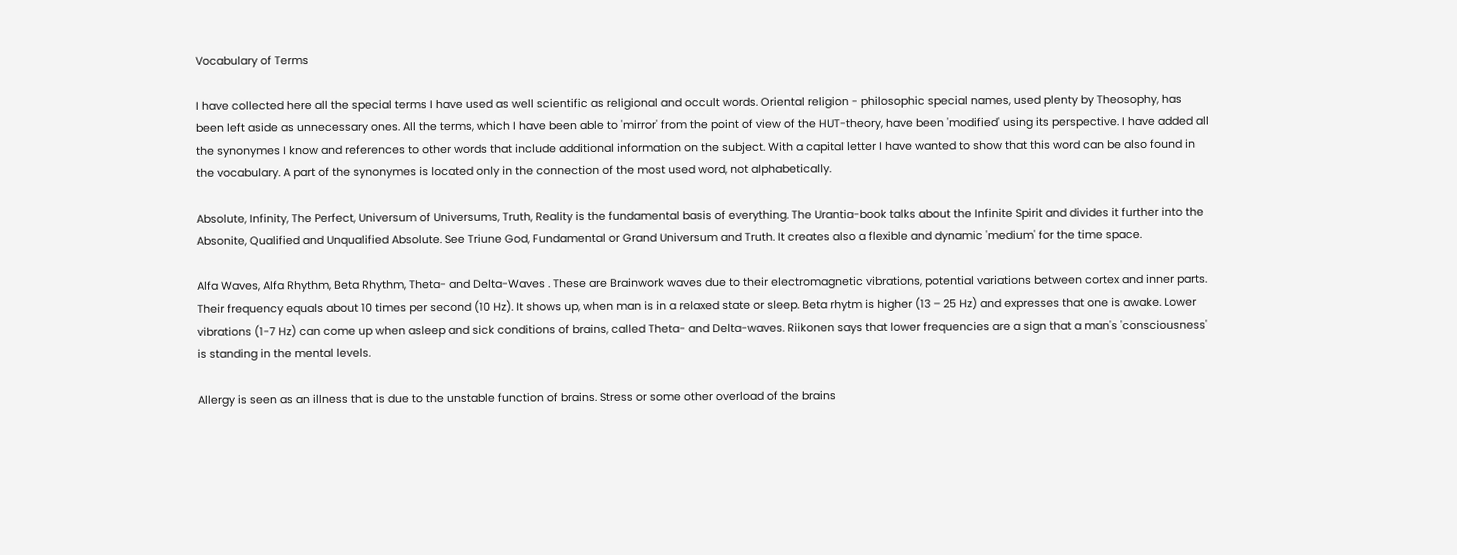Vocabulary of Terms

I have collected here all the special terms I have used as well scientific as religional and occult words. Oriental religion - philosophic special names, used plenty by Theosophy, has been left aside as unnecessary ones. All the terms, which I have been able to 'mirror' from the point of view of the HUT-theory, have been 'modified' using its perspective. I have added all the synonymes I know and references to other words that include additional information on the subject. With a capital letter I have wanted to show that this word can be also found in the vocabulary. A part of the synonymes is located only in the connection of the most used word, not alphabetically.

Absolute, Infinity, The Perfect, Universum of Universums, Truth, Reality is the fundamental basis of everything. The Urantia-book talks about the Infinite Spirit and divides it further into the Absonite, Qualified and Unqualified Absolute. See Triune God, Fundamental or Grand Universum and Truth. It creates also a flexible and dynamic 'medium' for the time space.

Alfa Waves, Alfa Rhythm, Beta Rhythm, Theta- and Delta-Waves . These are Brainwork waves due to their electromagnetic vibrations, potential variations between cortex and inner parts. Their frequency equals about 10 times per second (10 Hz). It shows up, when man is in a relaxed state or sleep. Beta rhytm is higher (13 – 25 Hz) and expresses that one is awake. Lower vibrations (1-7 Hz) can come up when asleep and sick conditions of brains, called Theta- and Delta-waves. Riikonen says that lower frequencies are a sign that a man's 'consciousness' is standing in the mental levels.

Allergy is seen as an illness that is due to the unstable function of brains. Stress or some other overload of the brains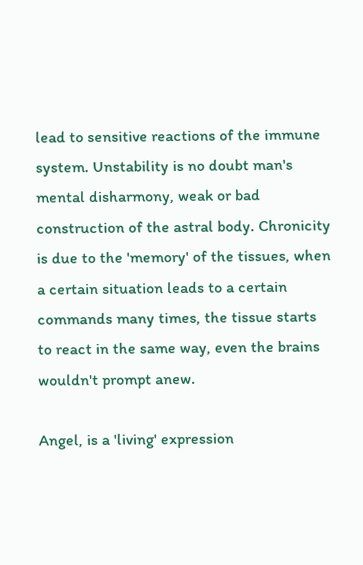lead to sensitive reactions of the immune system. Unstability is no doubt man's mental disharmony, weak or bad construction of the astral body. Chronicity is due to the 'memory' of the tissues, when a certain situation leads to a certain commands many times, the tissue starts to react in the same way, even the brains wouldn't prompt anew.

Angel, is a 'living' expression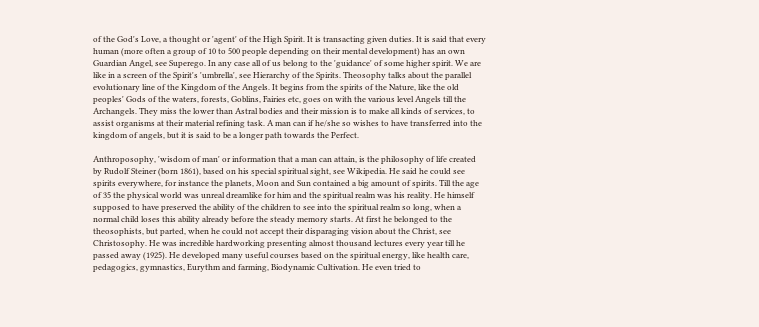of the God's Love, a thought or 'agent' of the High Spirit. It is transacting given duties. It is said that every human (more often a group of 10 to 500 people depending on their mental development) has an own Guardian Angel, see Superego. In any case all of us belong to the 'guidance' of some higher spirit. We are like in a screen of the Spirit's 'umbrella', see Hierarchy of the Spirits. Theosophy talks about the parallel evolutionary line of the Kingdom of the Angels. It begins from the spirits of the Nature, like the old peoples' Gods of the waters, forests, Goblins, Fairies etc, goes on with the various level Angels till the Archangels. They miss the lower than Astral bodies and their mission is to make all kinds of services, to assist organisms at their material refining task. A man can if he/she so wishes to have transferred into the kingdom of angels, but it is said to be a longer path towards the Perfect.

Anthroposophy, 'wisdom of man' or information that a man can attain, is the philosophy of life created by Rudolf Steiner (born 1861), based on his special spiritual sight, see Wikipedia. He said he could see spirits everywhere, for instance the planets, Moon and Sun contained a big amount of spirits. Till the age of 35 the physical world was unreal dreamlike for him and the spiritual realm was his reality. He himself supposed to have preserved the ability of the children to see into the spiritual realm so long, when a normal child loses this ability already before the steady memory starts. At first he belonged to the theosophists, but parted, when he could not accept their disparaging vision about the Christ, see Christosophy. He was incredible hardworking presenting almost thousand lectures every year till he passed away (1925). He developed many useful courses based on the spiritual energy, like health care, pedagogics, gymnastics, Eurythm and farming, Biodynamic Cultivation. He even tried to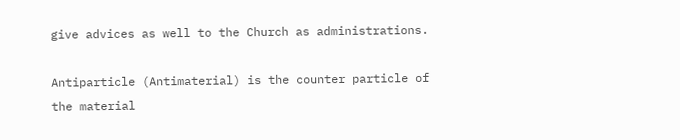give advices as well to the Church as administrations.

Antiparticle (Antimaterial) is the counter particle of the material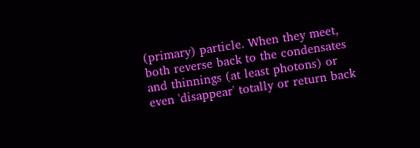(primary) particle. When they meet, both reverse back to the condensates and thinnings (at least photons) or even 'disappear' totally or return back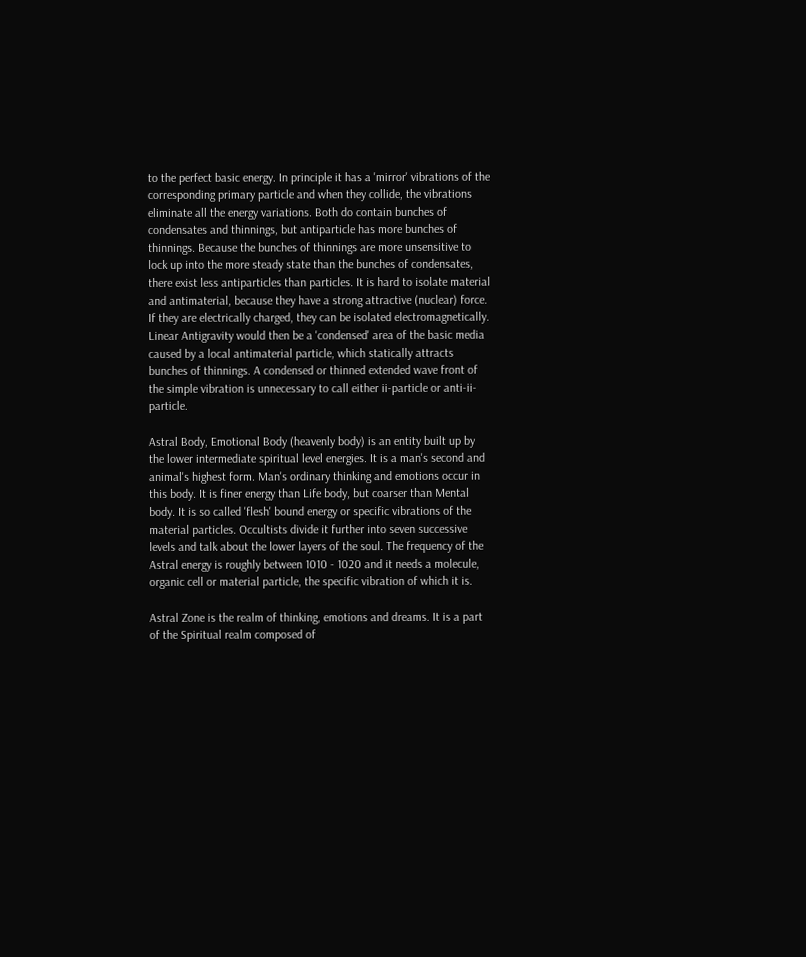to the perfect basic energy. In principle it has a 'mirror' vibrations of the corresponding primary particle and when they collide, the vibrations eliminate all the energy variations. Both do contain bunches of condensates and thinnings, but antiparticle has more bunches of thinnings. Because the bunches of thinnings are more unsensitive to lock up into the more steady state than the bunches of condensates, there exist less antiparticles than particles. It is hard to isolate material and antimaterial, because they have a strong attractive (nuclear) force. If they are electrically charged, they can be isolated electromagnetically. Linear Antigravity would then be a 'condensed' area of the basic media caused by a local antimaterial particle, which statically attracts bunches of thinnings. A condensed or thinned extended wave front of the simple vibration is unnecessary to call either ii-particle or anti-ii-particle.

Astral Body, Emotional Body (heavenly body) is an entity built up by the lower intermediate spiritual level energies. It is a man's second and animal's highest form. Man's ordinary thinking and emotions occur in this body. It is finer energy than Life body, but coarser than Mental body. It is so called 'flesh' bound energy or specific vibrations of the material particles. Occultists divide it further into seven successive levels and talk about the lower layers of the soul. The frequency of the Astral energy is roughly between 1010 - 1020 and it needs a molecule, organic cell or material particle, the specific vibration of which it is.

Astral Zone is the realm of thinking, emotions and dreams. It is a part of the Spiritual realm composed of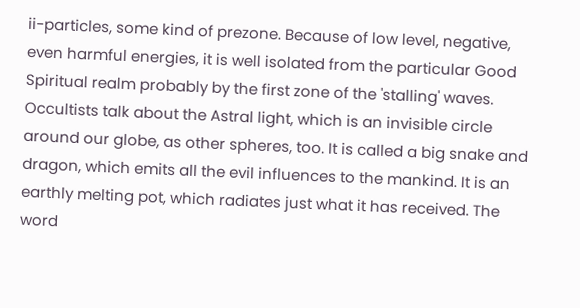ii-particles, some kind of prezone. Because of low level, negative, even harmful energies, it is well isolated from the particular Good Spiritual realm probably by the first zone of the 'stalling' waves. Occultists talk about the Astral light, which is an invisible circle around our globe, as other spheres, too. It is called a big snake and dragon, which emits all the evil influences to the mankind. It is an earthly melting pot, which radiates just what it has received. The word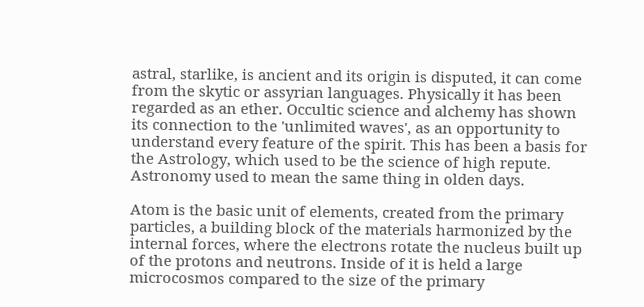astral, starlike, is ancient and its origin is disputed, it can come from the skytic or assyrian languages. Physically it has been regarded as an ether. Occultic science and alchemy has shown its connection to the 'unlimited waves', as an opportunity to understand every feature of the spirit. This has been a basis for the Astrology, which used to be the science of high repute. Astronomy used to mean the same thing in olden days.

Atom is the basic unit of elements, created from the primary particles, a building block of the materials harmonized by the internal forces, where the electrons rotate the nucleus built up of the protons and neutrons. Inside of it is held a large microcosmos compared to the size of the primary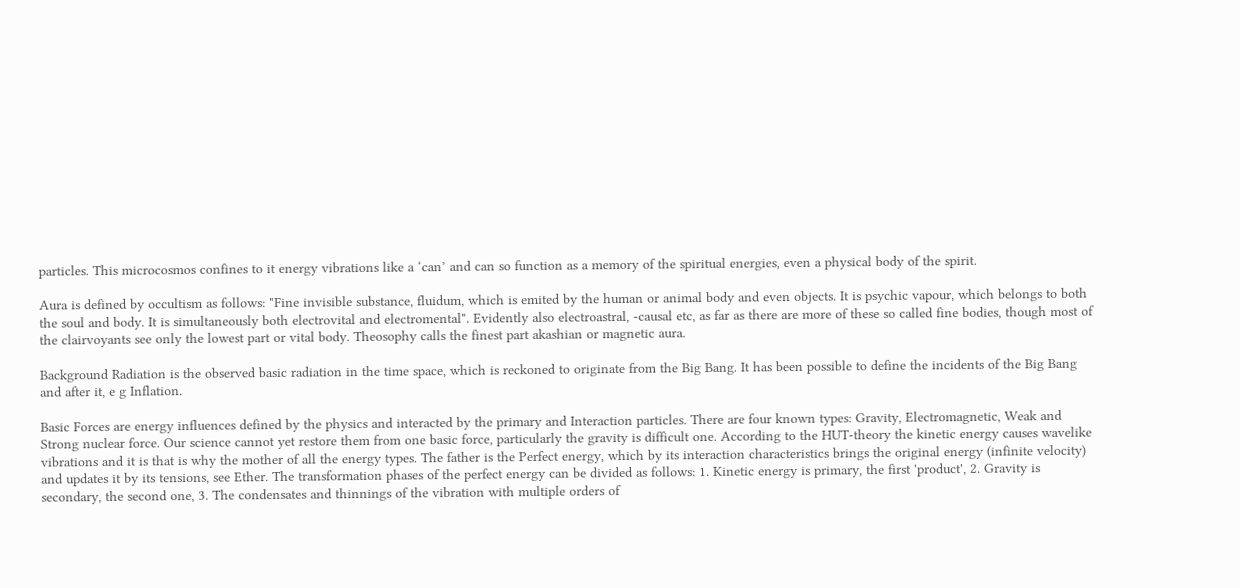particles. This microcosmos confines to it energy vibrations like a ‘can’ and can so function as a memory of the spiritual energies, even a physical body of the spirit.

Aura is defined by occultism as follows: "Fine invisible substance, fluidum, which is emited by the human or animal body and even objects. It is psychic vapour, which belongs to both the soul and body. It is simultaneously both electrovital and electromental". Evidently also electroastral, -causal etc, as far as there are more of these so called fine bodies, though most of the clairvoyants see only the lowest part or vital body. Theosophy calls the finest part akashian or magnetic aura.

Background Radiation is the observed basic radiation in the time space, which is reckoned to originate from the Big Bang. It has been possible to define the incidents of the Big Bang and after it, e g Inflation.

Basic Forces are energy influences defined by the physics and interacted by the primary and Interaction particles. There are four known types: Gravity, Electromagnetic, Weak and Strong nuclear force. Our science cannot yet restore them from one basic force, particularly the gravity is difficult one. According to the HUT-theory the kinetic energy causes wavelike vibrations and it is that is why the mother of all the energy types. The father is the Perfect energy, which by its interaction characteristics brings the original energy (infinite velocity) and updates it by its tensions, see Ether. The transformation phases of the perfect energy can be divided as follows: 1. Kinetic energy is primary, the first 'product', 2. Gravity is secondary, the second one, 3. The condensates and thinnings of the vibration with multiple orders of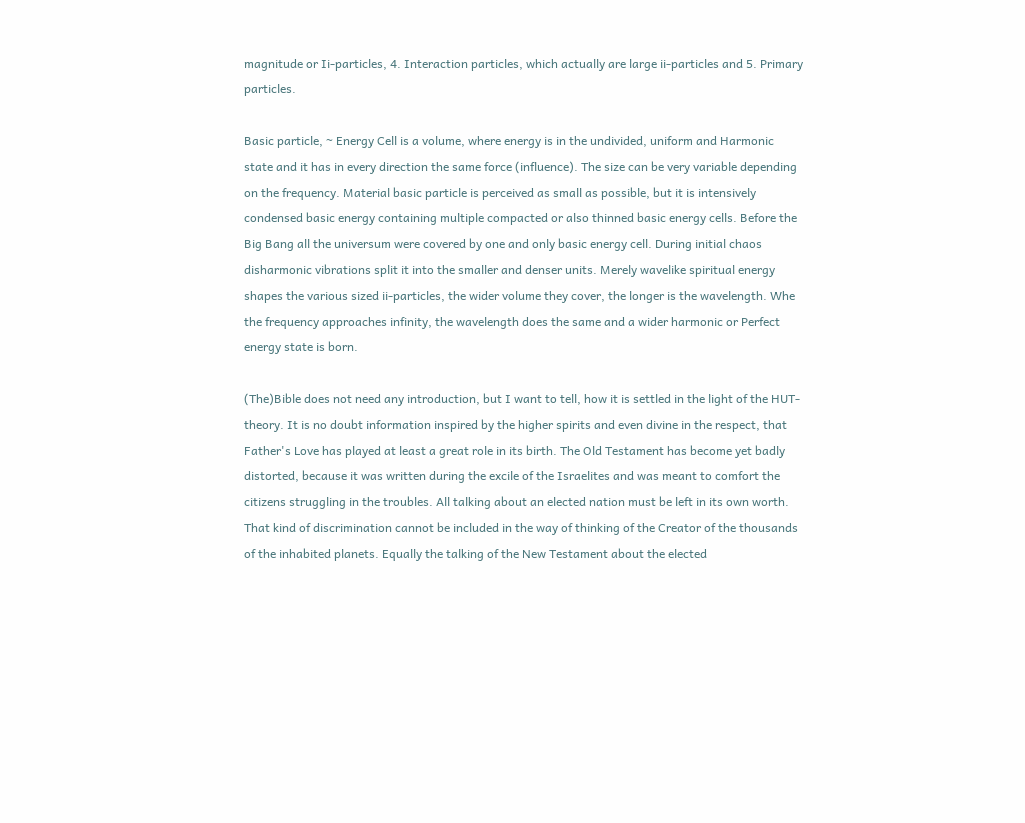magnitude or Ii-particles, 4. Interaction particles, which actually are large ii-particles and 5. Primary particles.

Basic particle, ~ Energy Cell is a volume, where energy is in the undivided, uniform and Harmonic state and it has in every direction the same force (influence). The size can be very variable depending on the frequency. Material basic particle is perceived as small as possible, but it is intensively condensed basic energy containing multiple compacted or also thinned basic energy cells. Before the Big Bang all the universum were covered by one and only basic energy cell. During initial chaos disharmonic vibrations split it into the smaller and denser units. Merely wavelike spiritual energy shapes the various sized ii-particles, the wider volume they cover, the longer is the wavelength. Whe the frequency approaches infinity, the wavelength does the same and a wider harmonic or Perfect energy state is born.

(The)Bible does not need any introduction, but I want to tell, how it is settled in the light of the HUT-theory. It is no doubt information inspired by the higher spirits and even divine in the respect, that Father's Love has played at least a great role in its birth. The Old Testament has become yet badly distorted, because it was written during the excile of the Israelites and was meant to comfort the citizens struggling in the troubles. All talking about an elected nation must be left in its own worth. That kind of discrimination cannot be included in the way of thinking of the Creator of the thousands of the inhabited planets. Equally the talking of the New Testament about the elected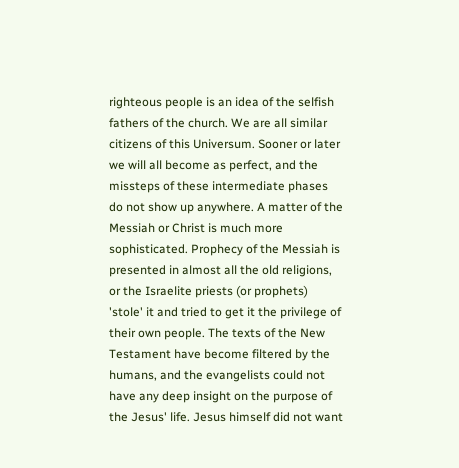righteous people is an idea of the selfish fathers of the church. We are all similar citizens of this Universum. Sooner or later we will all become as perfect, and the missteps of these intermediate phases do not show up anywhere. A matter of the Messiah or Christ is much more sophisticated. Prophecy of the Messiah is presented in almost all the old religions, or the Israelite priests (or prophets) 'stole' it and tried to get it the privilege of their own people. The texts of the New Testament have become filtered by the humans, and the evangelists could not have any deep insight on the purpose of the Jesus' life. Jesus himself did not want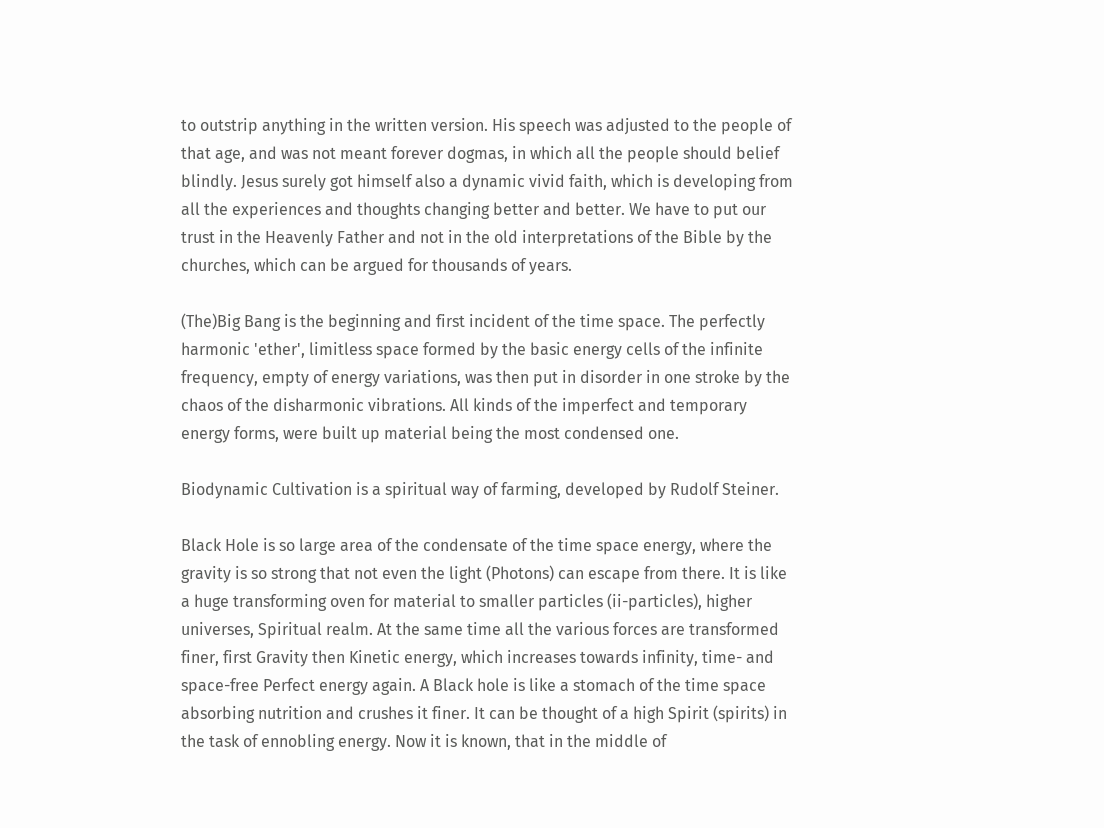to outstrip anything in the written version. His speech was adjusted to the people of that age, and was not meant forever dogmas, in which all the people should belief blindly. Jesus surely got himself also a dynamic vivid faith, which is developing from all the experiences and thoughts changing better and better. We have to put our trust in the Heavenly Father and not in the old interpretations of the Bible by the churches, which can be argued for thousands of years.

(The)Big Bang is the beginning and first incident of the time space. The perfectly harmonic 'ether', limitless space formed by the basic energy cells of the infinite frequency, empty of energy variations, was then put in disorder in one stroke by the chaos of the disharmonic vibrations. All kinds of the imperfect and temporary energy forms, were built up material being the most condensed one.

Biodynamic Cultivation is a spiritual way of farming, developed by Rudolf Steiner.

Black Hole is so large area of the condensate of the time space energy, where the gravity is so strong that not even the light (Photons) can escape from there. It is like a huge transforming oven for material to smaller particles (ii-particles), higher universes, Spiritual realm. At the same time all the various forces are transformed finer, first Gravity then Kinetic energy, which increases towards infinity, time- and space-free Perfect energy again. A Black hole is like a stomach of the time space absorbing nutrition and crushes it finer. It can be thought of a high Spirit (spirits) in the task of ennobling energy. Now it is known, that in the middle of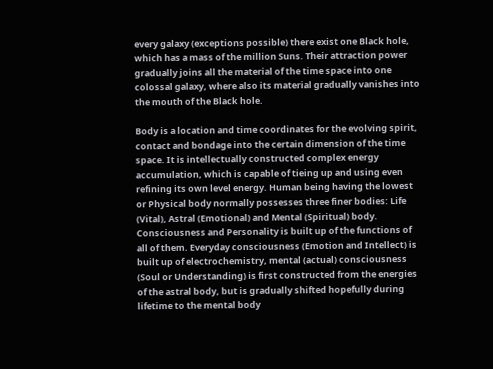every galaxy (exceptions possible) there exist one Black hole, which has a mass of the million Suns. Their attraction power gradually joins all the material of the time space into one colossal galaxy, where also its material gradually vanishes into the mouth of the Black hole.

Body is a location and time coordinates for the evolving spirit, contact and bondage into the certain dimension of the time space. It is intellectually constructed complex energy accumulation, which is capable of tieing up and using even refining its own level energy. Human being having the lowest or Physical body normally possesses three finer bodies: Life (Vital), Astral (Emotional) and Mental (Spiritual) body. Consciousness and Personality is built up of the functions of all of them. Everyday consciousness (Emotion and Intellect) is built up of electrochemistry, mental (actual) consciousness (Soul or Understanding) is first constructed from the energies of the astral body, but is gradually shifted hopefully during lifetime to the mental body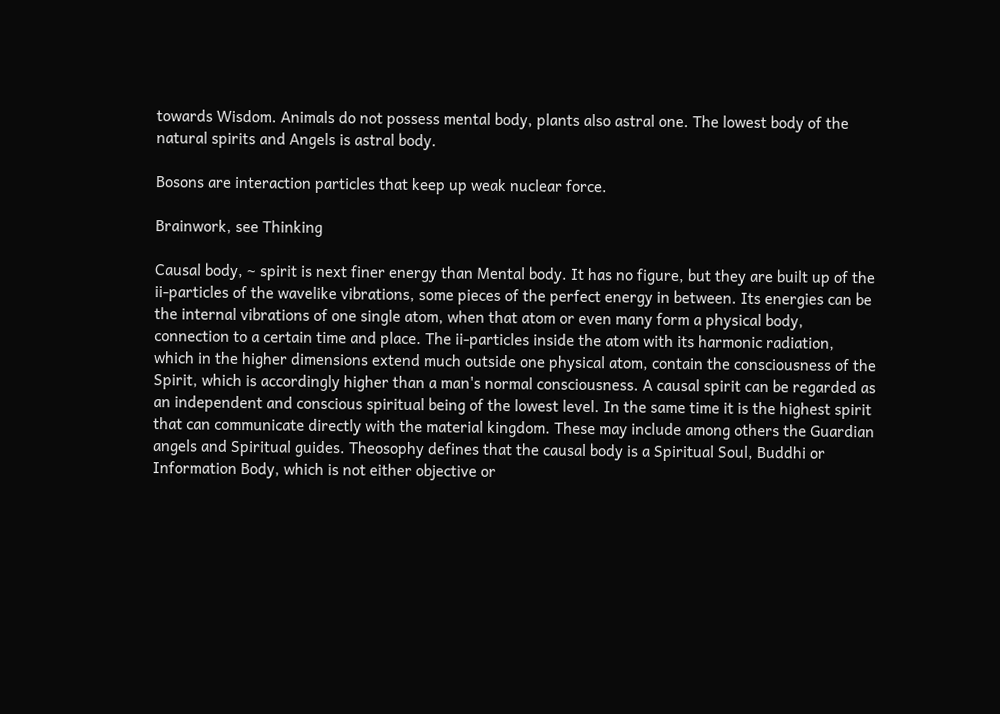towards Wisdom. Animals do not possess mental body, plants also astral one. The lowest body of the natural spirits and Angels is astral body.

Bosons are interaction particles that keep up weak nuclear force.

Brainwork, see Thinking

Causal body, ~ spirit is next finer energy than Mental body. It has no figure, but they are built up of the ii-particles of the wavelike vibrations, some pieces of the perfect energy in between. Its energies can be the internal vibrations of one single atom, when that atom or even many form a physical body, connection to a certain time and place. The ii-particles inside the atom with its harmonic radiation, which in the higher dimensions extend much outside one physical atom, contain the consciousness of the Spirit, which is accordingly higher than a man's normal consciousness. A causal spirit can be regarded as an independent and conscious spiritual being of the lowest level. In the same time it is the highest spirit that can communicate directly with the material kingdom. These may include among others the Guardian angels and Spiritual guides. Theosophy defines that the causal body is a Spiritual Soul, Buddhi or Information Body, which is not either objective or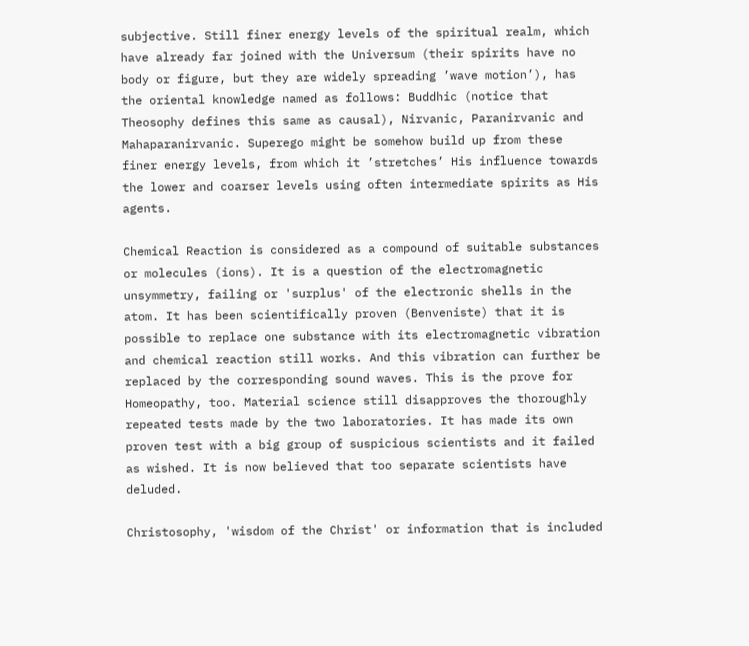subjective. Still finer energy levels of the spiritual realm, which have already far joined with the Universum (their spirits have no body or figure, but they are widely spreading ’wave motion’), has the oriental knowledge named as follows: Buddhic (notice that Theosophy defines this same as causal), Nirvanic, Paranirvanic and Mahaparanirvanic. Superego might be somehow build up from these finer energy levels, from which it ’stretches’ His influence towards the lower and coarser levels using often intermediate spirits as His agents.

Chemical Reaction is considered as a compound of suitable substances or molecules (ions). It is a question of the electromagnetic unsymmetry, failing or 'surplus' of the electronic shells in the atom. It has been scientifically proven (Benveniste) that it is possible to replace one substance with its electromagnetic vibration and chemical reaction still works. And this vibration can further be replaced by the corresponding sound waves. This is the prove for Homeopathy, too. Material science still disapproves the thoroughly repeated tests made by the two laboratories. It has made its own proven test with a big group of suspicious scientists and it failed as wished. It is now believed that too separate scientists have deluded.

Christosophy, 'wisdom of the Christ' or information that is included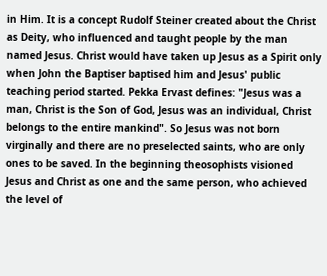in Him. It is a concept Rudolf Steiner created about the Christ as Deity, who influenced and taught people by the man named Jesus. Christ would have taken up Jesus as a Spirit only when John the Baptiser baptised him and Jesus' public teaching period started. Pekka Ervast defines: "Jesus was a man, Christ is the Son of God, Jesus was an individual, Christ belongs to the entire mankind". So Jesus was not born virginally and there are no preselected saints, who are only ones to be saved. In the beginning theosophists visioned Jesus and Christ as one and the same person, who achieved the level of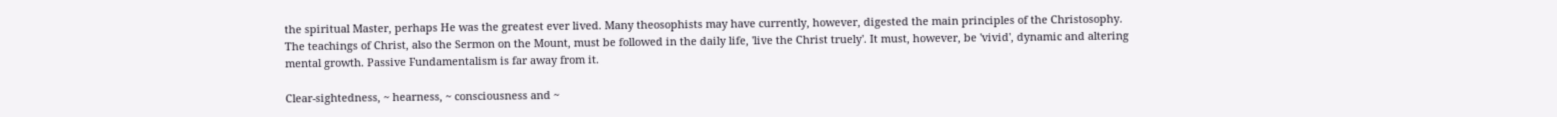the spiritual Master, perhaps He was the greatest ever lived. Many theosophists may have currently, however, digested the main principles of the Christosophy. The teachings of Christ, also the Sermon on the Mount, must be followed in the daily life, 'live the Christ truely'. It must, however, be 'vivid', dynamic and altering mental growth. Passive Fundamentalism is far away from it.

Clear-sightedness, ~ hearness, ~ consciousness and ~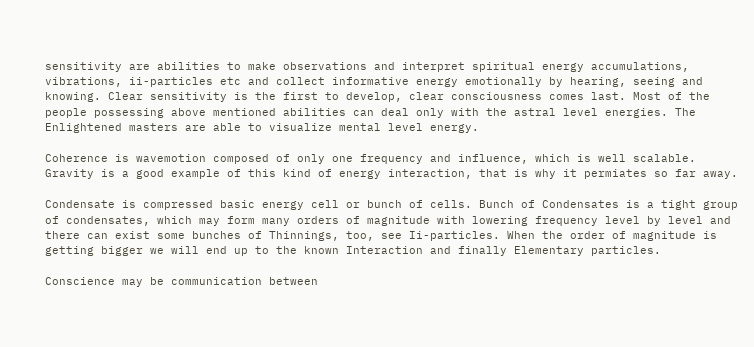sensitivity are abilities to make observations and interpret spiritual energy accumulations, vibrations, ii-particles etc and collect informative energy emotionally by hearing, seeing and knowing. Clear sensitivity is the first to develop, clear consciousness comes last. Most of the people possessing above mentioned abilities can deal only with the astral level energies. The Enlightened masters are able to visualize mental level energy.

Coherence is wavemotion composed of only one frequency and influence, which is well scalable. Gravity is a good example of this kind of energy interaction, that is why it permiates so far away.

Condensate is compressed basic energy cell or bunch of cells. Bunch of Condensates is a tight group of condensates, which may form many orders of magnitude with lowering frequency level by level and there can exist some bunches of Thinnings, too, see Ii-particles. When the order of magnitude is getting bigger we will end up to the known Interaction and finally Elementary particles.

Conscience may be communication between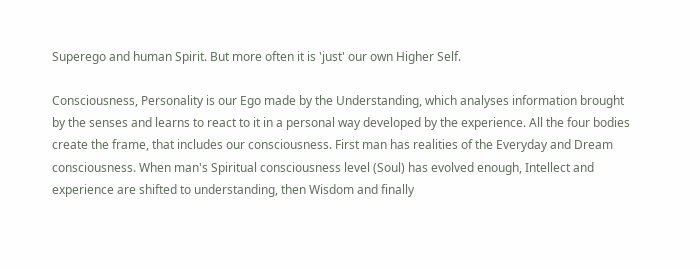Superego and human Spirit. But more often it is 'just' our own Higher Self.

Consciousness, Personality is our Ego made by the Understanding, which analyses information brought by the senses and learns to react to it in a personal way developed by the experience. All the four bodies create the frame, that includes our consciousness. First man has realities of the Everyday and Dream consciousness. When man's Spiritual consciousness level (Soul) has evolved enough, Intellect and experience are shifted to understanding, then Wisdom and finally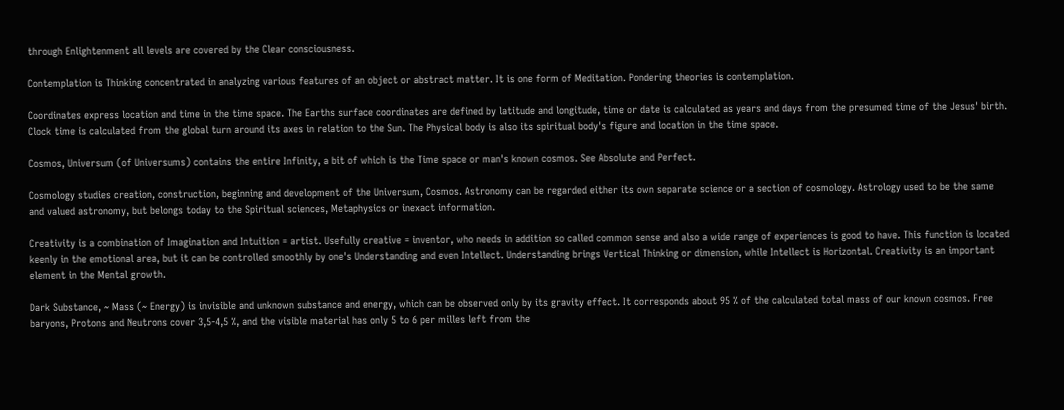through Enlightenment all levels are covered by the Clear consciousness.

Contemplation is Thinking concentrated in analyzing various features of an object or abstract matter. It is one form of Meditation. Pondering theories is contemplation.

Coordinates express location and time in the time space. The Earths surface coordinates are defined by latitude and longitude, time or date is calculated as years and days from the presumed time of the Jesus' birth. Clock time is calculated from the global turn around its axes in relation to the Sun. The Physical body is also its spiritual body's figure and location in the time space.

Cosmos, Universum (of Universums) contains the entire Infinity, a bit of which is the Time space or man's known cosmos. See Absolute and Perfect.

Cosmology studies creation, construction, beginning and development of the Universum, Cosmos. Astronomy can be regarded either its own separate science or a section of cosmology. Astrology used to be the same and valued astronomy, but belongs today to the Spiritual sciences, Metaphysics or inexact information.

Creativity is a combination of Imagination and Intuition = artist. Usefully creative = inventor, who needs in addition so called common sense and also a wide range of experiences is good to have. This function is located keenly in the emotional area, but it can be controlled smoothly by one's Understanding and even Intellect. Understanding brings Vertical Thinking or dimension, while Intellect is Horizontal. Creativity is an important element in the Mental growth.

Dark Substance, ~ Mass (~ Energy) is invisible and unknown substance and energy, which can be observed only by its gravity effect. It corresponds about 95 % of the calculated total mass of our known cosmos. Free baryons, Protons and Neutrons cover 3,5-4,5 %, and the visible material has only 5 to 6 per milles left from the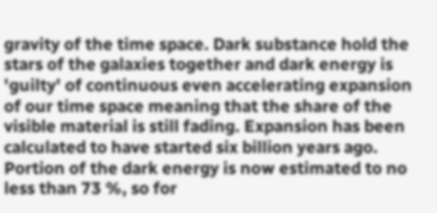gravity of the time space. Dark substance hold the stars of the galaxies together and dark energy is 'guilty' of continuous even accelerating expansion of our time space meaning that the share of the visible material is still fading. Expansion has been calculated to have started six billion years ago. Portion of the dark energy is now estimated to no less than 73 %, so for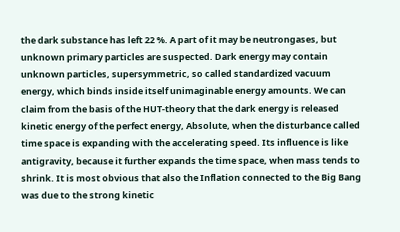the dark substance has left 22 %. A part of it may be neutrongases, but unknown primary particles are suspected. Dark energy may contain unknown particles, supersymmetric, so called standardized vacuum energy, which binds inside itself unimaginable energy amounts. We can claim from the basis of the HUT-theory that the dark energy is released kinetic energy of the perfect energy, Absolute, when the disturbance called time space is expanding with the accelerating speed. Its influence is like antigravity, because it further expands the time space, when mass tends to shrink. It is most obvious that also the Inflation connected to the Big Bang was due to the strong kinetic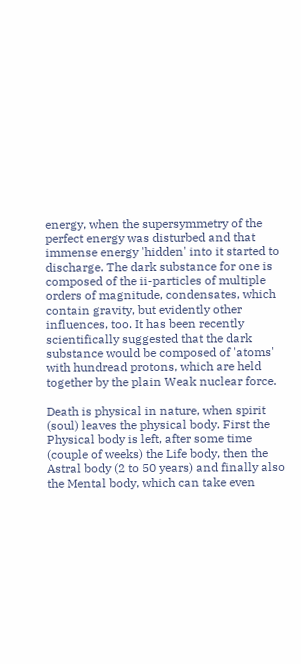energy, when the supersymmetry of the perfect energy was disturbed and that immense energy 'hidden' into it started to discharge. The dark substance for one is composed of the ii-particles of multiple orders of magnitude, condensates, which contain gravity, but evidently other influences, too. It has been recently scientifically suggested that the dark substance would be composed of 'atoms' with hundread protons, which are held together by the plain Weak nuclear force.

Death is physical in nature, when spirit (soul) leaves the physical body. First the Physical body is left, after some time (couple of weeks) the Life body, then the Astral body (2 to 50 years) and finally also the Mental body, which can take even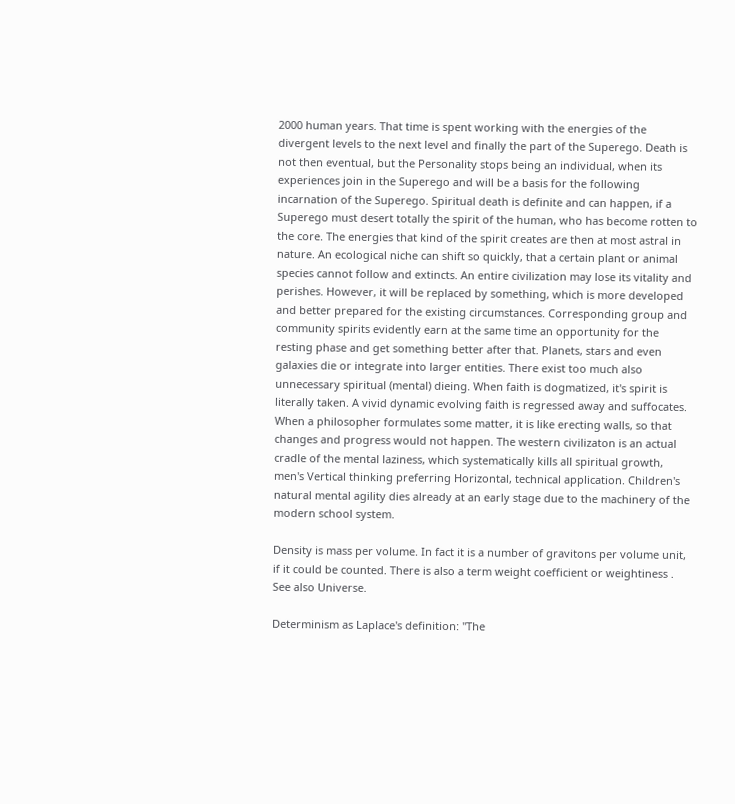2000 human years. That time is spent working with the energies of the divergent levels to the next level and finally the part of the Superego. Death is not then eventual, but the Personality stops being an individual, when its experiences join in the Superego and will be a basis for the following incarnation of the Superego. Spiritual death is definite and can happen, if a Superego must desert totally the spirit of the human, who has become rotten to the core. The energies that kind of the spirit creates are then at most astral in nature. An ecological niche can shift so quickly, that a certain plant or animal species cannot follow and extincts. An entire civilization may lose its vitality and perishes. However, it will be replaced by something, which is more developed and better prepared for the existing circumstances. Corresponding group and community spirits evidently earn at the same time an opportunity for the resting phase and get something better after that. Planets, stars and even galaxies die or integrate into larger entities. There exist too much also unnecessary spiritual (mental) dieing. When faith is dogmatized, it's spirit is literally taken. A vivid dynamic evolving faith is regressed away and suffocates. When a philosopher formulates some matter, it is like erecting walls, so that changes and progress would not happen. The western civilizaton is an actual cradle of the mental laziness, which systematically kills all spiritual growth, men's Vertical thinking preferring Horizontal, technical application. Children's natural mental agility dies already at an early stage due to the machinery of the modern school system.

Density is mass per volume. In fact it is a number of gravitons per volume unit, if it could be counted. There is also a term weight coefficient or weightiness . See also Universe.

Determinism as Laplace's definition: "The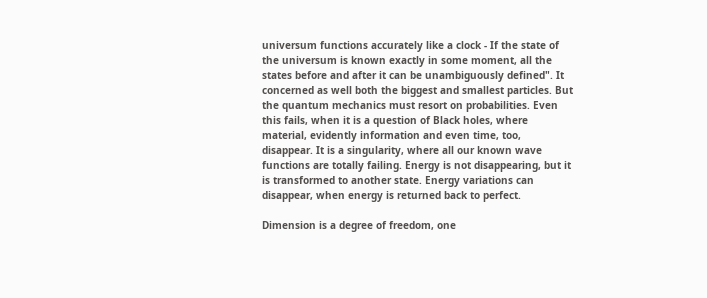universum functions accurately like a clock - If the state of the universum is known exactly in some moment, all the states before and after it can be unambiguously defined". It concerned as well both the biggest and smallest particles. But the quantum mechanics must resort on probabilities. Even this fails, when it is a question of Black holes, where material, evidently information and even time, too, disappear. It is a singularity, where all our known wave functions are totally failing. Energy is not disappearing, but it is transformed to another state. Energy variations can disappear, when energy is returned back to perfect.

Dimension is a degree of freedom, one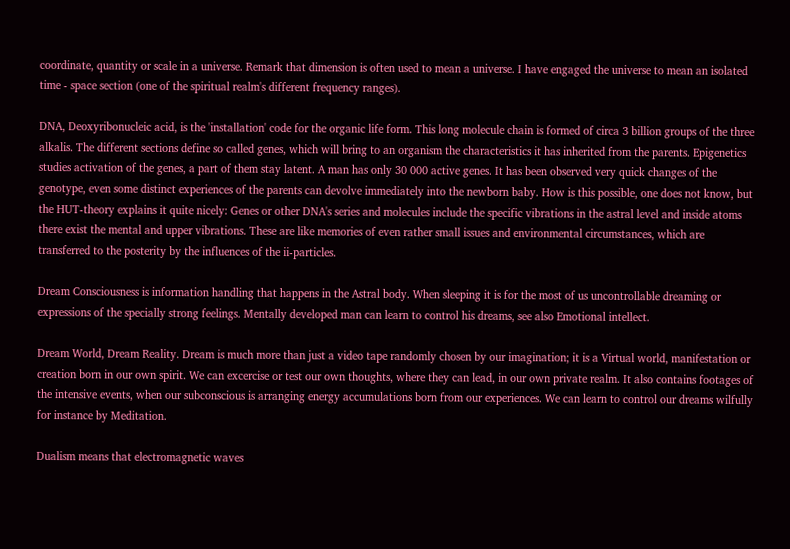coordinate, quantity or scale in a universe. Remark that dimension is often used to mean a universe. I have engaged the universe to mean an isolated time - space section (one of the spiritual realm's different frequency ranges).

DNA, Deoxyribonucleic acid, is the 'installation' code for the organic life form. This long molecule chain is formed of circa 3 billion groups of the three alkalis. The different sections define so called genes, which will bring to an organism the characteristics it has inherited from the parents. Epigenetics studies activation of the genes, a part of them stay latent. A man has only 30 000 active genes. It has been observed very quick changes of the genotype, even some distinct experiences of the parents can devolve immediately into the newborn baby. How is this possible, one does not know, but the HUT-theory explains it quite nicely: Genes or other DNA's series and molecules include the specific vibrations in the astral level and inside atoms there exist the mental and upper vibrations. These are like memories of even rather small issues and environmental circumstances, which are transferred to the posterity by the influences of the ii-particles.

Dream Consciousness is information handling that happens in the Astral body. When sleeping it is for the most of us uncontrollable dreaming or expressions of the specially strong feelings. Mentally developed man can learn to control his dreams, see also Emotional intellect.

Dream World, Dream Reality. Dream is much more than just a video tape randomly chosen by our imagination; it is a Virtual world, manifestation or creation born in our own spirit. We can excercise or test our own thoughts, where they can lead, in our own private realm. It also contains footages of the intensive events, when our subconscious is arranging energy accumulations born from our experiences. We can learn to control our dreams wilfully for instance by Meditation.

Dualism means that electromagnetic waves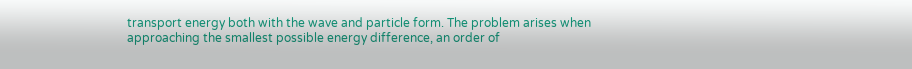transport energy both with the wave and particle form. The problem arises when approaching the smallest possible energy difference, an order of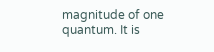magnitude of one quantum. It is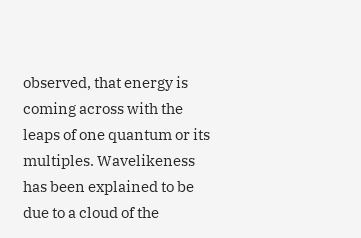observed, that energy is coming across with the leaps of one quantum or its multiples. Wavelikeness has been explained to be due to a cloud of the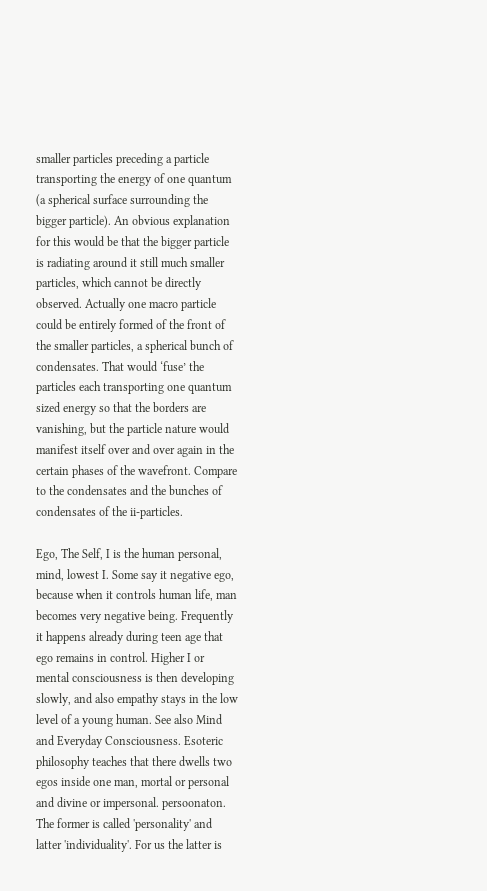smaller particles preceding a particle transporting the energy of one quantum (a spherical surface surrounding the bigger particle). An obvious explanation for this would be that the bigger particle is radiating around it still much smaller particles, which cannot be directly observed. Actually one macro particle could be entirely formed of the front of the smaller particles, a spherical bunch of condensates. That would ‘fuse’ the particles each transporting one quantum sized energy so that the borders are vanishing, but the particle nature would manifest itself over and over again in the certain phases of the wavefront. Compare to the condensates and the bunches of condensates of the ii-particles.

Ego, The Self, I is the human personal, mind, lowest I. Some say it negative ego, because when it controls human life, man becomes very negative being. Frequently it happens already during teen age that ego remains in control. Higher I or mental consciousness is then developing slowly, and also empathy stays in the low level of a young human. See also Mind and Everyday Consciousness. Esoteric philosophy teaches that there dwells two egos inside one man, mortal or personal and divine or impersonal. persoonaton. The former is called 'personality' and latter 'individuality'. For us the latter is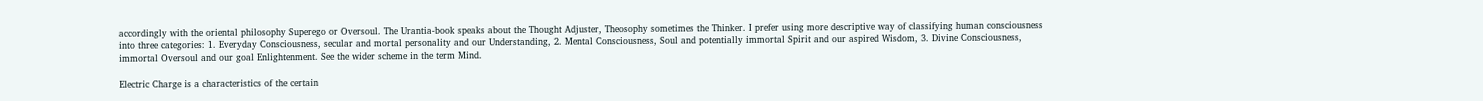accordingly with the oriental philosophy Superego or Oversoul. The Urantia-book speaks about the Thought Adjuster, Theosophy sometimes the Thinker. I prefer using more descriptive way of classifying human consciousness into three categories: 1. Everyday Consciousness, secular and mortal personality and our Understanding, 2. Mental Consciousness, Soul and potentially immortal Spirit and our aspired Wisdom, 3. Divine Consciousness, immortal Oversoul and our goal Enlightenment. See the wider scheme in the term Mind.

Electric Charge is a characteristics of the certain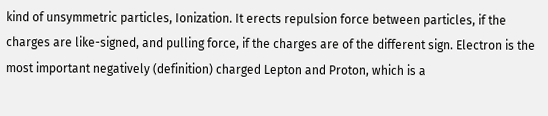kind of unsymmetric particles, Ionization. It erects repulsion force between particles, if the charges are like-signed, and pulling force, if the charges are of the different sign. Electron is the most important negatively (definition) charged Lepton and Proton, which is a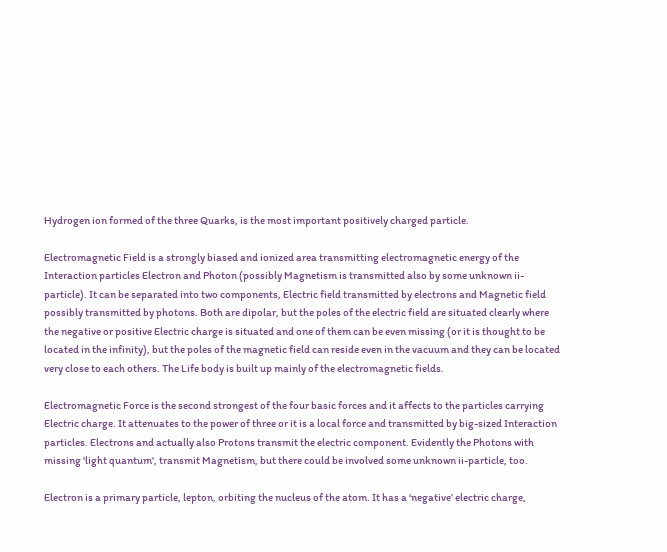Hydrogen ion formed of the three Quarks, is the most important positively charged particle.

Electromagnetic Field is a strongly biased and ionized area transmitting electromagnetic energy of the Interaction particles Electron and Photon (possibly Magnetism is transmitted also by some unknown ii-particle). It can be separated into two components, Electric field transmitted by electrons and Magnetic field possibly transmitted by photons. Both are dipolar, but the poles of the electric field are situated clearly where the negative or positive Electric charge is situated and one of them can be even missing (or it is thought to be located in the infinity), but the poles of the magnetic field can reside even in the vacuum and they can be located very close to each others. The Life body is built up mainly of the electromagnetic fields.

Electromagnetic Force is the second strongest of the four basic forces and it affects to the particles carrying Electric charge. It attenuates to the power of three or it is a local force and transmitted by big-sized Interaction particles. Electrons and actually also Protons transmit the electric component. Evidently the Photons with missing 'light quantum', transmit Magnetism, but there could be involved some unknown ii-particle, too.

Electron is a primary particle, lepton, orbiting the nucleus of the atom. It has a ‘negative’ electric charge,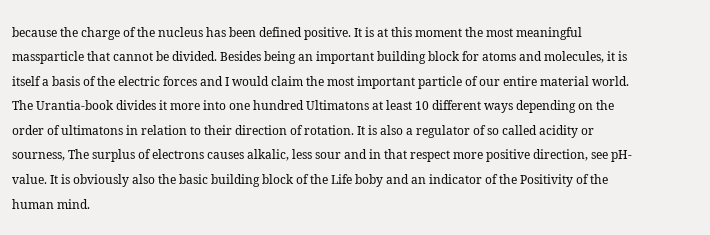because the charge of the nucleus has been defined positive. It is at this moment the most meaningful massparticle that cannot be divided. Besides being an important building block for atoms and molecules, it is itself a basis of the electric forces and I would claim the most important particle of our entire material world. The Urantia-book divides it more into one hundred Ultimatons at least 10 different ways depending on the order of ultimatons in relation to their direction of rotation. It is also a regulator of so called acidity or sourness, The surplus of electrons causes alkalic, less sour and in that respect more positive direction, see pH-value. It is obviously also the basic building block of the Life boby and an indicator of the Positivity of the human mind.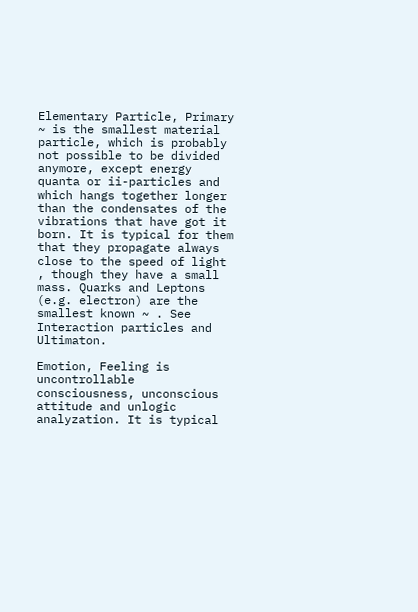Elementary Particle, Primary ~ is the smallest material particle, which is probably not possible to be divided anymore, except energy quanta or ii-particles and which hangs together longer than the condensates of the vibrations that have got it born. It is typical for them that they propagate always close to the speed of light , though they have a small mass. Quarks and Leptons (e.g. electron) are the smallest known ~ . See Interaction particles and Ultimaton.

Emotion, Feeling is uncontrollable consciousness, unconscious attitude and unlogic analyzation. It is typical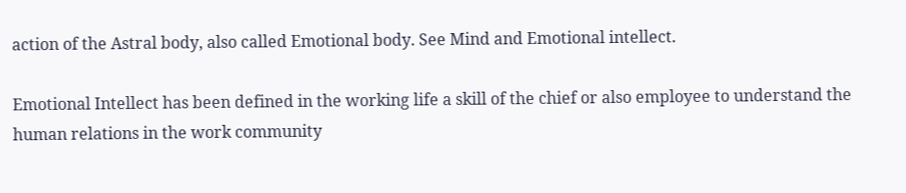action of the Astral body, also called Emotional body. See Mind and Emotional intellect.

Emotional Intellect has been defined in the working life a skill of the chief or also employee to understand the human relations in the work community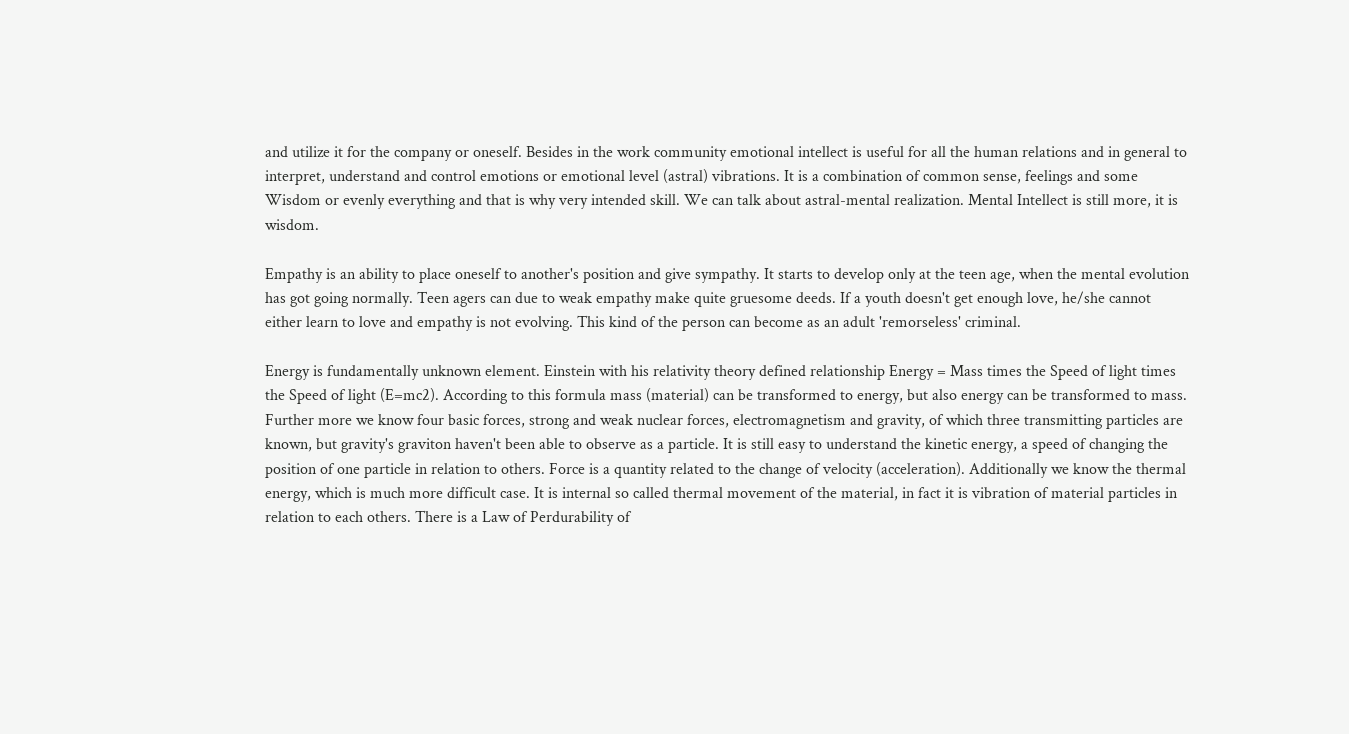and utilize it for the company or oneself. Besides in the work community emotional intellect is useful for all the human relations and in general to interpret, understand and control emotions or emotional level (astral) vibrations. It is a combination of common sense, feelings and some Wisdom or evenly everything and that is why very intended skill. We can talk about astral-mental realization. Mental Intellect is still more, it is wisdom.

Empathy is an ability to place oneself to another's position and give sympathy. It starts to develop only at the teen age, when the mental evolution has got going normally. Teen agers can due to weak empathy make quite gruesome deeds. If a youth doesn't get enough love, he/she cannot either learn to love and empathy is not evolving. This kind of the person can become as an adult 'remorseless' criminal.

Energy is fundamentally unknown element. Einstein with his relativity theory defined relationship Energy = Mass times the Speed of light times the Speed of light (E=mc2). According to this formula mass (material) can be transformed to energy, but also energy can be transformed to mass. Further more we know four basic forces, strong and weak nuclear forces, electromagnetism and gravity, of which three transmitting particles are known, but gravity's graviton haven't been able to observe as a particle. It is still easy to understand the kinetic energy, a speed of changing the position of one particle in relation to others. Force is a quantity related to the change of velocity (acceleration). Additionally we know the thermal energy, which is much more difficult case. It is internal so called thermal movement of the material, in fact it is vibration of material particles in relation to each others. There is a Law of Perdurability of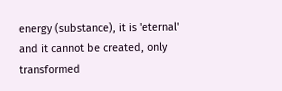energy (substance), it is 'eternal' and it cannot be created, only transformed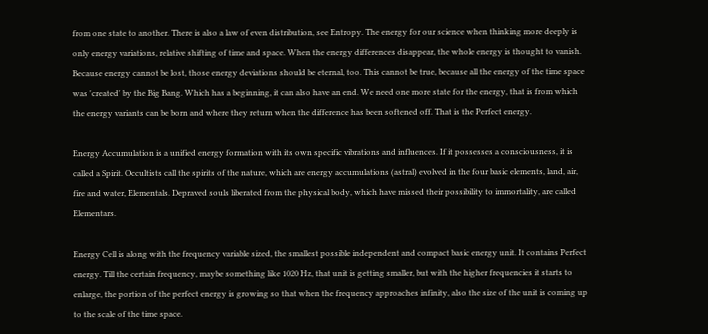from one state to another. There is also a law of even distribution, see Entropy. The energy for our science when thinking more deeply is only energy variations, relative shifting of time and space. When the energy differences disappear, the whole energy is thought to vanish. Because energy cannot be lost, those energy deviations should be eternal, too. This cannot be true, because all the energy of the time space was 'created' by the Big Bang. Which has a beginning, it can also have an end. We need one more state for the energy, that is from which the energy variants can be born and where they return when the difference has been softened off. That is the Perfect energy.

Energy Accumulation is a unified energy formation with its own specific vibrations and influences. If it possesses a consciousness, it is called a Spirit. Occultists call the spirits of the nature, which are energy accumulations (astral) evolved in the four basic elements, land, air, fire and water, Elementals. Depraved souls liberated from the physical body, which have missed their possibility to immortality, are called Elementars.

Energy Cell is along with the frequency variable sized, the smallest possible independent and compact basic energy unit. It contains Perfect energy. Till the certain frequency, maybe something like 1020 Hz, that unit is getting smaller, but with the higher frequencies it starts to enlarge, the portion of the perfect energy is growing so that when the frequency approaches infinity, also the size of the unit is coming up to the scale of the time space.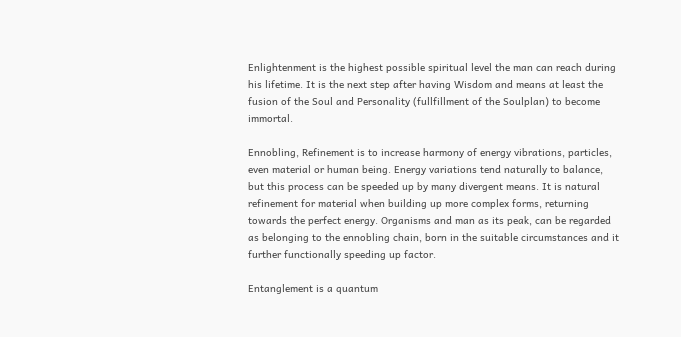Enlightenment is the highest possible spiritual level the man can reach during his lifetime. It is the next step after having Wisdom and means at least the fusion of the Soul and Personality (fullfillment of the Soulplan) to become immortal.

Ennobling, Refinement is to increase harmony of energy vibrations, particles, even material or human being. Energy variations tend naturally to balance, but this process can be speeded up by many divergent means. It is natural refinement for material when building up more complex forms, returning towards the perfect energy. Organisms and man as its peak, can be regarded as belonging to the ennobling chain, born in the suitable circumstances and it further functionally speeding up factor.

Entanglement is a quantum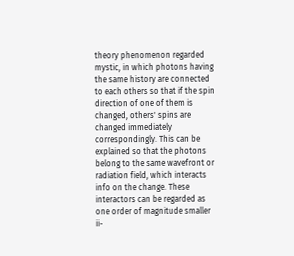theory phenomenon regarded mystic, in which photons having the same history are connected to each others so that if the spin direction of one of them is changed, others' spins are changed immediately correspondingly. This can be explained so that the photons belong to the same wavefront or radiation field, which interacts info on the change. These interactors can be regarded as one order of magnitude smaller ii-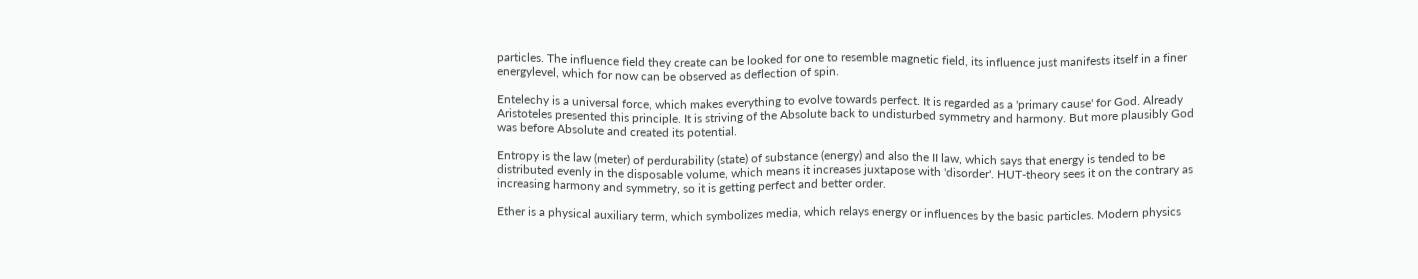particles. The influence field they create can be looked for one to resemble magnetic field, its influence just manifests itself in a finer energylevel, which for now can be observed as deflection of spin.

Entelechy is a universal force, which makes everything to evolve towards perfect. It is regarded as a 'primary cause' for God. Already Aristoteles presented this principle. It is striving of the Absolute back to undisturbed symmetry and harmony. But more plausibly God was before Absolute and created its potential.

Entropy is the law (meter) of perdurability (state) of substance (energy) and also the II law, which says that energy is tended to be distributed evenly in the disposable volume, which means it increases juxtapose with 'disorder'. HUT-theory sees it on the contrary as increasing harmony and symmetry, so it is getting perfect and better order.

Ether is a physical auxiliary term, which symbolizes media, which relays energy or influences by the basic particles. Modern physics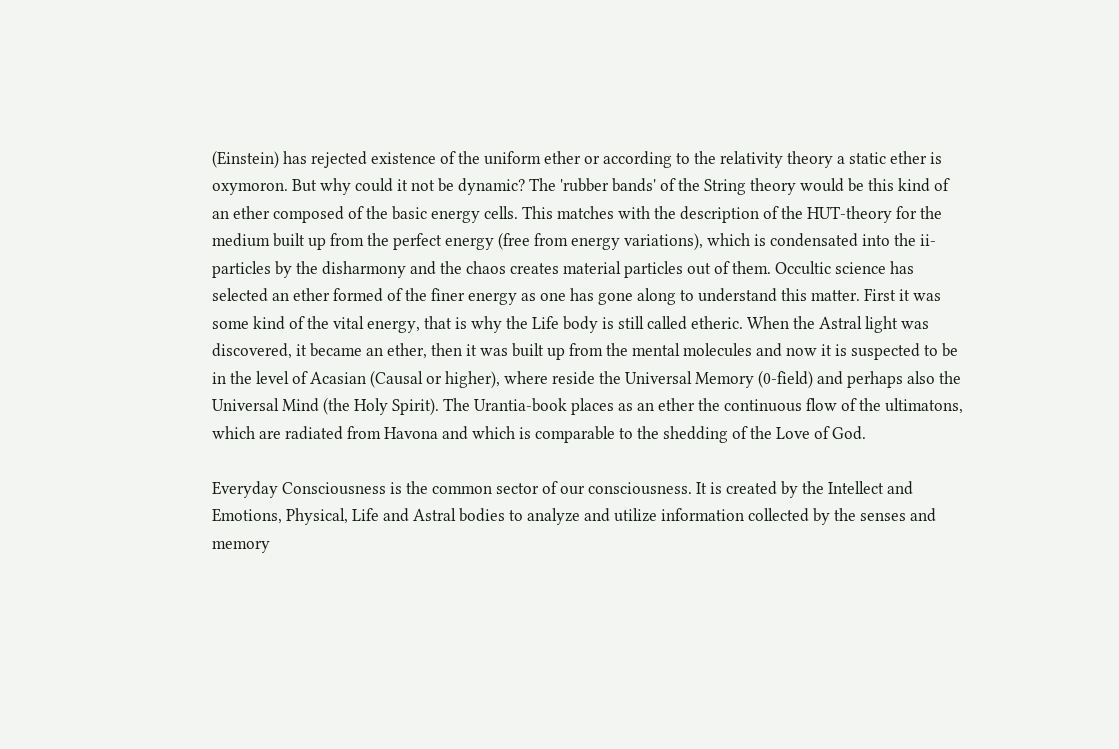(Einstein) has rejected existence of the uniform ether or according to the relativity theory a static ether is oxymoron. But why could it not be dynamic? The 'rubber bands' of the String theory would be this kind of an ether composed of the basic energy cells. This matches with the description of the HUT-theory for the medium built up from the perfect energy (free from energy variations), which is condensated into the ii-particles by the disharmony and the chaos creates material particles out of them. Occultic science has selected an ether formed of the finer energy as one has gone along to understand this matter. First it was some kind of the vital energy, that is why the Life body is still called etheric. When the Astral light was discovered, it became an ether, then it was built up from the mental molecules and now it is suspected to be in the level of Acasian (Causal or higher), where reside the Universal Memory (0-field) and perhaps also the Universal Mind (the Holy Spirit). The Urantia-book places as an ether the continuous flow of the ultimatons, which are radiated from Havona and which is comparable to the shedding of the Love of God.

Everyday Consciousness is the common sector of our consciousness. It is created by the Intellect and Emotions, Physical, Life and Astral bodies to analyze and utilize information collected by the senses and memory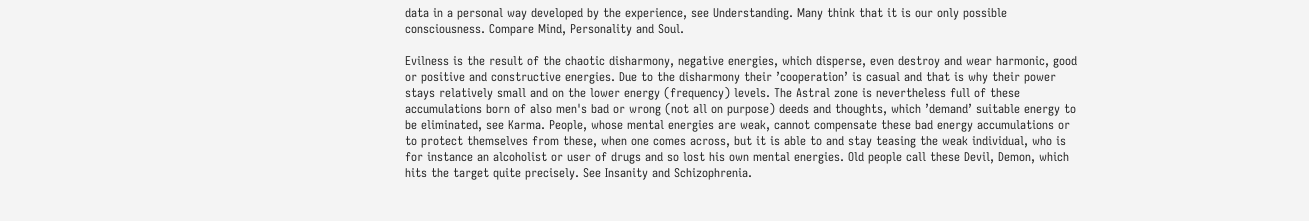data in a personal way developed by the experience, see Understanding. Many think that it is our only possible consciousness. Compare Mind, Personality and Soul.

Evilness is the result of the chaotic disharmony, negative energies, which disperse, even destroy and wear harmonic, good or positive and constructive energies. Due to the disharmony their ’cooperation’ is casual and that is why their power stays relatively small and on the lower energy (frequency) levels. The Astral zone is nevertheless full of these accumulations born of also men's bad or wrong (not all on purpose) deeds and thoughts, which ’demand’ suitable energy to be eliminated, see Karma. People, whose mental energies are weak, cannot compensate these bad energy accumulations or to protect themselves from these, when one comes across, but it is able to and stay teasing the weak individual, who is for instance an alcoholist or user of drugs and so lost his own mental energies. Old people call these Devil, Demon, which hits the target quite precisely. See Insanity and Schizophrenia.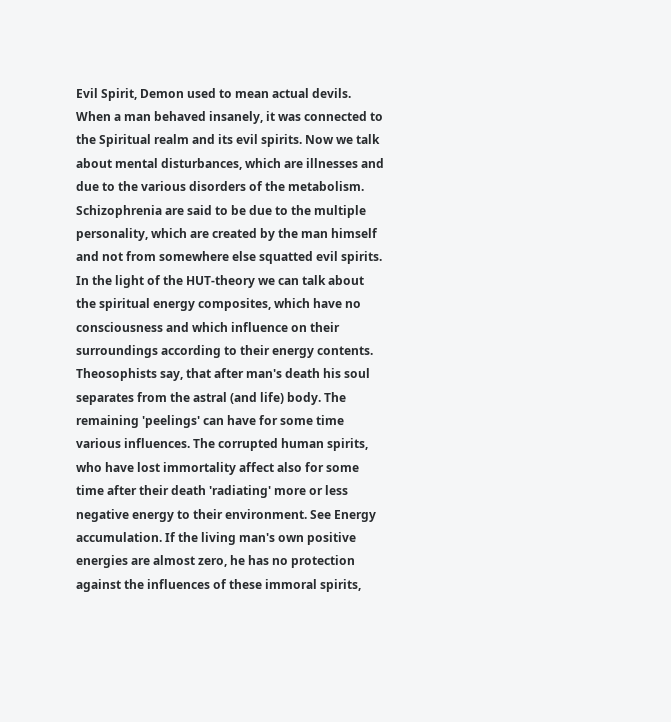Evil Spirit, Demon used to mean actual devils. When a man behaved insanely, it was connected to the Spiritual realm and its evil spirits. Now we talk about mental disturbances, which are illnesses and due to the various disorders of the metabolism. Schizophrenia are said to be due to the multiple personality, which are created by the man himself and not from somewhere else squatted evil spirits. In the light of the HUT-theory we can talk about the spiritual energy composites, which have no consciousness and which influence on their surroundings according to their energy contents. Theosophists say, that after man's death his soul separates from the astral (and life) body. The remaining 'peelings' can have for some time various influences. The corrupted human spirits, who have lost immortality affect also for some time after their death 'radiating' more or less negative energy to their environment. See Energy accumulation. If the living man's own positive energies are almost zero, he has no protection against the influences of these immoral spirits,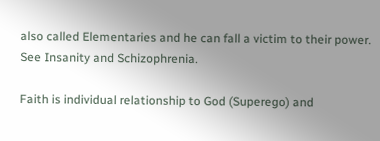also called Elementaries and he can fall a victim to their power. See Insanity and Schizophrenia.

Faith is individual relationship to God (Superego) and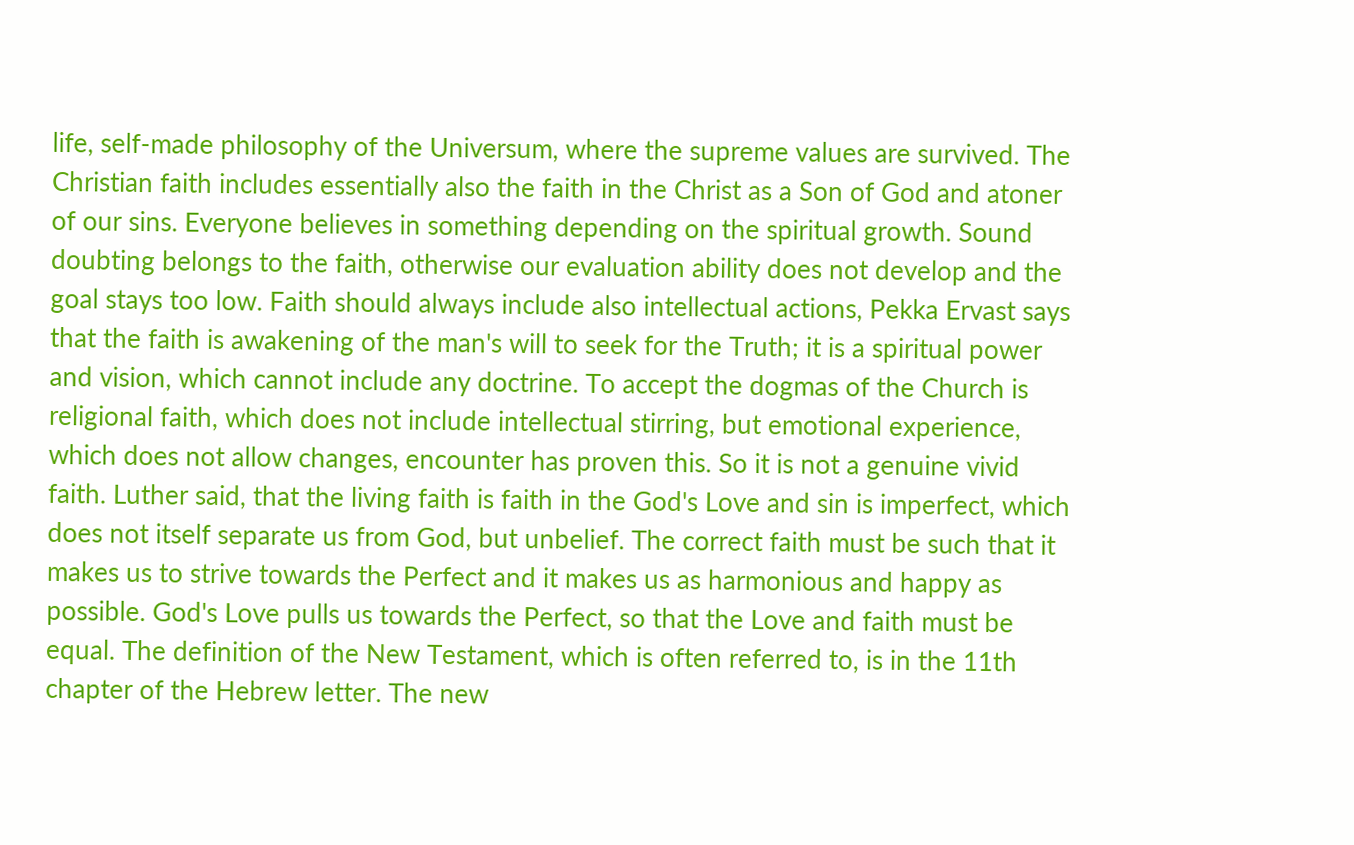life, self-made philosophy of the Universum, where the supreme values are survived. The Christian faith includes essentially also the faith in the Christ as a Son of God and atoner of our sins. Everyone believes in something depending on the spiritual growth. Sound doubting belongs to the faith, otherwise our evaluation ability does not develop and the goal stays too low. Faith should always include also intellectual actions, Pekka Ervast says that the faith is awakening of the man's will to seek for the Truth; it is a spiritual power and vision, which cannot include any doctrine. To accept the dogmas of the Church is religional faith, which does not include intellectual stirring, but emotional experience, which does not allow changes, encounter has proven this. So it is not a genuine vivid faith. Luther said, that the living faith is faith in the God's Love and sin is imperfect, which does not itself separate us from God, but unbelief. The correct faith must be such that it makes us to strive towards the Perfect and it makes us as harmonious and happy as possible. God's Love pulls us towards the Perfect, so that the Love and faith must be equal. The definition of the New Testament, which is often referred to, is in the 11th chapter of the Hebrew letter. The new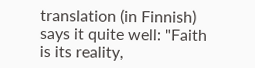translation (in Finnish) says it quite well: "Faith is its reality,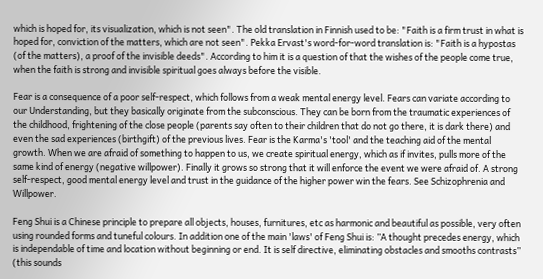which is hoped for, its visualization, which is not seen". The old translation in Finnish used to be: "Faith is a firm trust in what is hoped for, conviction of the matters, which are not seen". Pekka Ervast's word-for-word translation is: "Faith is a hypostas (of the matters), a proof of the invisible deeds". According to him it is a question of that the wishes of the people come true, when the faith is strong and invisible spiritual goes always before the visible.

Fear is a consequence of a poor self-respect, which follows from a weak mental energy level. Fears can variate according to our Understanding, but they basically originate from the subconscious. They can be born from the traumatic experiences of the childhood, frightening of the close people (parents say often to their children that do not go there, it is dark there) and even the sad experiences (birthgift) of the previous lives. Fear is the Karma's 'tool' and the teaching aid of the mental growth. When we are afraid of something to happen to us, we create spiritual energy, which as if invites, pulls more of the same kind of energy (negative willpower). Finally it grows so strong that it will enforce the event we were afraid of. A strong self-respect, good mental energy level and trust in the guidance of the higher power win the fears. See Schizophrenia and Willpower.

Feng Shui is a Chinese principle to prepare all objects, houses, furnitures, etc as harmonic and beautiful as possible, very often using rounded forms and tuneful colours. In addition one of the main 'laws' of Feng Shui is: ”A thought precedes energy, which is independable of time and location without beginning or end. It is self directive, eliminating obstacles and smooths contrasts” (this sounds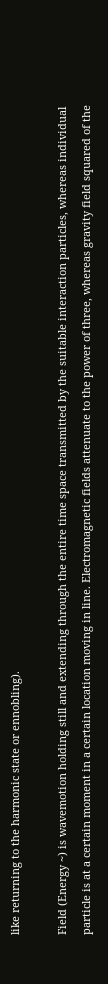like returning to the harmonic state or ennobling).

Field (Energy ~) is wavemotion holding still and extending through the entire time space transmitted by the suitable interaction particles, whereas individual particle is at a certain moment in a certain location moving in line. Electromagnetic fields attenuate to the power of three, whereas gravity field squared of the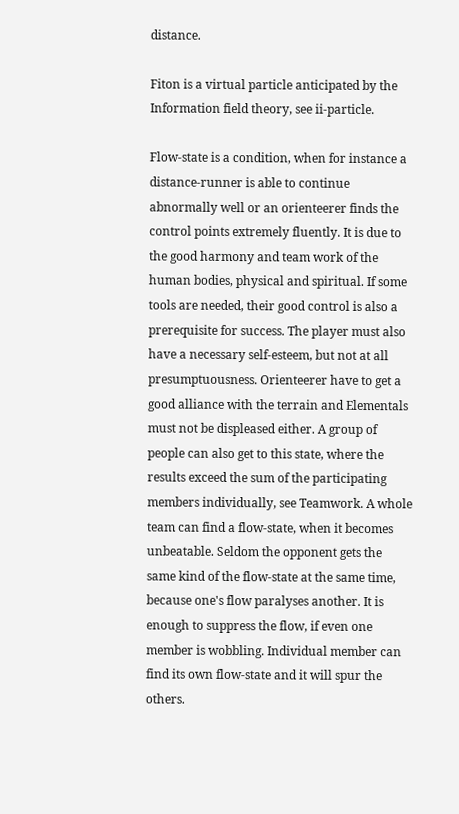distance.

Fiton is a virtual particle anticipated by the Information field theory, see ii-particle.

Flow-state is a condition, when for instance a distance-runner is able to continue abnormally well or an orienteerer finds the control points extremely fluently. It is due to the good harmony and team work of the human bodies, physical and spiritual. If some tools are needed, their good control is also a prerequisite for success. The player must also have a necessary self-esteem, but not at all presumptuousness. Orienteerer have to get a good alliance with the terrain and Elementals must not be displeased either. A group of people can also get to this state, where the results exceed the sum of the participating members individually, see Teamwork. A whole team can find a flow-state, when it becomes unbeatable. Seldom the opponent gets the same kind of the flow-state at the same time, because one's flow paralyses another. It is enough to suppress the flow, if even one member is wobbling. Individual member can find its own flow-state and it will spur the others.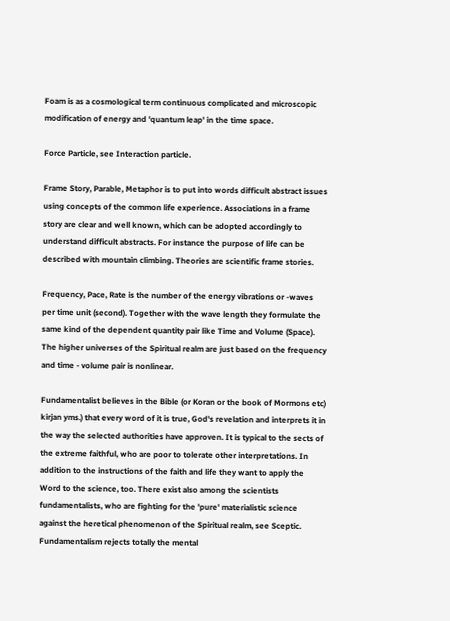Foam is as a cosmological term continuous complicated and microscopic modification of energy and 'quantum leap' in the time space.

Force Particle, see Interaction particle.

Frame Story, Parable, Metaphor is to put into words difficult abstract issues using concepts of the common life experience. Associations in a frame story are clear and well known, which can be adopted accordingly to understand difficult abstracts. For instance the purpose of life can be described with mountain climbing. Theories are scientific frame stories.

Frequency, Pace, Rate is the number of the energy vibrations or -waves per time unit (second). Together with the wave length they formulate the same kind of the dependent quantity pair like Time and Volume (Space). The higher universes of the Spiritual realm are just based on the frequency and time - volume pair is nonlinear.

Fundamentalist believes in the Bible (or Koran or the book of Mormons etc) kirjan yms.) that every word of it is true, God's revelation and interprets it in the way the selected authorities have approven. It is typical to the sects of the extreme faithful, who are poor to tolerate other interpretations. In addition to the instructions of the faith and life they want to apply the Word to the science, too. There exist also among the scientists fundamentalists, who are fighting for the 'pure' materialistic science against the heretical phenomenon of the Spiritual realm, see Sceptic. Fundamentalism rejects totally the mental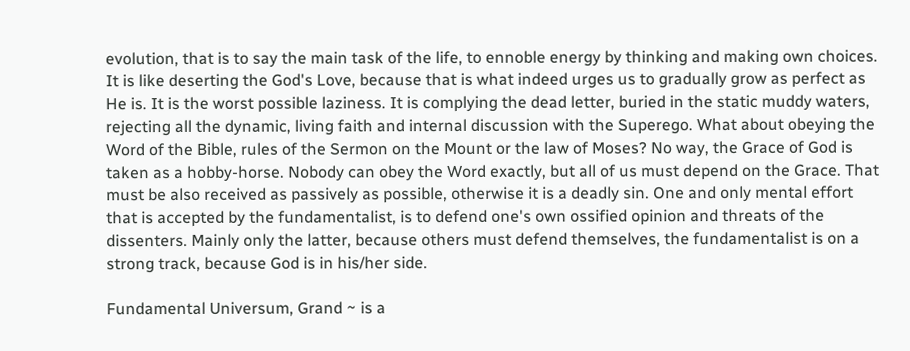evolution, that is to say the main task of the life, to ennoble energy by thinking and making own choices. It is like deserting the God's Love, because that is what indeed urges us to gradually grow as perfect as He is. It is the worst possible laziness. It is complying the dead letter, buried in the static muddy waters, rejecting all the dynamic, living faith and internal discussion with the Superego. What about obeying the Word of the Bible, rules of the Sermon on the Mount or the law of Moses? No way, the Grace of God is taken as a hobby-horse. Nobody can obey the Word exactly, but all of us must depend on the Grace. That must be also received as passively as possible, otherwise it is a deadly sin. One and only mental effort that is accepted by the fundamentalist, is to defend one's own ossified opinion and threats of the dissenters. Mainly only the latter, because others must defend themselves, the fundamentalist is on a strong track, because God is in his/her side.

Fundamental Universum, Grand ~ is a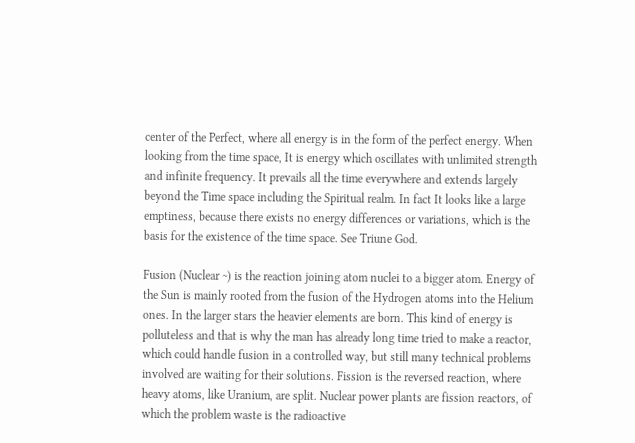center of the Perfect, where all energy is in the form of the perfect energy. When looking from the time space, It is energy which oscillates with unlimited strength and infinite frequency. It prevails all the time everywhere and extends largely beyond the Time space including the Spiritual realm. In fact It looks like a large emptiness, because there exists no energy differences or variations, which is the basis for the existence of the time space. See Triune God.

Fusion (Nuclear ~) is the reaction joining atom nuclei to a bigger atom. Energy of the Sun is mainly rooted from the fusion of the Hydrogen atoms into the Helium ones. In the larger stars the heavier elements are born. This kind of energy is polluteless and that is why the man has already long time tried to make a reactor, which could handle fusion in a controlled way, but still many technical problems involved are waiting for their solutions. Fission is the reversed reaction, where heavy atoms, like Uranium, are split. Nuclear power plants are fission reactors, of which the problem waste is the radioactive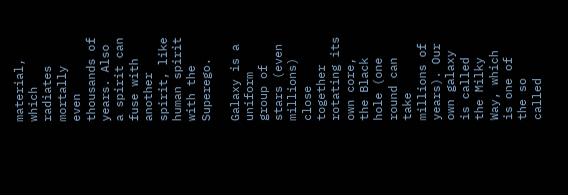material, which radiates mortally even thousands of years. Also a spirit can fuse with another spirit, like human spirit with the Superego.

Galaxy is a uniform group of stars (even millions) close together rotating its own core, the Black hole (one round can take millions of years). Our own galaxy is called the Milky Way, which is one of the so called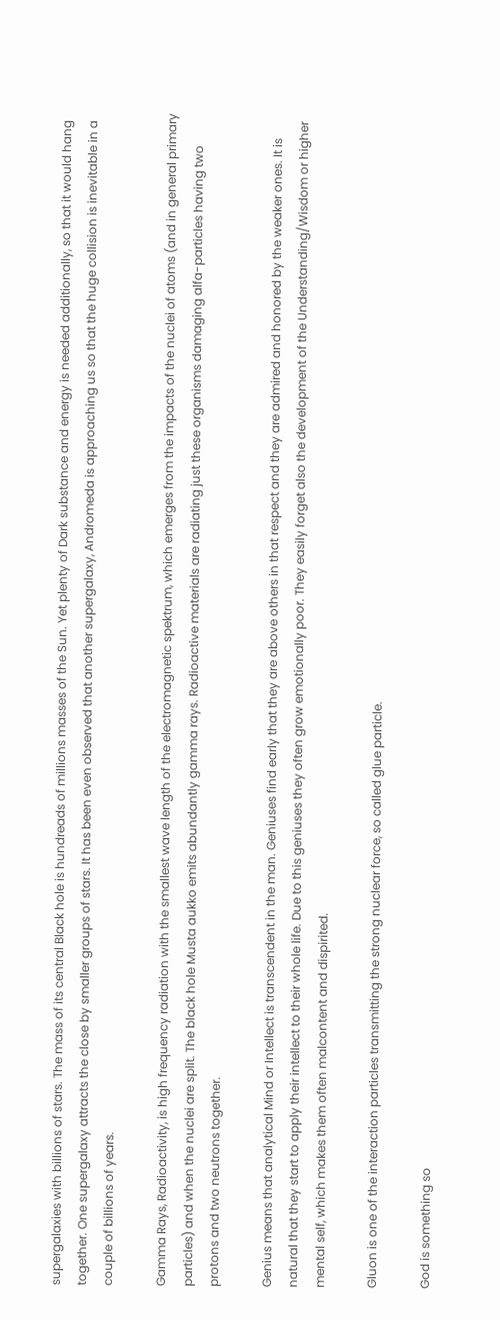supergalaxies with billions of stars. The mass of its central Black hole is hundreads of millions masses of the Sun. Yet plenty of Dark substance and energy is needed additionally, so that it would hang together. One supergalaxy attracts the close by smaller groups of stars. It has been even observed that another supergalaxy, Andromeda is approaching us so that the huge collision is inevitable in a couple of billions of years.

Gamma Rays, Radioactivity, is high frequency radiation with the smallest wave length of the electromagnetic spektrum, which emerges from the impacts of the nuclei of atoms (and in general primary particles) and when the nuclei are split. The black hole Musta aukko emits abundantly gamma rays. Radioactive materials are radiating just these organisms damaging alfa-particles having two protons and two neutrons together.

Genius means that analytical Mind or Intellect is transcendent in the man. Geniuses find early that they are above others in that respect and they are admired and honored by the weaker ones. It is natural that they start to apply their intellect to their whole life. Due to this geniuses they often grow emotionally poor. They easily forget also the development of the Understanding/Wisdom or higher mental self, which makes them often malcontent and dispirited.

Gluon is one of the interaction particles transmitting the strong nuclear force, so called glue particle.

God is something so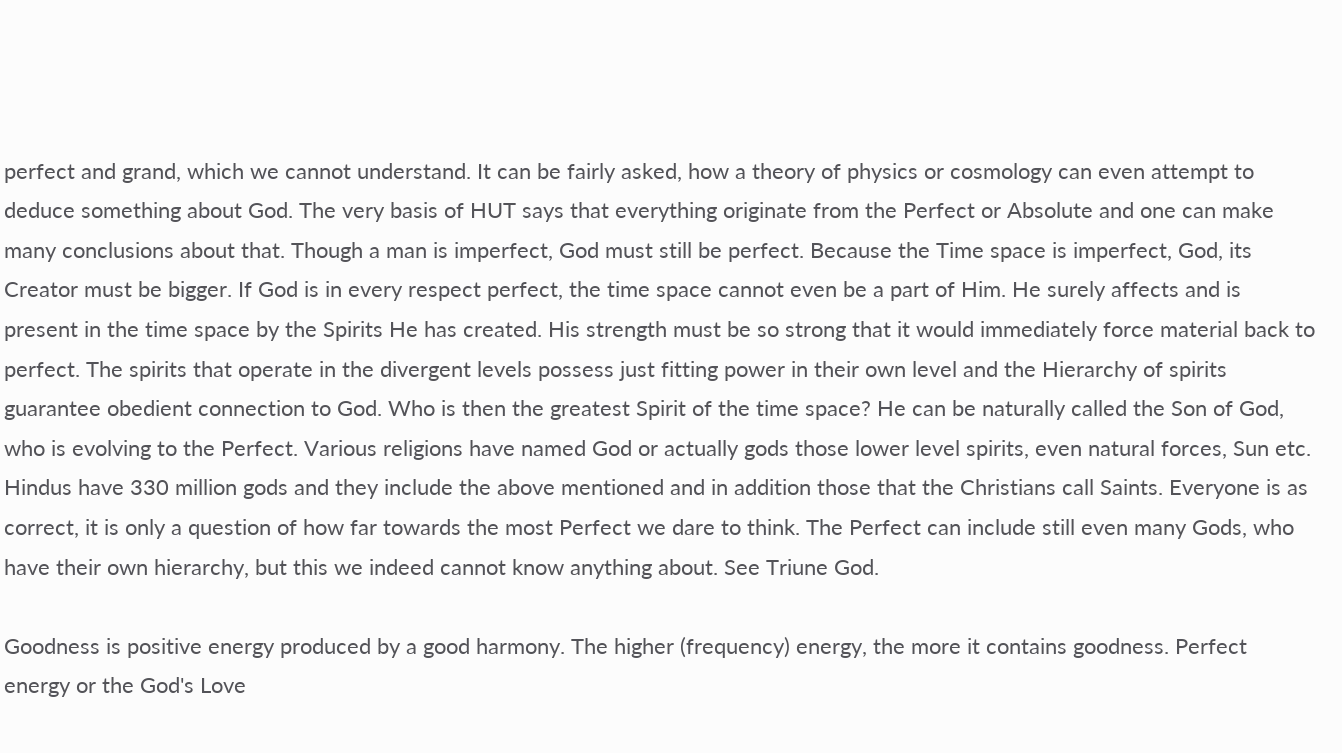perfect and grand, which we cannot understand. It can be fairly asked, how a theory of physics or cosmology can even attempt to deduce something about God. The very basis of HUT says that everything originate from the Perfect or Absolute and one can make many conclusions about that. Though a man is imperfect, God must still be perfect. Because the Time space is imperfect, God, its Creator must be bigger. If God is in every respect perfect, the time space cannot even be a part of Him. He surely affects and is present in the time space by the Spirits He has created. His strength must be so strong that it would immediately force material back to perfect. The spirits that operate in the divergent levels possess just fitting power in their own level and the Hierarchy of spirits guarantee obedient connection to God. Who is then the greatest Spirit of the time space? He can be naturally called the Son of God, who is evolving to the Perfect. Various religions have named God or actually gods those lower level spirits, even natural forces, Sun etc. Hindus have 330 million gods and they include the above mentioned and in addition those that the Christians call Saints. Everyone is as correct, it is only a question of how far towards the most Perfect we dare to think. The Perfect can include still even many Gods, who have their own hierarchy, but this we indeed cannot know anything about. See Triune God.

Goodness is positive energy produced by a good harmony. The higher (frequency) energy, the more it contains goodness. Perfect energy or the God's Love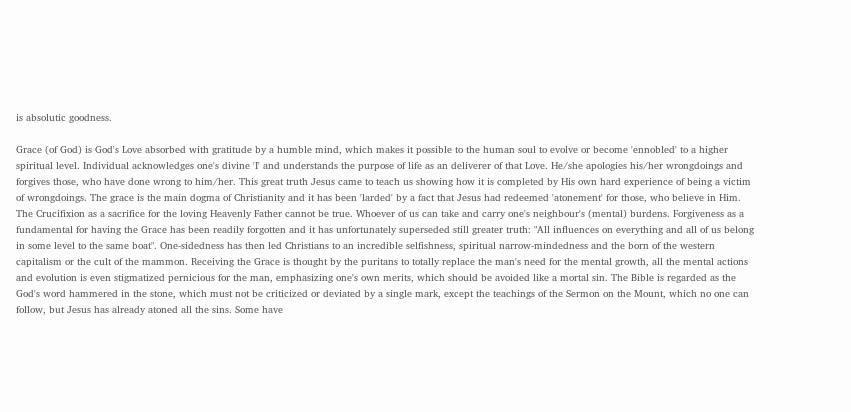is absolutic goodness.

Grace (of God) is God's Love absorbed with gratitude by a humble mind, which makes it possible to the human soul to evolve or become 'ennobled' to a higher spiritual level. Individual acknowledges one's divine 'I' and understands the purpose of life as an deliverer of that Love. He/she apologies his/her wrongdoings and forgives those, who have done wrong to him/her. This great truth Jesus came to teach us showing how it is completed by His own hard experience of being a victim of wrongdoings. The grace is the main dogma of Christianity and it has been 'larded' by a fact that Jesus had redeemed 'atonement' for those, who believe in Him. The Crucifixion as a sacrifice for the loving Heavenly Father cannot be true. Whoever of us can take and carry one's neighbour's (mental) burdens. Forgiveness as a fundamental for having the Grace has been readily forgotten and it has unfortunately superseded still greater truth: "All influences on everything and all of us belong in some level to the same boat". One-sidedness has then led Christians to an incredible selfishness, spiritual narrow-mindedness and the born of the western capitalism or the cult of the mammon. Receiving the Grace is thought by the puritans to totally replace the man's need for the mental growth, all the mental actions and evolution is even stigmatized pernicious for the man, emphasizing one's own merits, which should be avoided like a mortal sin. The Bible is regarded as the God's word hammered in the stone, which must not be criticized or deviated by a single mark, except the teachings of the Sermon on the Mount, which no one can follow, but Jesus has already atoned all the sins. Some have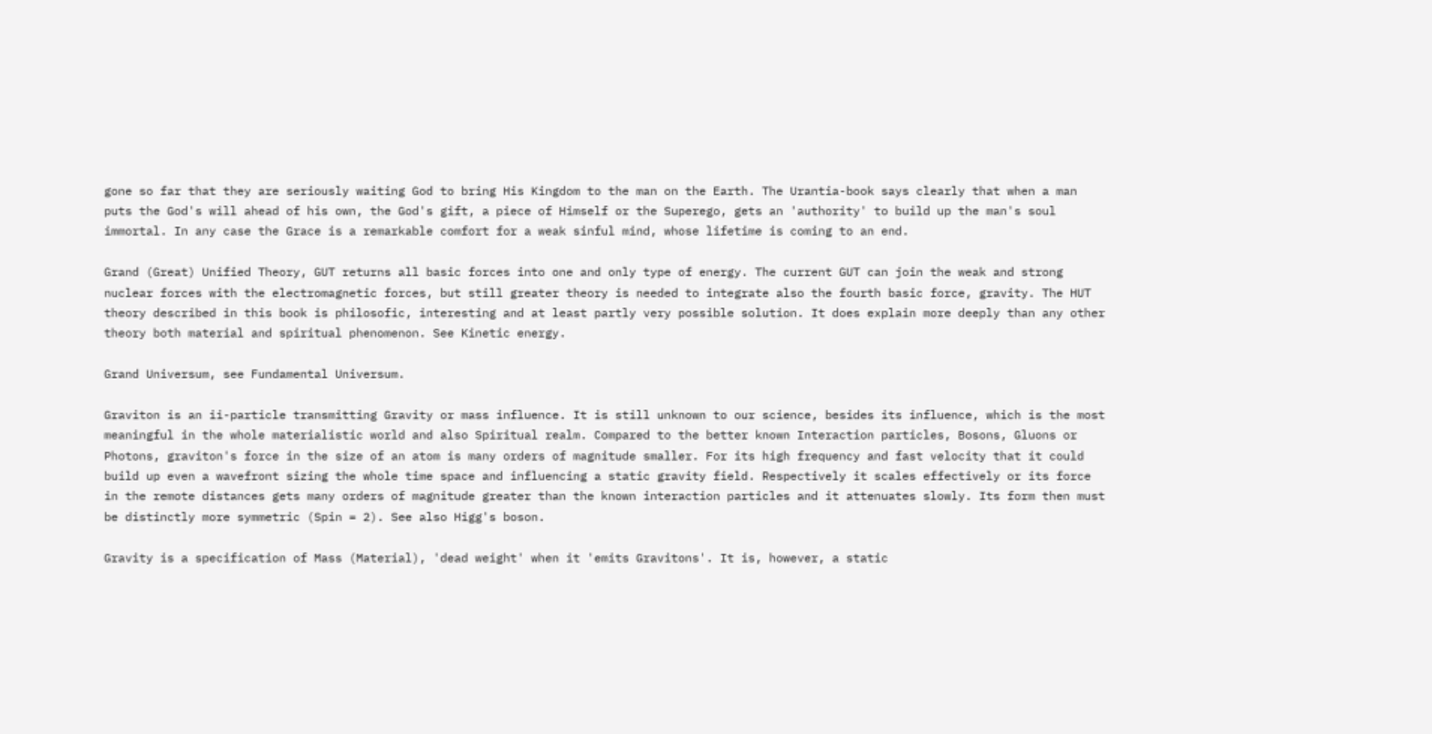gone so far that they are seriously waiting God to bring His Kingdom to the man on the Earth. The Urantia-book says clearly that when a man puts the God's will ahead of his own, the God's gift, a piece of Himself or the Superego, gets an 'authority' to build up the man's soul immortal. In any case the Grace is a remarkable comfort for a weak sinful mind, whose lifetime is coming to an end.

Grand (Great) Unified Theory, GUT returns all basic forces into one and only type of energy. The current GUT can join the weak and strong nuclear forces with the electromagnetic forces, but still greater theory is needed to integrate also the fourth basic force, gravity. The HUT theory described in this book is philosofic, interesting and at least partly very possible solution. It does explain more deeply than any other theory both material and spiritual phenomenon. See Kinetic energy.

Grand Universum, see Fundamental Universum.

Graviton is an ii-particle transmitting Gravity or mass influence. It is still unknown to our science, besides its influence, which is the most meaningful in the whole materialistic world and also Spiritual realm. Compared to the better known Interaction particles, Bosons, Gluons or Photons, graviton's force in the size of an atom is many orders of magnitude smaller. For its high frequency and fast velocity that it could build up even a wavefront sizing the whole time space and influencing a static gravity field. Respectively it scales effectively or its force in the remote distances gets many orders of magnitude greater than the known interaction particles and it attenuates slowly. Its form then must be distinctly more symmetric (Spin = 2). See also Higg's boson.

Gravity is a specification of Mass (Material), 'dead weight' when it 'emits Gravitons'. It is, however, a static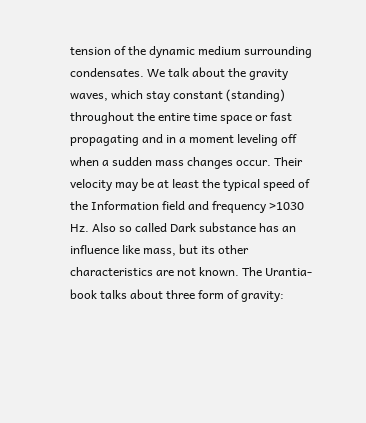tension of the dynamic medium surrounding condensates. We talk about the gravity waves, which stay constant (standing) throughout the entire time space or fast propagating and in a moment leveling off when a sudden mass changes occur. Their velocity may be at least the typical speed of the Information field and frequency >1030 Hz. Also so called Dark substance has an influence like mass, but its other characteristics are not known. The Urantia-book talks about three form of gravity: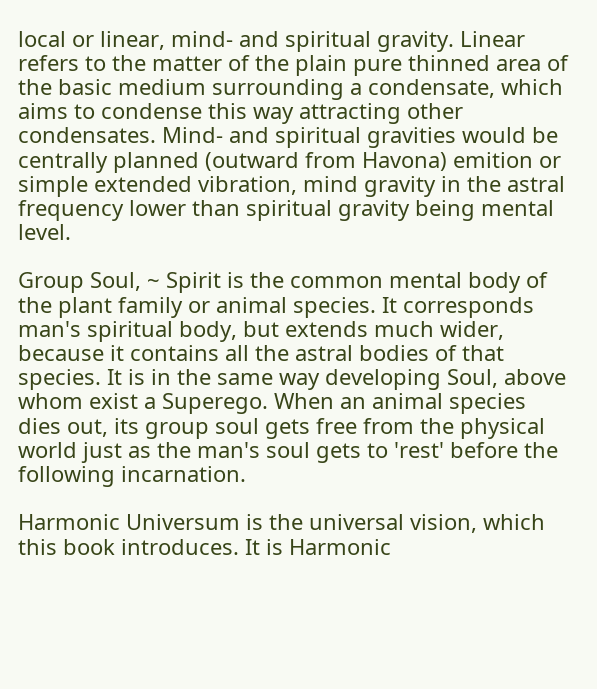local or linear, mind- and spiritual gravity. Linear refers to the matter of the plain pure thinned area of the basic medium surrounding a condensate, which aims to condense this way attracting other condensates. Mind- and spiritual gravities would be centrally planned (outward from Havona) emition or simple extended vibration, mind gravity in the astral frequency lower than spiritual gravity being mental level.

Group Soul, ~ Spirit is the common mental body of the plant family or animal species. It corresponds man's spiritual body, but extends much wider, because it contains all the astral bodies of that species. It is in the same way developing Soul, above whom exist a Superego. When an animal species dies out, its group soul gets free from the physical world just as the man's soul gets to 'rest' before the following incarnation.

Harmonic Universum is the universal vision, which this book introduces. It is Harmonic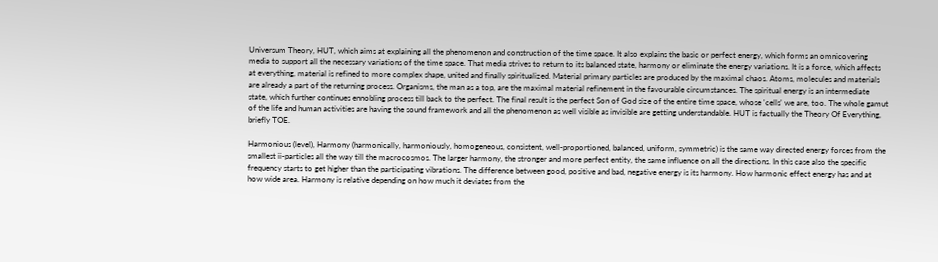Universum Theory, HUT, which aims at explaining all the phenomenon and construction of the time space. It also explains the basic or perfect energy, which forms an omnicovering media to support all the necessary variations of the time space. That media strives to return to its balanced state, harmony or eliminate the energy variations. It is a force, which affects at everything, material is refined to more complex shape, united and finally spiritualized. Material primary particles are produced by the maximal chaos. Atoms, molecules and materials are already a part of the returning process. Organisms, the man as a top, are the maximal material refinement in the favourable circumstances. The spiritual energy is an intermediate state, which further continues ennobling process till back to the perfect. The final result is the perfect Son of God size of the entire time space, whose 'cells' we are, too. The whole gamut of the life and human activities are having the sound framework and all the phenomenon as well visible as invisible are getting understandable. HUT is factually the Theory Of Everything, briefly TOE.

Harmonious (level), Harmony (harmonically, harmoniously, homogeneous, consistent, well-proportioned, balanced, uniform, symmetric) is the same way directed energy forces from the smallest ii-particles all the way till the macrocosmos. The larger harmony, the stronger and more perfect entity, the same influence on all the directions. In this case also the specific frequency starts to get higher than the participating vibrations. The difference between good, positive and bad, negative energy is its harmony. How harmonic effect energy has and at how wide area. Harmony is relative depending on how much it deviates from the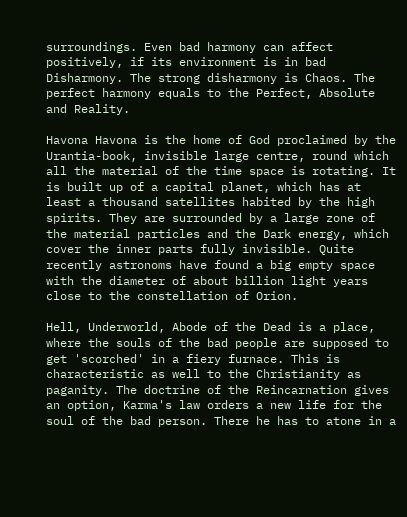surroundings. Even bad harmony can affect positively, if its environment is in bad Disharmony. The strong disharmony is Chaos. The perfect harmony equals to the Perfect, Absolute and Reality.

Havona Havona is the home of God proclaimed by the Urantia-book, invisible large centre, round which all the material of the time space is rotating. It is built up of a capital planet, which has at least a thousand satellites habited by the high spirits. They are surrounded by a large zone of the material particles and the Dark energy, which cover the inner parts fully invisible. Quite recently astronoms have found a big empty space with the diameter of about billion light years close to the constellation of Orion.

Hell, Underworld, Abode of the Dead is a place, where the souls of the bad people are supposed to get 'scorched' in a fiery furnace. This is characteristic as well to the Christianity as paganity. The doctrine of the Reincarnation gives an option, Karma's law orders a new life for the soul of the bad person. There he has to atone in a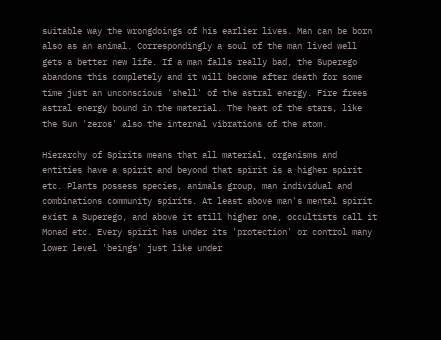suitable way the wrongdoings of his earlier lives. Man can be born also as an animal. Correspondingly a soul of the man lived well gets a better new life. If a man falls really bad, the Superego abandons this completely and it will become after death for some time just an unconscious 'shell' of the astral energy. Fire frees astral energy bound in the material. The heat of the stars, like the Sun 'zeros' also the internal vibrations of the atom.

Hierarchy of Spirits means that all material, organisms and entities have a spirit and beyond that spirit is a higher spirit etc. Plants possess species, animals group, man individual and combinations community spirits. At least above man's mental spirit exist a Superego, and above it still higher one, occultists call it Monad etc. Every spirit has under its 'protection' or control many lower level 'beings' just like under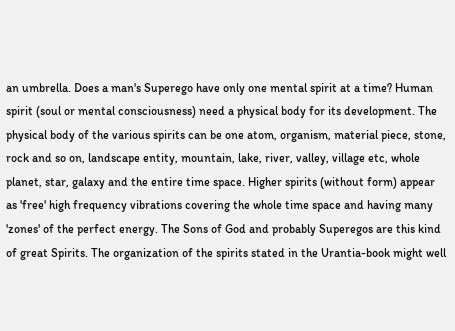an umbrella. Does a man's Superego have only one mental spirit at a time? Human spirit (soul or mental consciousness) need a physical body for its development. The physical body of the various spirits can be one atom, organism, material piece, stone, rock and so on, landscape entity, mountain, lake, river, valley, village etc, whole planet, star, galaxy and the entire time space. Higher spirits (without form) appear as 'free' high frequency vibrations covering the whole time space and having many 'zones' of the perfect energy. The Sons of God and probably Superegos are this kind of great Spirits. The organization of the spirits stated in the Urantia-book might well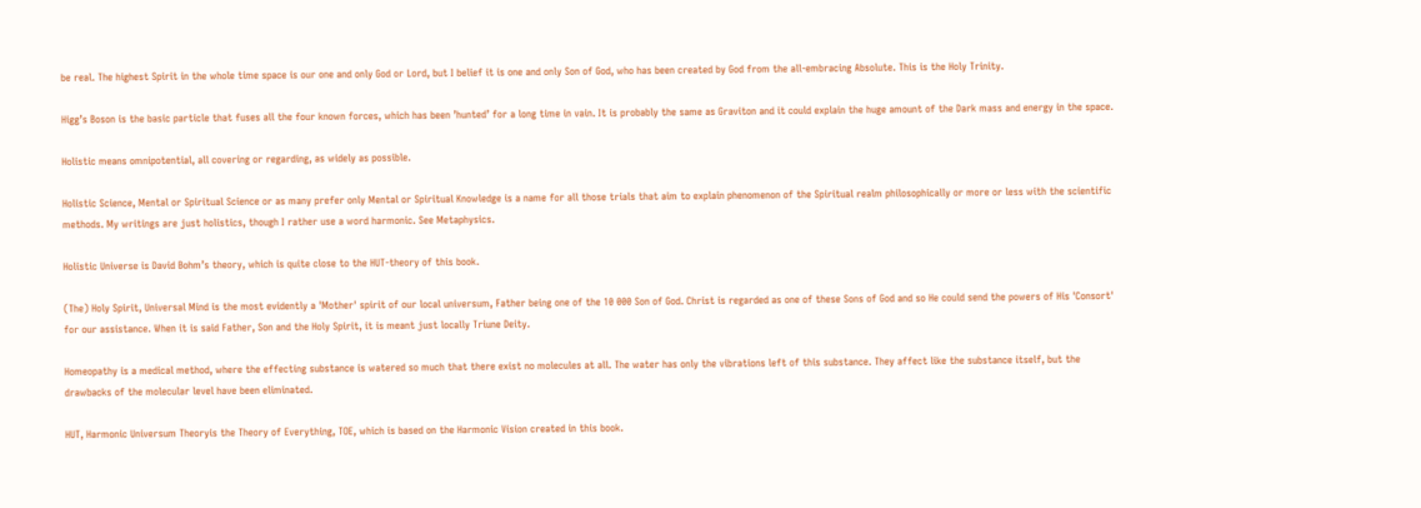be real. The highest Spirit in the whole time space is our one and only God or Lord, but I belief it is one and only Son of God, who has been created by God from the all-embracing Absolute. This is the Holy Trinity.

Higg’s Boson is the basic particle that fuses all the four known forces, which has been ’hunted’ for a long time in vain. It is probably the same as Graviton and it could explain the huge amount of the Dark mass and energy in the space.

Holistic means omnipotential, all covering or regarding, as widely as possible.

Holistic Science, Mental or Spiritual Science or as many prefer only Mental or Spiritual Knowledge is a name for all those trials that aim to explain phenomenon of the Spiritual realm philosophically or more or less with the scientific methods. My writings are just holistics, though I rather use a word harmonic. See Metaphysics.

Holistic Universe is David Bohm’s theory, which is quite close to the HUT-theory of this book.

(The) Holy Spirit, Universal Mind is the most evidently a 'Mother' spirit of our local universum, Father being one of the 10 000 Son of God. Christ is regarded as one of these Sons of God and so He could send the powers of His 'Consort' for our assistance. When it is said Father, Son and the Holy Spirit, it is meant just locally Triune Deity.

Homeopathy is a medical method, where the effecting substance is watered so much that there exist no molecules at all. The water has only the vibrations left of this substance. They affect like the substance itself, but the drawbacks of the molecular level have been eliminated.

HUT, Harmonic Universum Theoryis the Theory of Everything, TOE, which is based on the Harmonic Vision created in this book.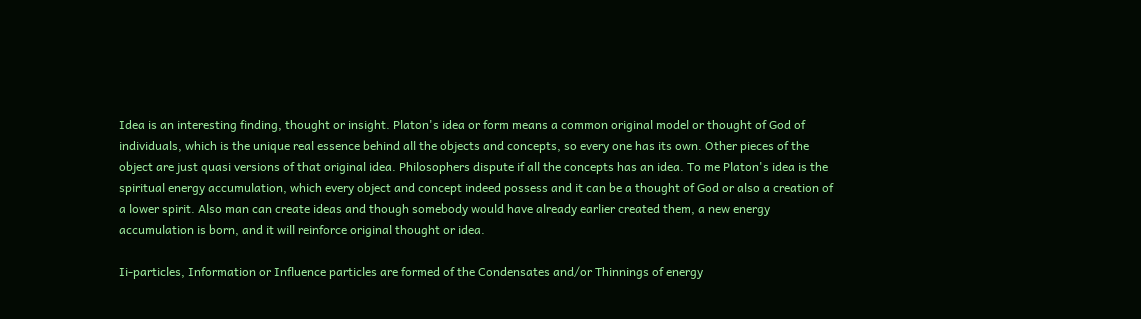Idea is an interesting finding, thought or insight. Platon's idea or form means a common original model or thought of God of individuals, which is the unique real essence behind all the objects and concepts, so every one has its own. Other pieces of the object are just quasi versions of that original idea. Philosophers dispute if all the concepts has an idea. To me Platon's idea is the spiritual energy accumulation, which every object and concept indeed possess and it can be a thought of God or also a creation of a lower spirit. Also man can create ideas and though somebody would have already earlier created them, a new energy accumulation is born, and it will reinforce original thought or idea.

Ii-particles, Information or Influence particles are formed of the Condensates and/or Thinnings of energy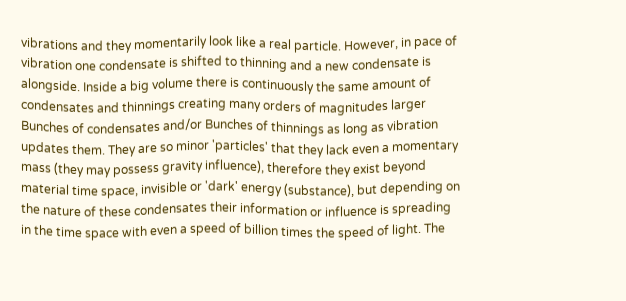vibrations and they momentarily look like a real particle. However, in pace of vibration one condensate is shifted to thinning and a new condensate is alongside. Inside a big volume there is continuously the same amount of condensates and thinnings creating many orders of magnitudes larger Bunches of condensates and/or Bunches of thinnings as long as vibration updates them. They are so minor 'particles' that they lack even a momentary mass (they may possess gravity influence), therefore they exist beyond material time space, invisible or 'dark' energy (substance), but depending on the nature of these condensates their information or influence is spreading in the time space with even a speed of billion times the speed of light. The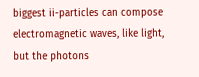biggest ii-particles can compose electromagnetic waves, like light, but the photons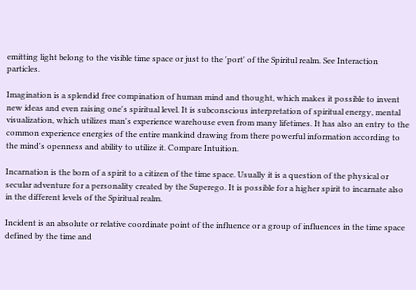emitting light belong to the visible time space or just to the 'port' of the Spiritul realm. See Interaction particles.

Imagination is a splendid free compination of human mind and thought, which makes it possible to invent new ideas and even raising one's spiritual level. It is subconscious interpretation of spiritual energy, mental visualization, which utilizes man's experience warehouse even from many lifetimes. It has also an entry to the common experience energies of the entire mankind drawing from there powerful information according to the mind's openness and ability to utilize it. Compare Intuition.

Incarnation is the born of a spirit to a citizen of the time space. Usually it is a question of the physical or secular adventure for a personality created by the Superego. It is possible for a higher spirit to incarnate also in the different levels of the Spiritual realm.

Incident is an absolute or relative coordinate point of the influence or a group of influences in the time space defined by the time and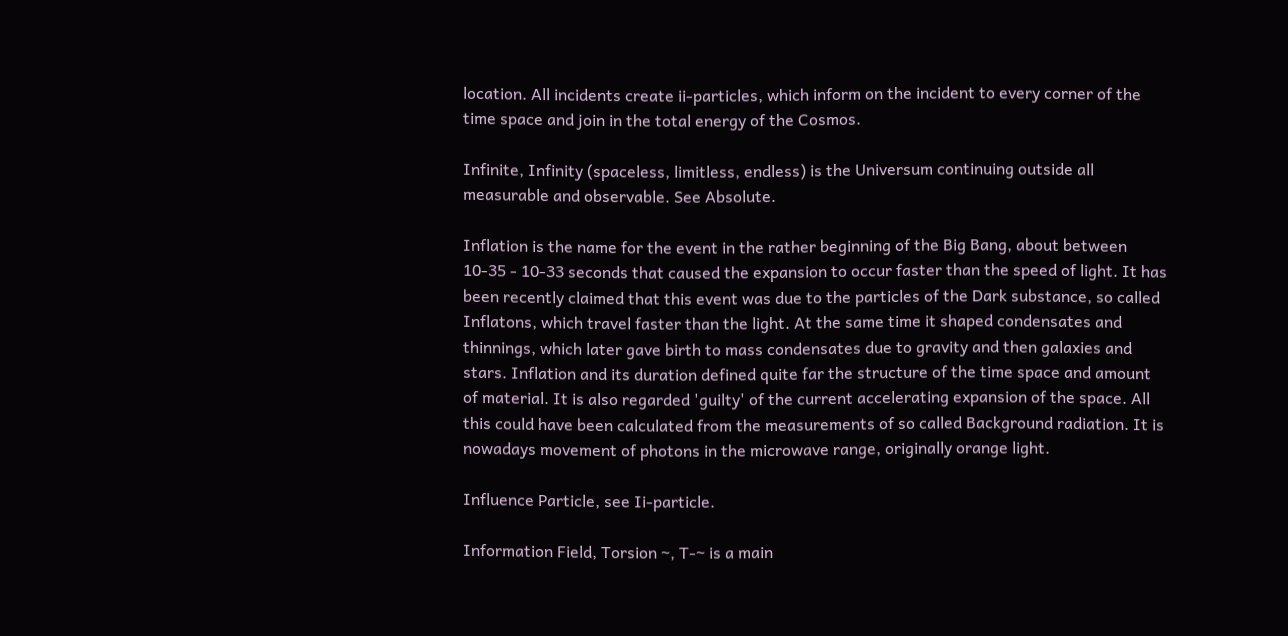location. All incidents create ii-particles, which inform on the incident to every corner of the time space and join in the total energy of the Cosmos.

Infinite, Infinity (spaceless, limitless, endless) is the Universum continuing outside all measurable and observable. See Absolute.

Inflation is the name for the event in the rather beginning of the Big Bang, about between 10-35 - 10-33 seconds that caused the expansion to occur faster than the speed of light. It has been recently claimed that this event was due to the particles of the Dark substance, so called Inflatons, which travel faster than the light. At the same time it shaped condensates and thinnings, which later gave birth to mass condensates due to gravity and then galaxies and stars. Inflation and its duration defined quite far the structure of the time space and amount of material. It is also regarded 'guilty' of the current accelerating expansion of the space. All this could have been calculated from the measurements of so called Background radiation. It is nowadays movement of photons in the microwave range, originally orange light.

Influence Particle, see Ii-particle.

Information Field, Torsion ~, T-~ is a main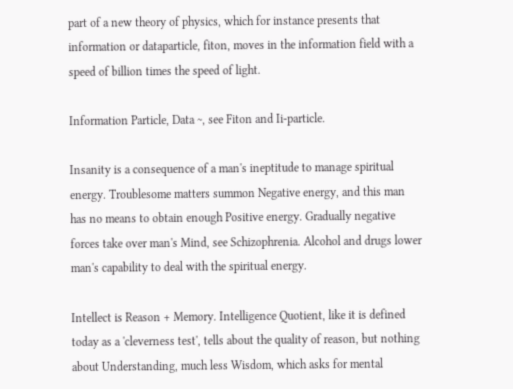part of a new theory of physics, which for instance presents that information or dataparticle, fiton, moves in the information field with a speed of billion times the speed of light.

Information Particle, Data ~, see Fiton and Ii-particle.

Insanity is a consequence of a man's ineptitude to manage spiritual energy. Troublesome matters summon Negative energy, and this man has no means to obtain enough Positive energy. Gradually negative forces take over man's Mind, see Schizophrenia. Alcohol and drugs lower man's capability to deal with the spiritual energy.

Intellect is Reason + Memory. Intelligence Quotient, like it is defined today as a 'cleverness test', tells about the quality of reason, but nothing about Understanding, much less Wisdom, which asks for mental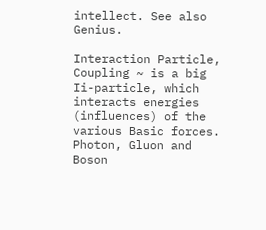intellect. See also Genius.

Interaction Particle, Coupling ~ is a big Ii-particle, which interacts energies (influences) of the various Basic forces. Photon, Gluon and Boson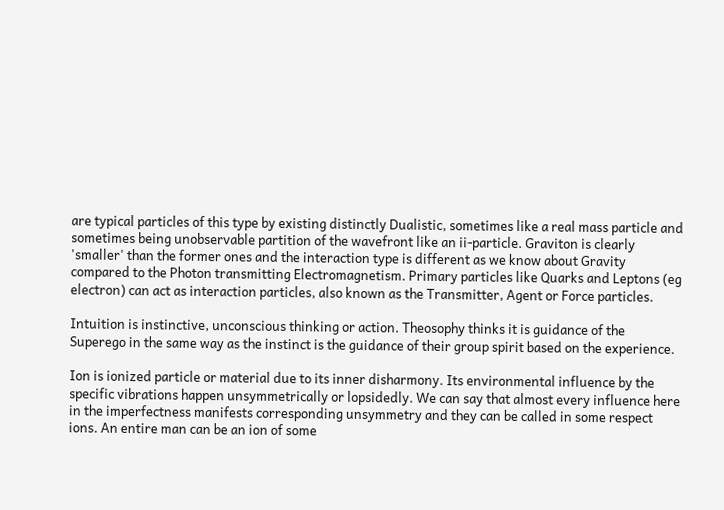are typical particles of this type by existing distinctly Dualistic, sometimes like a real mass particle and sometimes being unobservable partition of the wavefront like an ii-particle. Graviton is clearly 'smaller' than the former ones and the interaction type is different as we know about Gravity compared to the Photon transmitting Electromagnetism. Primary particles like Quarks and Leptons (eg electron) can act as interaction particles, also known as the Transmitter, Agent or Force particles.

Intuition is instinctive, unconscious thinking or action. Theosophy thinks it is guidance of the Superego in the same way as the instinct is the guidance of their group spirit based on the experience.

Ion is ionized particle or material due to its inner disharmony. Its environmental influence by the specific vibrations happen unsymmetrically or lopsidedly. We can say that almost every influence here in the imperfectness manifests corresponding unsymmetry and they can be called in some respect ions. An entire man can be an ion of some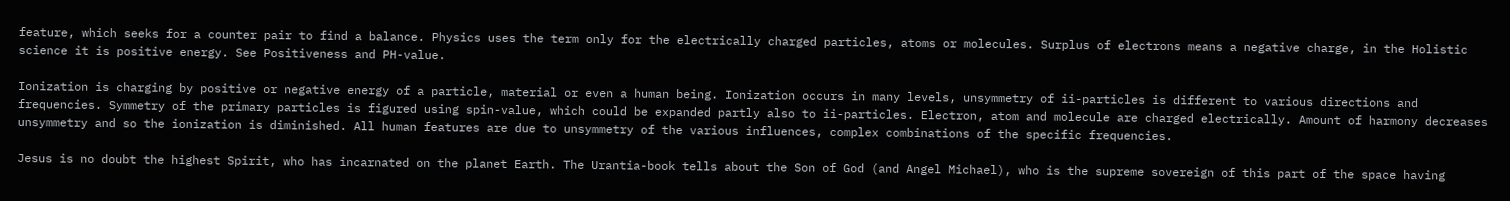feature, which seeks for a counter pair to find a balance. Physics uses the term only for the electrically charged particles, atoms or molecules. Surplus of electrons means a negative charge, in the Holistic science it is positive energy. See Positiveness and PH-value.

Ionization is charging by positive or negative energy of a particle, material or even a human being. Ionization occurs in many levels, unsymmetry of ii-particles is different to various directions and frequencies. Symmetry of the primary particles is figured using spin-value, which could be expanded partly also to ii-particles. Electron, atom and molecule are charged electrically. Amount of harmony decreases unsymmetry and so the ionization is diminished. All human features are due to unsymmetry of the various influences, complex combinations of the specific frequencies.

Jesus is no doubt the highest Spirit, who has incarnated on the planet Earth. The Urantia-book tells about the Son of God (and Angel Michael), who is the supreme sovereign of this part of the space having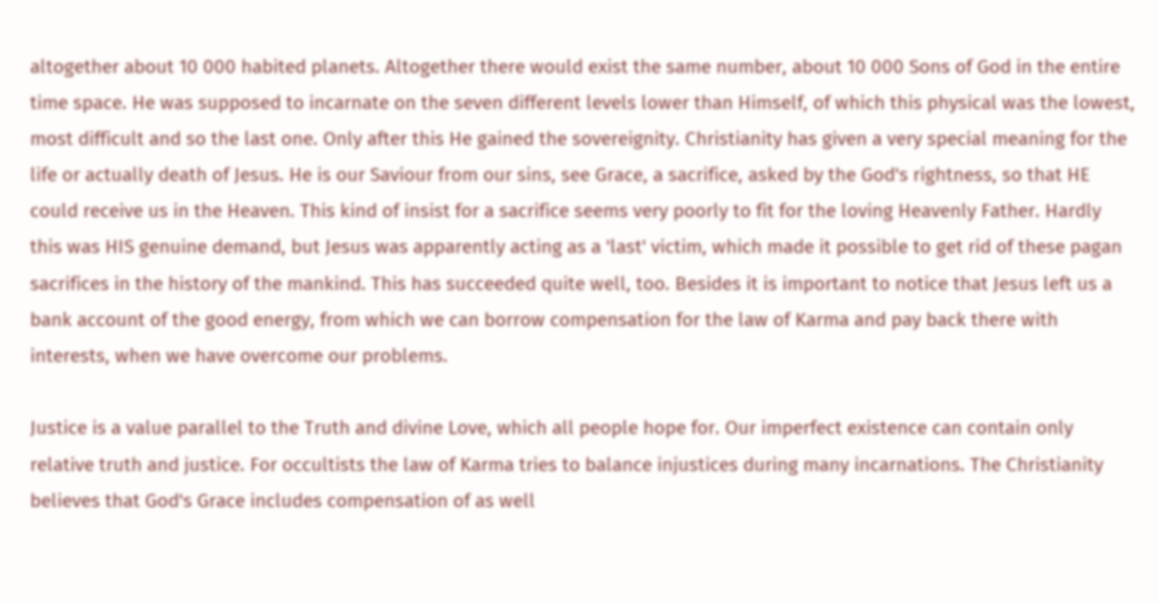altogether about 10 000 habited planets. Altogether there would exist the same number, about 10 000 Sons of God in the entire time space. He was supposed to incarnate on the seven different levels lower than Himself, of which this physical was the lowest, most difficult and so the last one. Only after this He gained the sovereignity. Christianity has given a very special meaning for the life or actually death of Jesus. He is our Saviour from our sins, see Grace, a sacrifice, asked by the God's rightness, so that HE could receive us in the Heaven. This kind of insist for a sacrifice seems very poorly to fit for the loving Heavenly Father. Hardly this was HIS genuine demand, but Jesus was apparently acting as a 'last' victim, which made it possible to get rid of these pagan sacrifices in the history of the mankind. This has succeeded quite well, too. Besides it is important to notice that Jesus left us a bank account of the good energy, from which we can borrow compensation for the law of Karma and pay back there with interests, when we have overcome our problems.

Justice is a value parallel to the Truth and divine Love, which all people hope for. Our imperfect existence can contain only relative truth and justice. For occultists the law of Karma tries to balance injustices during many incarnations. The Christianity believes that God's Grace includes compensation of as well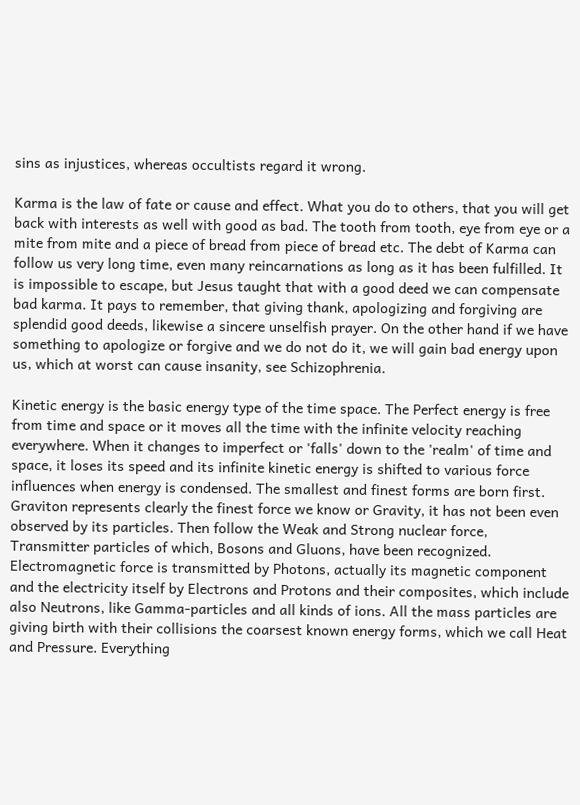sins as injustices, whereas occultists regard it wrong.

Karma is the law of fate or cause and effect. What you do to others, that you will get back with interests as well with good as bad. The tooth from tooth, eye from eye or a mite from mite and a piece of bread from piece of bread etc. The debt of Karma can follow us very long time, even many reincarnations as long as it has been fulfilled. It is impossible to escape, but Jesus taught that with a good deed we can compensate bad karma. It pays to remember, that giving thank, apologizing and forgiving are splendid good deeds, likewise a sincere unselfish prayer. On the other hand if we have something to apologize or forgive and we do not do it, we will gain bad energy upon us, which at worst can cause insanity, see Schizophrenia.

Kinetic energy is the basic energy type of the time space. The Perfect energy is free from time and space or it moves all the time with the infinite velocity reaching everywhere. When it changes to imperfect or 'falls' down to the 'realm' of time and space, it loses its speed and its infinite kinetic energy is shifted to various force influences when energy is condensed. The smallest and finest forms are born first. Graviton represents clearly the finest force we know or Gravity, it has not been even observed by its particles. Then follow the Weak and Strong nuclear force, Transmitter particles of which, Bosons and Gluons, have been recognized. Electromagnetic force is transmitted by Photons, actually its magnetic component and the electricity itself by Electrons and Protons and their composites, which include also Neutrons, like Gamma-particles and all kinds of ions. All the mass particles are giving birth with their collisions the coarsest known energy forms, which we call Heat and Pressure. Everything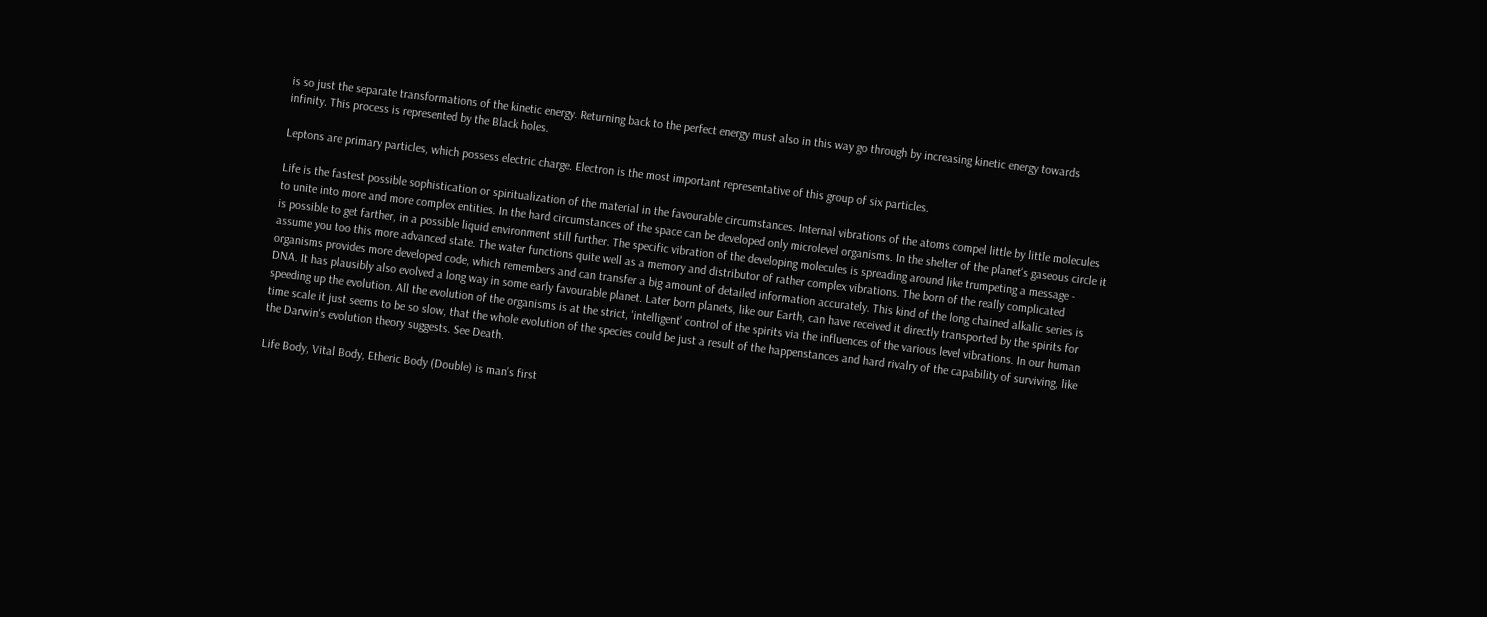is so just the separate transformations of the kinetic energy. Returning back to the perfect energy must also in this way go through by increasing kinetic energy towards infinity. This process is represented by the Black holes.

Leptons are primary particles, which possess electric charge. Electron is the most important representative of this group of six particles.

Life is the fastest possible sophistication or spiritualization of the material in the favourable circumstances. Internal vibrations of the atoms compel little by little molecules to unite into more and more complex entities. In the hard circumstances of the space can be developed only microlevel organisms. In the shelter of the planet's gaseous circle it is possible to get farther, in a possible liquid environment still further. The specific vibration of the developing molecules is spreading around like trumpeting a message - assume you too this more advanced state. The water functions quite well as a memory and distributor of rather complex vibrations. The born of the really complicated organisms provides more developed code, which remembers and can transfer a big amount of detailed information accurately. This kind of the long chained alkalic series is DNA. It has plausibly also evolved a long way in some early favourable planet. Later born planets, like our Earth, can have received it directly transported by the spirits for speeding up the evolution. All the evolution of the organisms is at the strict, 'intelligent' control of the spirits via the influences of the various level vibrations. In our human time scale it just seems to be so slow, that the whole evolution of the species could be just a result of the happenstances and hard rivalry of the capability of surviving, like the Darwin's evolution theory suggests. See Death.

Life Body, Vital Body, Etheric Body (Double) is man's first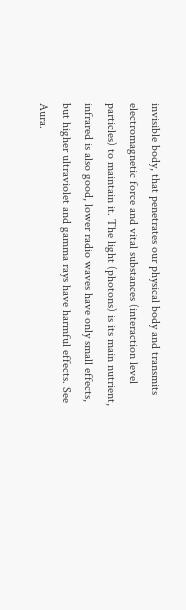invisible body, that penetrates our physical body and transmits electromagnetic force and vital substances (interaction level particles) to maintain it. The light (photons) is its main nutrient, infrared is also good, lower radio waves have only small effects, but higher ultraviolet and gamma rays have harmful effects. See Aura.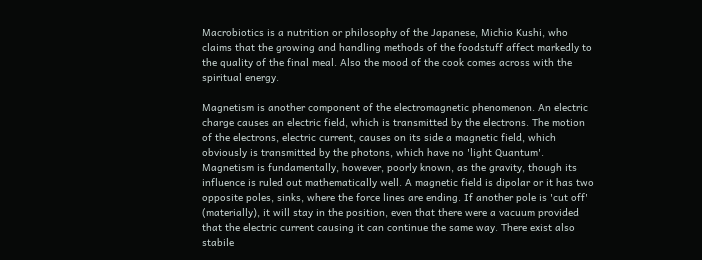Macrobiotics is a nutrition or philosophy of the Japanese, Michio Kushi, who claims that the growing and handling methods of the foodstuff affect markedly to the quality of the final meal. Also the mood of the cook comes across with the spiritual energy.

Magnetism is another component of the electromagnetic phenomenon. An electric charge causes an electric field, which is transmitted by the electrons. The motion of the electrons, electric current, causes on its side a magnetic field, which obviously is transmitted by the photons, which have no 'light Quantum'. Magnetism is fundamentally, however, poorly known, as the gravity, though its influence is ruled out mathematically well. A magnetic field is dipolar or it has two opposite poles, sinks, where the force lines are ending. If another pole is 'cut off' (materially), it will stay in the position, even that there were a vacuum provided that the electric current causing it can continue the same way. There exist also stabile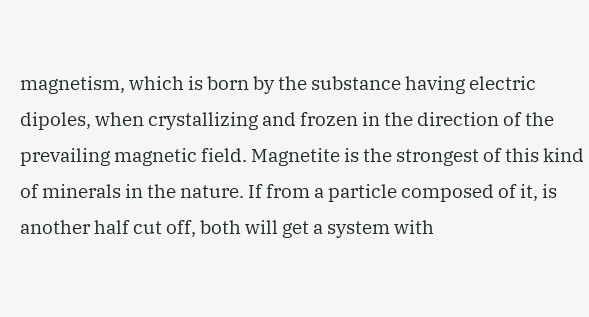magnetism, which is born by the substance having electric dipoles, when crystallizing and frozen in the direction of the prevailing magnetic field. Magnetite is the strongest of this kind of minerals in the nature. If from a particle composed of it, is another half cut off, both will get a system with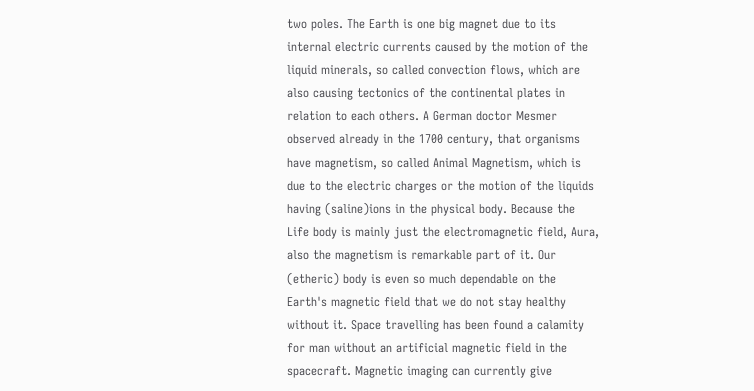two poles. The Earth is one big magnet due to its internal electric currents caused by the motion of the liquid minerals, so called convection flows, which are also causing tectonics of the continental plates in relation to each others. A German doctor Mesmer observed already in the 1700 century, that organisms have magnetism, so called Animal Magnetism, which is due to the electric charges or the motion of the liquids having (saline)ions in the physical body. Because the Life body is mainly just the electromagnetic field, Aura, also the magnetism is remarkable part of it. Our (etheric) body is even so much dependable on the Earth's magnetic field that we do not stay healthy without it. Space travelling has been found a calamity for man without an artificial magnetic field in the spacecraft. Magnetic imaging can currently give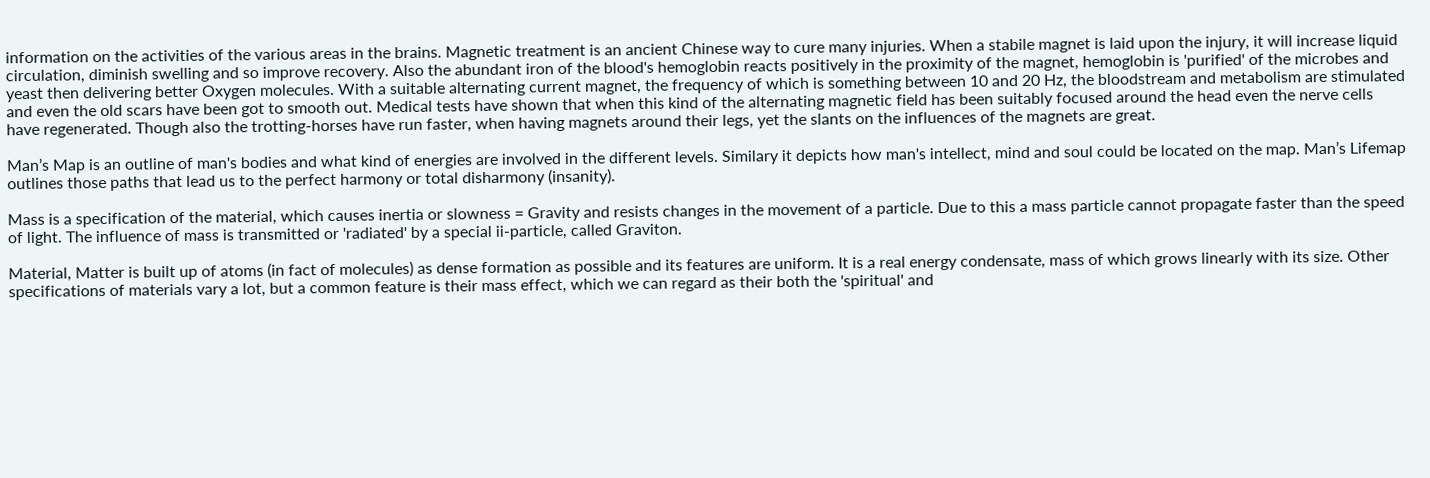information on the activities of the various areas in the brains. Magnetic treatment is an ancient Chinese way to cure many injuries. When a stabile magnet is laid upon the injury, it will increase liquid circulation, diminish swelling and so improve recovery. Also the abundant iron of the blood's hemoglobin reacts positively in the proximity of the magnet, hemoglobin is 'purified' of the microbes and yeast then delivering better Oxygen molecules. With a suitable alternating current magnet, the frequency of which is something between 10 and 20 Hz, the bloodstream and metabolism are stimulated and even the old scars have been got to smooth out. Medical tests have shown that when this kind of the alternating magnetic field has been suitably focused around the head even the nerve cells have regenerated. Though also the trotting-horses have run faster, when having magnets around their legs, yet the slants on the influences of the magnets are great.

Man’s Map is an outline of man's bodies and what kind of energies are involved in the different levels. Similary it depicts how man's intellect, mind and soul could be located on the map. Man’s Lifemap outlines those paths that lead us to the perfect harmony or total disharmony (insanity).

Mass is a specification of the material, which causes inertia or slowness = Gravity and resists changes in the movement of a particle. Due to this a mass particle cannot propagate faster than the speed of light. The influence of mass is transmitted or 'radiated' by a special ii-particle, called Graviton.

Material, Matter is built up of atoms (in fact of molecules) as dense formation as possible and its features are uniform. It is a real energy condensate, mass of which grows linearly with its size. Other specifications of materials vary a lot, but a common feature is their mass effect, which we can regard as their both the 'spiritual' and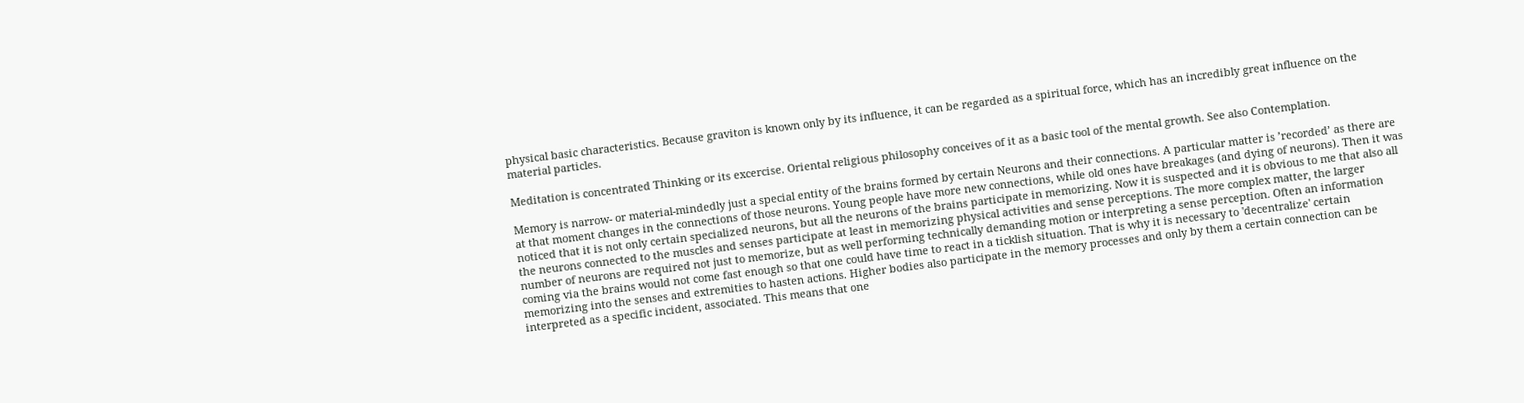physical basic characteristics. Because graviton is known only by its influence, it can be regarded as a spiritual force, which has an incredibly great influence on the material particles.

Meditation is concentrated Thinking or its excercise. Oriental religious philosophy conceives of it as a basic tool of the mental growth. See also Contemplation.

Memory is narrow- or material-mindedly just a special entity of the brains formed by certain Neurons and their connections. A particular matter is ’recorded’ as there are at that moment changes in the connections of those neurons. Young people have more new connections, while old ones have breakages (and dying of neurons). Then it was noticed that it is not only certain specialized neurons, but all the neurons of the brains participate in memorizing. Now it is suspected and it is obvious to me that also all the neurons connected to the muscles and senses participate at least in memorizing physical activities and sense perceptions. The more complex matter, the larger number of neurons are required not just to memorize, but as well performing technically demanding motion or interpreting a sense perception. Often an information coming via the brains would not come fast enough so that one could have time to react in a ticklish situation. That is why it is necessary to 'decentralize' certain memorizing into the senses and extremities to hasten actions. Higher bodies also participate in the memory processes and only by them a certain connection can be interpreted as a specific incident, associated. This means that one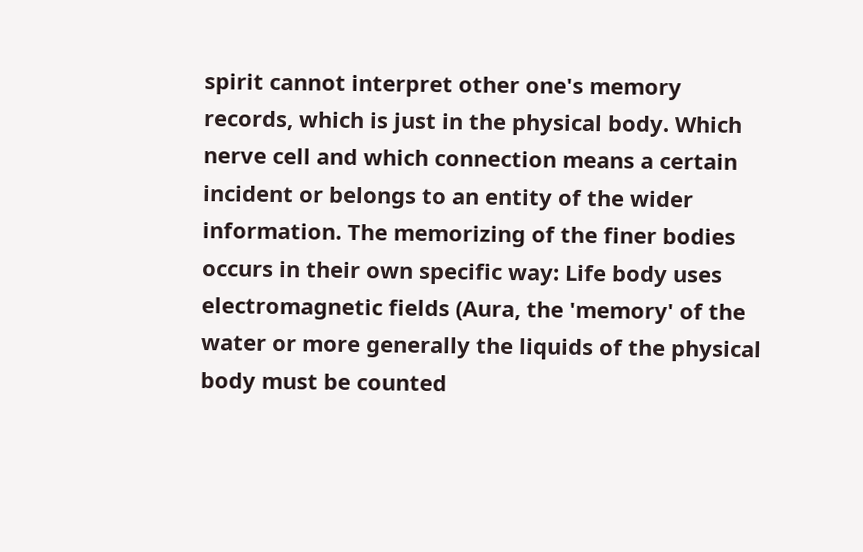spirit cannot interpret other one's memory records, which is just in the physical body. Which nerve cell and which connection means a certain incident or belongs to an entity of the wider information. The memorizing of the finer bodies occurs in their own specific way: Life body uses electromagnetic fields (Aura, the 'memory' of the water or more generally the liquids of the physical body must be counted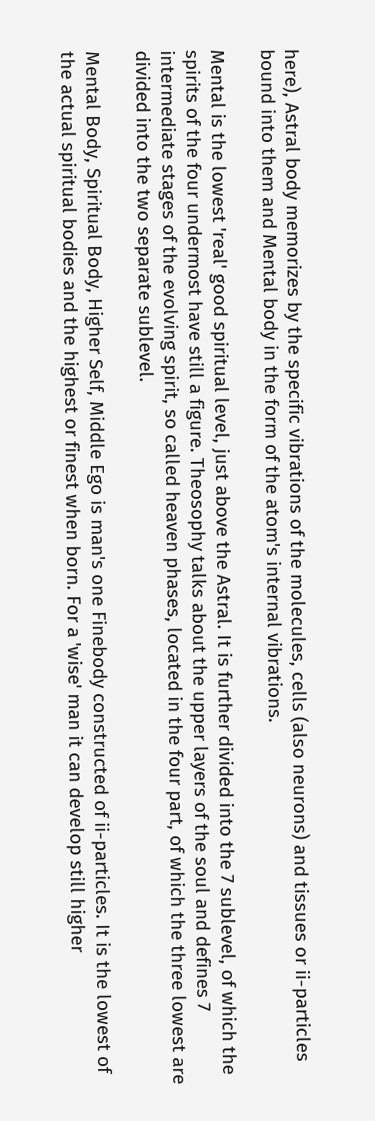here), Astral body memorizes by the specific vibrations of the molecules, cells (also neurons) and tissues or ii-particles bound into them and Mental body in the form of the atom's internal vibrations.

Mental is the lowest 'real' good spiritual level, just above the Astral. It is further divided into the 7 sublevel, of which the spirits of the four undermost have still a figure. Theosophy talks about the upper layers of the soul and defines 7 intermediate stages of the evolving spirit, so called heaven phases, located in the four part, of which the three lowest are divided into the two separate sublevel.

Mental Body, Spiritual Body, Higher Self, Middle Ego is man's one Finebody constructed of ii-particles. It is the lowest of the actual spiritual bodies and the highest or finest when born. For a 'wise' man it can develop still higher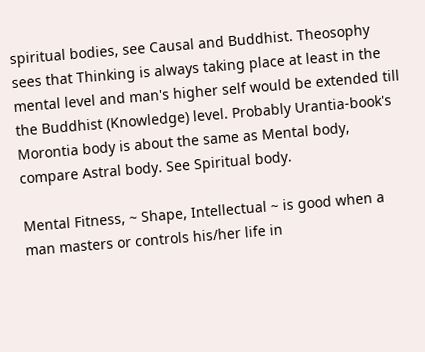spiritual bodies, see Causal and Buddhist. Theosophy sees that Thinking is always taking place at least in the mental level and man's higher self would be extended till the Buddhist (Knowledge) level. Probably Urantia-book's Morontia body is about the same as Mental body, compare Astral body. See Spiritual body.

Mental Fitness, ~ Shape, Intellectual ~ is good when a man masters or controls his/her life in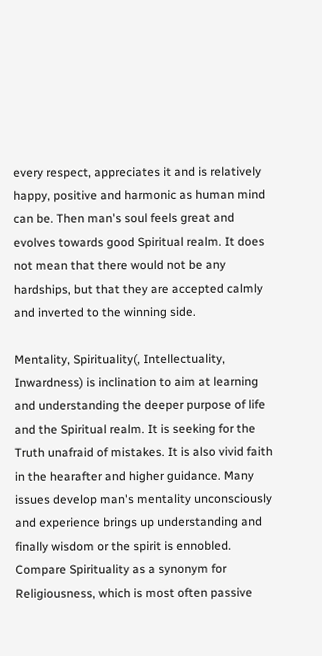every respect, appreciates it and is relatively happy, positive and harmonic as human mind can be. Then man's soul feels great and evolves towards good Spiritual realm. It does not mean that there would not be any hardships, but that they are accepted calmly and inverted to the winning side.

Mentality, Spirituality(, Intellectuality, Inwardness) is inclination to aim at learning and understanding the deeper purpose of life and the Spiritual realm. It is seeking for the Truth unafraid of mistakes. It is also vivid faith in the hearafter and higher guidance. Many issues develop man's mentality unconsciously and experience brings up understanding and finally wisdom or the spirit is ennobled. Compare Spirituality as a synonym for Religiousness, which is most often passive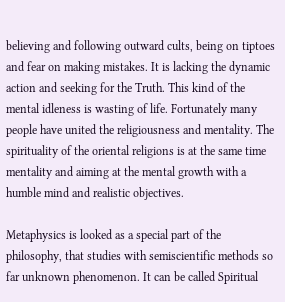believing and following outward cults, being on tiptoes and fear on making mistakes. It is lacking the dynamic action and seeking for the Truth. This kind of the mental idleness is wasting of life. Fortunately many people have united the religiousness and mentality. The spirituality of the oriental religions is at the same time mentality and aiming at the mental growth with a humble mind and realistic objectives.

Metaphysics is looked as a special part of the philosophy, that studies with semiscientific methods so far unknown phenomenon. It can be called Spiritual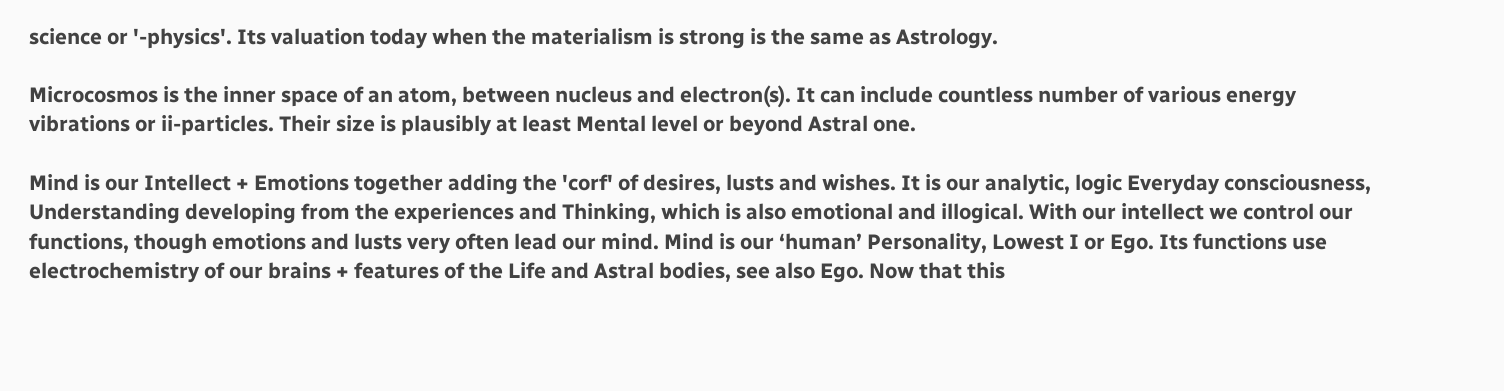science or '-physics'. Its valuation today when the materialism is strong is the same as Astrology.

Microcosmos is the inner space of an atom, between nucleus and electron(s). It can include countless number of various energy vibrations or ii-particles. Their size is plausibly at least Mental level or beyond Astral one.

Mind is our Intellect + Emotions together adding the 'corf' of desires, lusts and wishes. It is our analytic, logic Everyday consciousness, Understanding developing from the experiences and Thinking, which is also emotional and illogical. With our intellect we control our functions, though emotions and lusts very often lead our mind. Mind is our ‘human’ Personality, Lowest I or Ego. Its functions use electrochemistry of our brains + features of the Life and Astral bodies, see also Ego. Now that this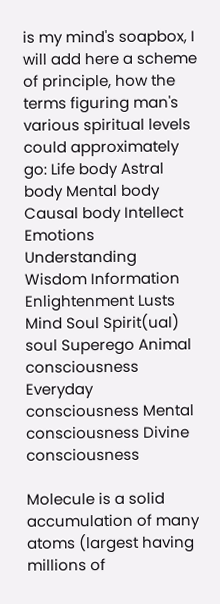is my mind's soapbox, I will add here a scheme of principle, how the terms figuring man's various spiritual levels could approximately go: Life body Astral body Mental body Causal body Intellect Emotions Understanding Wisdom Information Enlightenment Lusts Mind Soul Spirit(ual) soul Superego Animal consciousness Everyday consciousness Mental consciousness Divine consciousness

Molecule is a solid accumulation of many atoms (largest having millions of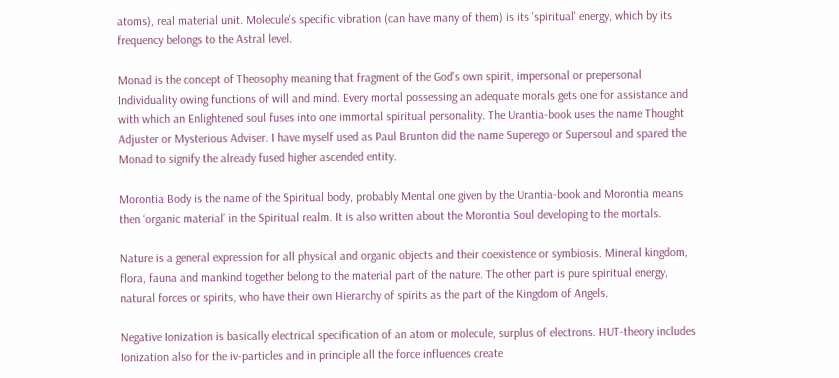atoms), real material unit. Molecule's specific vibration (can have many of them) is its 'spiritual' energy, which by its frequency belongs to the Astral level.

Monad is the concept of Theosophy meaning that fragment of the God's own spirit, impersonal or prepersonal Individuality owing functions of will and mind. Every mortal possessing an adequate morals gets one for assistance and with which an Enlightened soul fuses into one immortal spiritual personality. The Urantia-book uses the name Thought Adjuster or Mysterious Adviser. I have myself used as Paul Brunton did the name Superego or Supersoul and spared the Monad to signify the already fused higher ascended entity.

Morontia Body is the name of the Spiritual body, probably Mental one given by the Urantia-book and Morontia means then ‘organic material’ in the Spiritual realm. It is also written about the Morontia Soul developing to the mortals.

Nature is a general expression for all physical and organic objects and their coexistence or symbiosis. Mineral kingdom, flora, fauna and mankind together belong to the material part of the nature. The other part is pure spiritual energy, natural forces or spirits, who have their own Hierarchy of spirits as the part of the Kingdom of Angels.

Negative Ionization is basically electrical specification of an atom or molecule, surplus of electrons. HUT-theory includes Ionization also for the iv-particles and in principle all the force influences create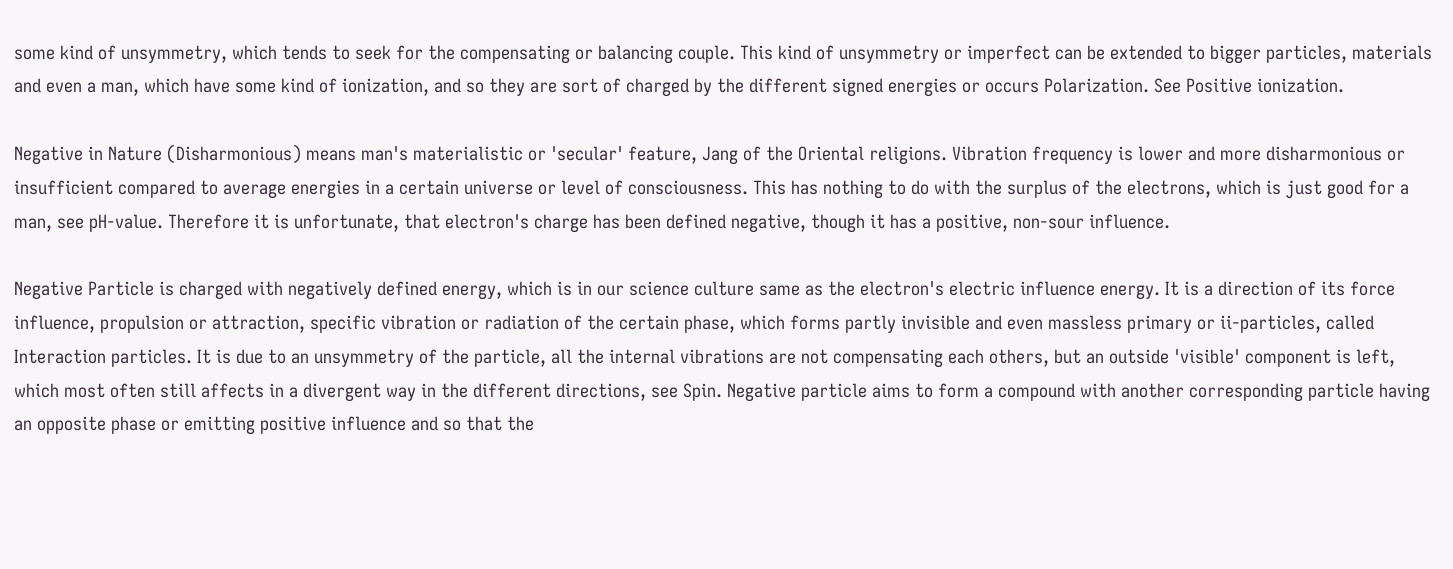some kind of unsymmetry, which tends to seek for the compensating or balancing couple. This kind of unsymmetry or imperfect can be extended to bigger particles, materials and even a man, which have some kind of ionization, and so they are sort of charged by the different signed energies or occurs Polarization. See Positive ionization.

Negative in Nature (Disharmonious) means man's materialistic or 'secular' feature, Jang of the Oriental religions. Vibration frequency is lower and more disharmonious or insufficient compared to average energies in a certain universe or level of consciousness. This has nothing to do with the surplus of the electrons, which is just good for a man, see pH-value. Therefore it is unfortunate, that electron's charge has been defined negative, though it has a positive, non-sour influence.

Negative Particle is charged with negatively defined energy, which is in our science culture same as the electron's electric influence energy. It is a direction of its force influence, propulsion or attraction, specific vibration or radiation of the certain phase, which forms partly invisible and even massless primary or ii-particles, called Interaction particles. It is due to an unsymmetry of the particle, all the internal vibrations are not compensating each others, but an outside 'visible' component is left, which most often still affects in a divergent way in the different directions, see Spin. Negative particle aims to form a compound with another corresponding particle having an opposite phase or emitting positive influence and so that the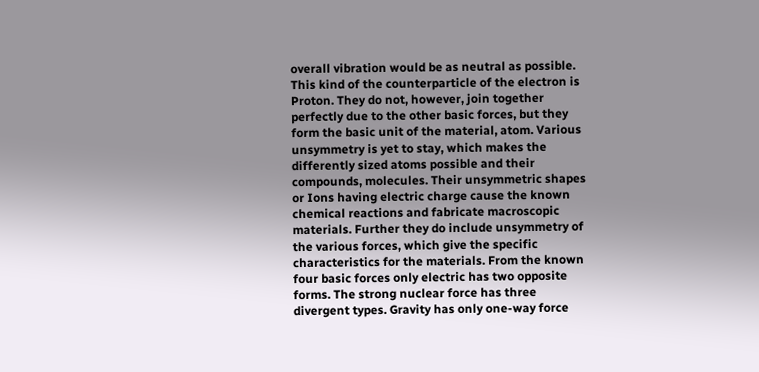overall vibration would be as neutral as possible. This kind of the counterparticle of the electron is Proton. They do not, however, join together perfectly due to the other basic forces, but they form the basic unit of the material, atom. Various unsymmetry is yet to stay, which makes the differently sized atoms possible and their compounds, molecules. Their unsymmetric shapes or Ions having electric charge cause the known chemical reactions and fabricate macroscopic materials. Further they do include unsymmetry of the various forces, which give the specific characteristics for the materials. From the known four basic forces only electric has two opposite forms. The strong nuclear force has three divergent types. Gravity has only one-way force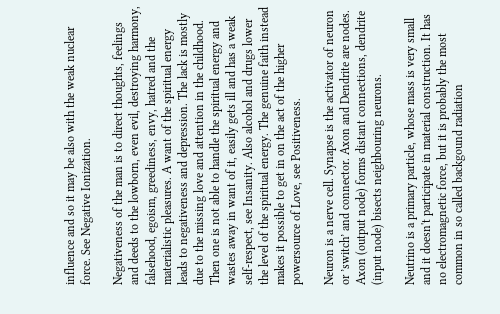influence and so it may be also with the weak nuclear force. See Negative Ionization.

Negativeness of the man is to direct thoughts, feelings and deeds to the lowborn, even evil, destroying harmony, falsehood, egoism, greediness, envy, hatred and the materialistic pleasures. A want of the spiritual energy leads to negativeness and depression. The lack is mostly due to the missing love and attention in the childhood. Then one is not able to handle the spiritual energy and wastes away in want of it, easily gets ill and has a weak self-respect, see Insanity. Also alcohol and drugs lower the level of the spiritual energy. The genuine faith instead makes it possible to get in on the act of the higher powersource of Love, see Positiveness.

Neuron is a nerve cell. Synapse is the activator of neuron or ’switch’ and connector. Axon and Dendrite are nodes. Axon (output node) forms distant connections, dendrite (input node) bisects neighbouring neurons.

Neutrino is a primary particle, whose mass is very small and it doesn't participate in material construction. It has no electromagnetic force, but it is probably the most common in so called backgound radiation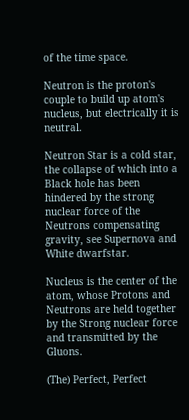of the time space.

Neutron is the proton's couple to build up atom's nucleus, but electrically it is neutral.

Neutron Star is a cold star, the collapse of which into a Black hole has been hindered by the strong nuclear force of the Neutrons compensating gravity, see Supernova and White dwarfstar.

Nucleus is the center of the atom, whose Protons and Neutrons are held together by the Strong nuclear force and transmitted by the Gluons.

(The) Perfect, Perfect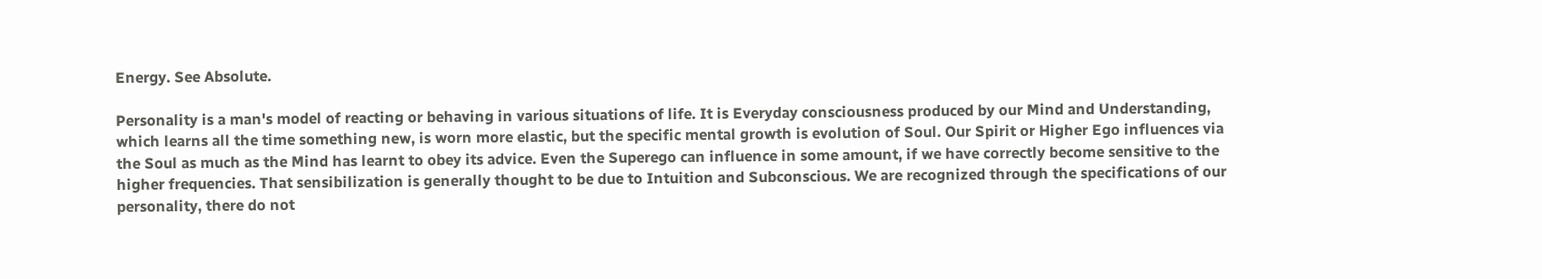Energy. See Absolute.

Personality is a man's model of reacting or behaving in various situations of life. It is Everyday consciousness produced by our Mind and Understanding, which learns all the time something new, is worn more elastic, but the specific mental growth is evolution of Soul. Our Spirit or Higher Ego influences via the Soul as much as the Mind has learnt to obey its advice. Even the Superego can influence in some amount, if we have correctly become sensitive to the higher frequencies. That sensibilization is generally thought to be due to Intuition and Subconscious. We are recognized through the specifications of our personality, there do not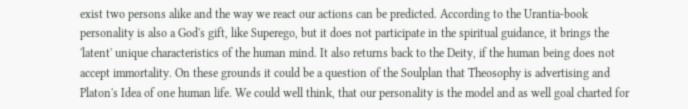exist two persons alike and the way we react our actions can be predicted. According to the Urantia-book personality is also a God's gift, like Superego, but it does not participate in the spiritual guidance, it brings the 'latent' unique characteristics of the human mind. It also returns back to the Deity, if the human being does not accept immortality. On these grounds it could be a question of the Soulplan that Theosophy is advertising and Platon's Idea of one human life. We could well think, that our personality is the model and as well goal charted for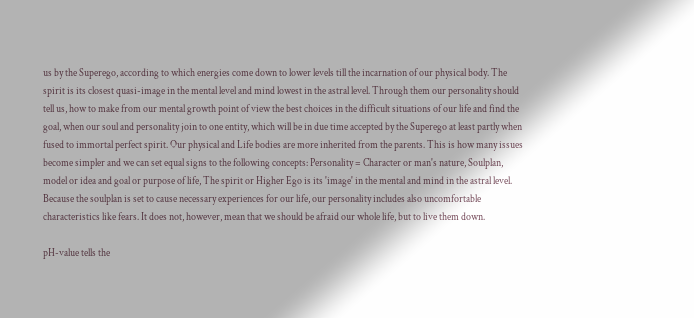us by the Superego, according to which energies come down to lower levels till the incarnation of our physical body. The spirit is its closest quasi-image in the mental level and mind lowest in the astral level. Through them our personality should tell us, how to make from our mental growth point of view the best choices in the difficult situations of our life and find the goal, when our soul and personality join to one entity, which will be in due time accepted by the Superego at least partly when fused to immortal perfect spirit. Our physical and Life bodies are more inherited from the parents. This is how many issues become simpler and we can set equal signs to the following concepts: Personality = Character or man's nature, Soulplan, model or idea and goal or purpose of life, The spirit or Higher Ego is its 'image' in the mental and mind in the astral level. Because the soulplan is set to cause necessary experiences for our life, our personality includes also uncomfortable characteristics like fears. It does not, however, mean that we should be afraid our whole life, but to live them down.

pH-value tells the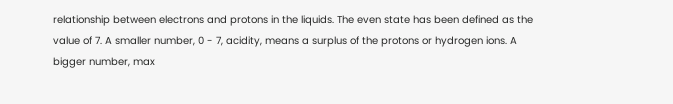relationship between electrons and protons in the liquids. The even state has been defined as the value of 7. A smaller number, 0 - 7, acidity, means a surplus of the protons or hydrogen ions. A bigger number, max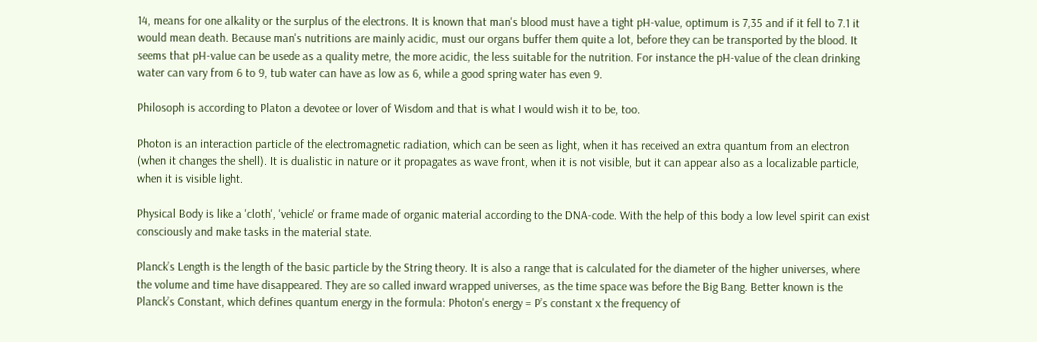14, means for one alkality or the surplus of the electrons. It is known that man's blood must have a tight pH-value, optimum is 7,35 and if it fell to 7.1 it would mean death. Because man's nutritions are mainly acidic, must our organs buffer them quite a lot, before they can be transported by the blood. It seems that pH-value can be usede as a quality metre, the more acidic, the less suitable for the nutrition. For instance the pH-value of the clean drinking water can vary from 6 to 9, tub water can have as low as 6, while a good spring water has even 9.

Philosoph is according to Platon a devotee or lover of Wisdom and that is what I would wish it to be, too.

Photon is an interaction particle of the electromagnetic radiation, which can be seen as light, when it has received an extra quantum from an electron (when it changes the shell). It is dualistic in nature or it propagates as wave front, when it is not visible, but it can appear also as a localizable particle, when it is visible light.

Physical Body is like a 'cloth', 'vehicle' or frame made of organic material according to the DNA-code. With the help of this body a low level spirit can exist consciously and make tasks in the material state.

Planck’s Length is the length of the basic particle by the String theory. It is also a range that is calculated for the diameter of the higher universes, where the volume and time have disappeared. They are so called inward wrapped universes, as the time space was before the Big Bang. Better known is the Planck’s Constant, which defines quantum energy in the formula: Photon's energy = P’s constant x the frequency of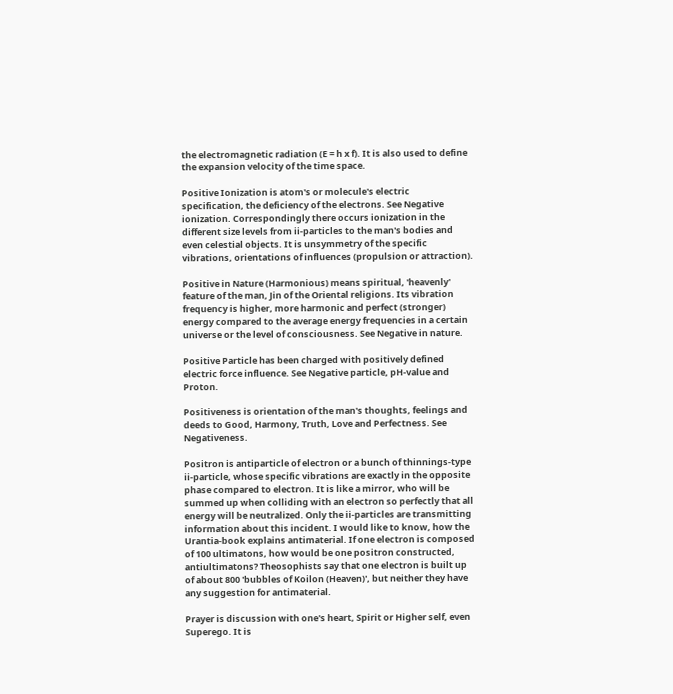the electromagnetic radiation (E = h x f). It is also used to define the expansion velocity of the time space.

Positive Ionization is atom's or molecule's electric specification, the deficiency of the electrons. See Negative ionization. Correspondingly there occurs ionization in the different size levels from ii-particles to the man's bodies and even celestial objects. It is unsymmetry of the specific vibrations, orientations of influences (propulsion or attraction).

Positive in Nature (Harmonious) means spiritual, 'heavenly' feature of the man, Jin of the Oriental religions. Its vibration frequency is higher, more harmonic and perfect (stronger) energy compared to the average energy frequencies in a certain universe or the level of consciousness. See Negative in nature.

Positive Particle has been charged with positively defined electric force influence. See Negative particle, pH-value and Proton.

Positiveness is orientation of the man's thoughts, feelings and deeds to Good, Harmony, Truth, Love and Perfectness. See Negativeness.

Positron is antiparticle of electron or a bunch of thinnings-type ii-particle, whose specific vibrations are exactly in the opposite phase compared to electron. It is like a mirror, who will be summed up when colliding with an electron so perfectly that all energy will be neutralized. Only the ii-particles are transmitting information about this incident. I would like to know, how the Urantia-book explains antimaterial. If one electron is composed of 100 ultimatons, how would be one positron constructed, antiultimatons? Theosophists say that one electron is built up of about 800 'bubbles of Koilon (Heaven)', but neither they have any suggestion for antimaterial.

Prayer is discussion with one's heart, Spirit or Higher self, even Superego. It is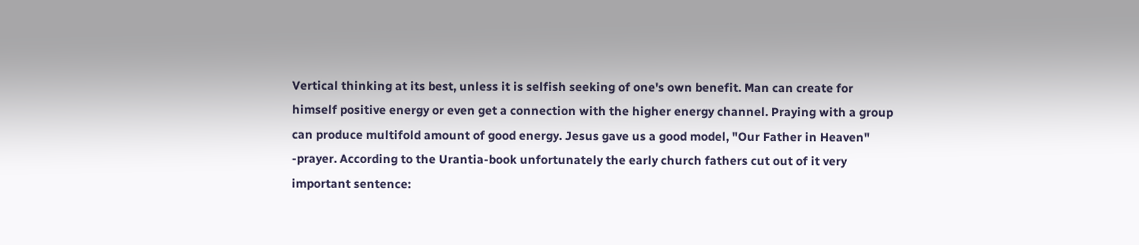Vertical thinking at its best, unless it is selfish seeking of one's own benefit. Man can create for himself positive energy or even get a connection with the higher energy channel. Praying with a group can produce multifold amount of good energy. Jesus gave us a good model, "Our Father in Heaven" -prayer. According to the Urantia-book unfortunately the early church fathers cut out of it very important sentence: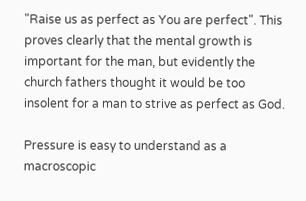"Raise us as perfect as You are perfect". This proves clearly that the mental growth is important for the man, but evidently the church fathers thought it would be too insolent for a man to strive as perfect as God.

Pressure is easy to understand as a macroscopic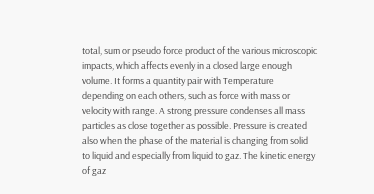total, sum or pseudo force product of the various microscopic impacts, which affects evenly in a closed large enough volume. It forms a quantity pair with Temperature depending on each others, such as force with mass or velocity with range. A strong pressure condenses all mass particles as close together as possible. Pressure is created also when the phase of the material is changing from solid to liquid and especially from liquid to gaz. The kinetic energy of gaz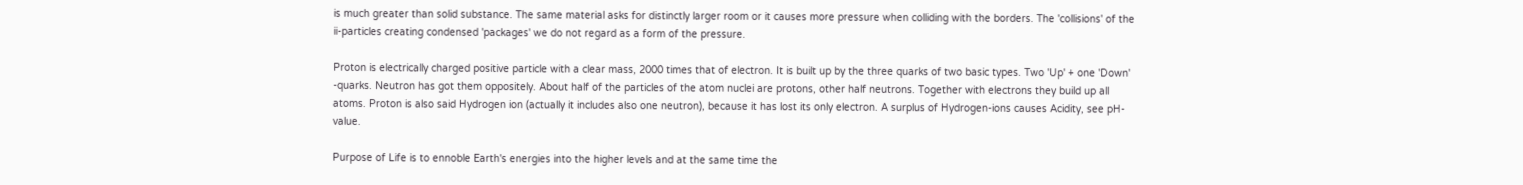is much greater than solid substance. The same material asks for distinctly larger room or it causes more pressure when colliding with the borders. The 'collisions' of the ii-particles creating condensed 'packages' we do not regard as a form of the pressure.

Proton is electrically charged positive particle with a clear mass, 2000 times that of electron. It is built up by the three quarks of two basic types. Two 'Up' + one 'Down' -quarks. Neutron has got them oppositely. About half of the particles of the atom nuclei are protons, other half neutrons. Together with electrons they build up all atoms. Proton is also said Hydrogen ion (actually it includes also one neutron), because it has lost its only electron. A surplus of Hydrogen-ions causes Acidity, see pH-value.

Purpose of Life is to ennoble Earth's energies into the higher levels and at the same time the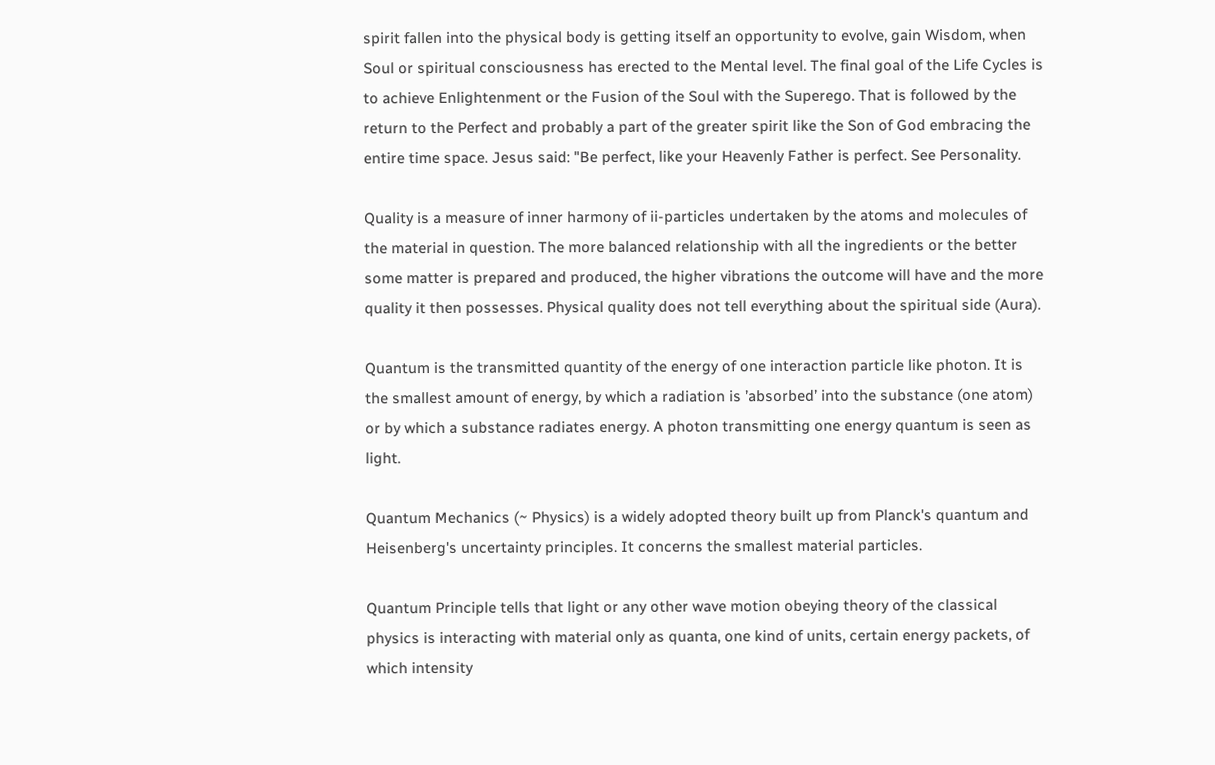spirit fallen into the physical body is getting itself an opportunity to evolve, gain Wisdom, when Soul or spiritual consciousness has erected to the Mental level. The final goal of the Life Cycles is to achieve Enlightenment or the Fusion of the Soul with the Superego. That is followed by the return to the Perfect and probably a part of the greater spirit like the Son of God embracing the entire time space. Jesus said: "Be perfect, like your Heavenly Father is perfect. See Personality.

Quality is a measure of inner harmony of ii-particles undertaken by the atoms and molecules of the material in question. The more balanced relationship with all the ingredients or the better some matter is prepared and produced, the higher vibrations the outcome will have and the more quality it then possesses. Physical quality does not tell everything about the spiritual side (Aura).

Quantum is the transmitted quantity of the energy of one interaction particle like photon. It is the smallest amount of energy, by which a radiation is ’absorbed’ into the substance (one atom) or by which a substance radiates energy. A photon transmitting one energy quantum is seen as light.

Quantum Mechanics (~ Physics) is a widely adopted theory built up from Planck's quantum and Heisenberg's uncertainty principles. It concerns the smallest material particles.

Quantum Principle tells that light or any other wave motion obeying theory of the classical physics is interacting with material only as quanta, one kind of units, certain energy packets, of which intensity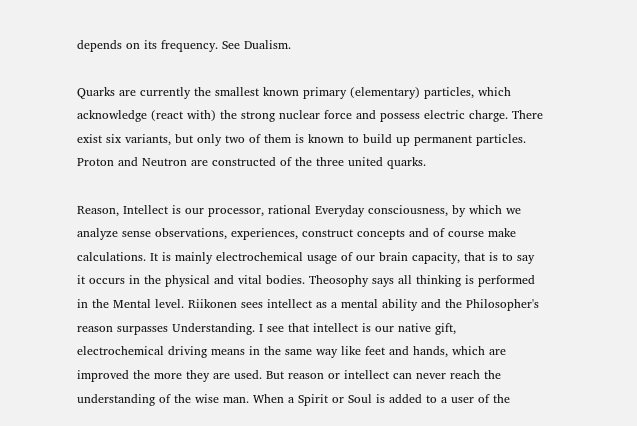depends on its frequency. See Dualism.

Quarks are currently the smallest known primary (elementary) particles, which acknowledge (react with) the strong nuclear force and possess electric charge. There exist six variants, but only two of them is known to build up permanent particles. Proton and Neutron are constructed of the three united quarks.

Reason, Intellect is our processor, rational Everyday consciousness, by which we analyze sense observations, experiences, construct concepts and of course make calculations. It is mainly electrochemical usage of our brain capacity, that is to say it occurs in the physical and vital bodies. Theosophy says all thinking is performed in the Mental level. Riikonen sees intellect as a mental ability and the Philosopher's reason surpasses Understanding. I see that intellect is our native gift, electrochemical driving means in the same way like feet and hands, which are improved the more they are used. But reason or intellect can never reach the understanding of the wise man. When a Spirit or Soul is added to a user of the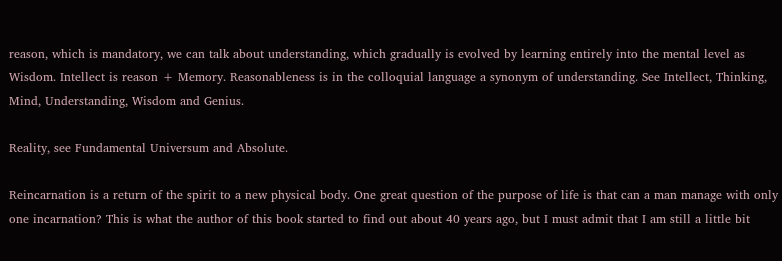reason, which is mandatory, we can talk about understanding, which gradually is evolved by learning entirely into the mental level as Wisdom. Intellect is reason + Memory. Reasonableness is in the colloquial language a synonym of understanding. See Intellect, Thinking, Mind, Understanding, Wisdom and Genius.

Reality, see Fundamental Universum and Absolute.

Reincarnation is a return of the spirit to a new physical body. One great question of the purpose of life is that can a man manage with only one incarnation? This is what the author of this book started to find out about 40 years ago, but I must admit that I am still a little bit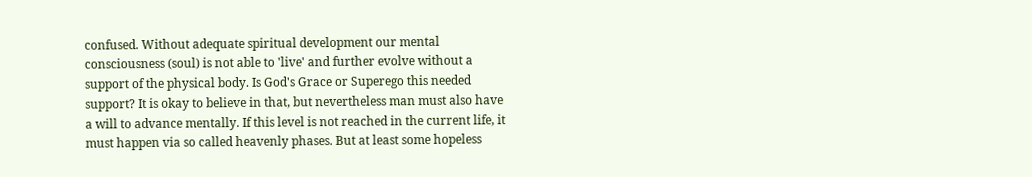confused. Without adequate spiritual development our mental consciousness (soul) is not able to 'live' and further evolve without a support of the physical body. Is God's Grace or Superego this needed support? It is okay to believe in that, but nevertheless man must also have a will to advance mentally. If this level is not reached in the current life, it must happen via so called heavenly phases. But at least some hopeless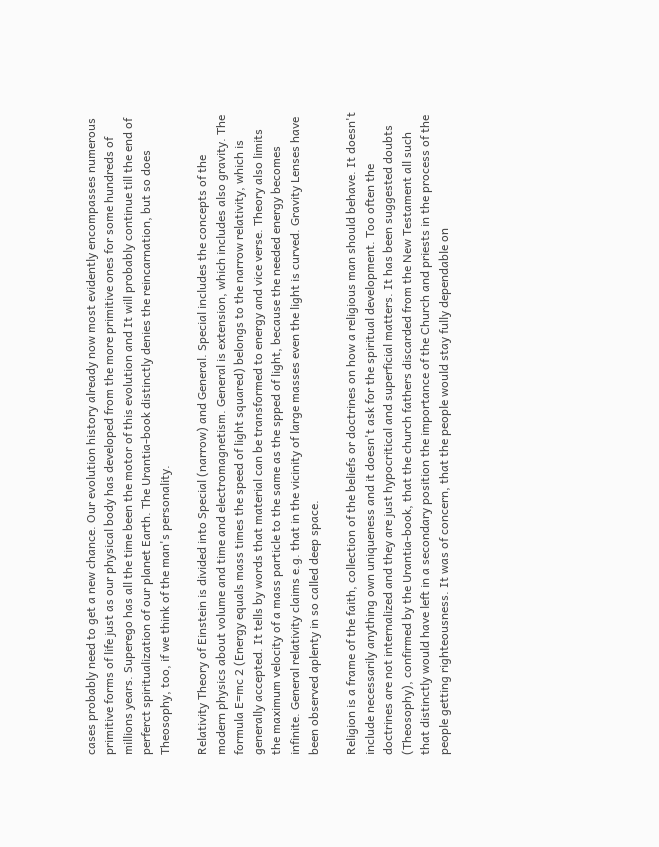cases probably need to get a new chance. Our evolution history already now most evidently encompasses numerous primitive forms of life just as our physical body has developed from the more primitive ones for some hundreds of millions years. Superego has all the time been the motor of this evolution and It will probably continue till the end of perferct spiritualization of our planet Earth. The Urantia-book distinctly denies the reincarnation, but so does Theosophy, too, if we think of the man's personality.

Relativity Theory of Einstein is divided into Special (narrow) and General. Special includes the concepts of the modern physics about volume and time and electromagnetism. General is extension, which includes also gravity. The formula E=mc 2 (Energy equals mass times the speed of light squared) belongs to the narrow relativity, which is generally accepted. It tells by words that material can be transformed to energy and vice verse. Theory also limits the maximum velocity of a mass particle to the same as the spped of light, because the needed energy becomes infinite. General relativity claims e.g. that in the vicinity of large masses even the light is curved. Gravity Lenses have been observed aplenty in so called deep space.

Religion is a frame of the faith, collection of the beliefs or doctrines on how a religious man should behave. It doesn't include necessarily anything own uniqueness and it doesn't ask for the spiritual development. Too often the doctrines are not internalized and they are just hypocritical and superficial matters. It has been suggested doubts (Theosophy), confirmed by the Urantia-book, that the church fathers discarded from the New Testament all such that distinctly would have left in a secondary position the importance of the Church and priests in the process of the people getting righteousness. It was of concern, that the people would stay fully dependable on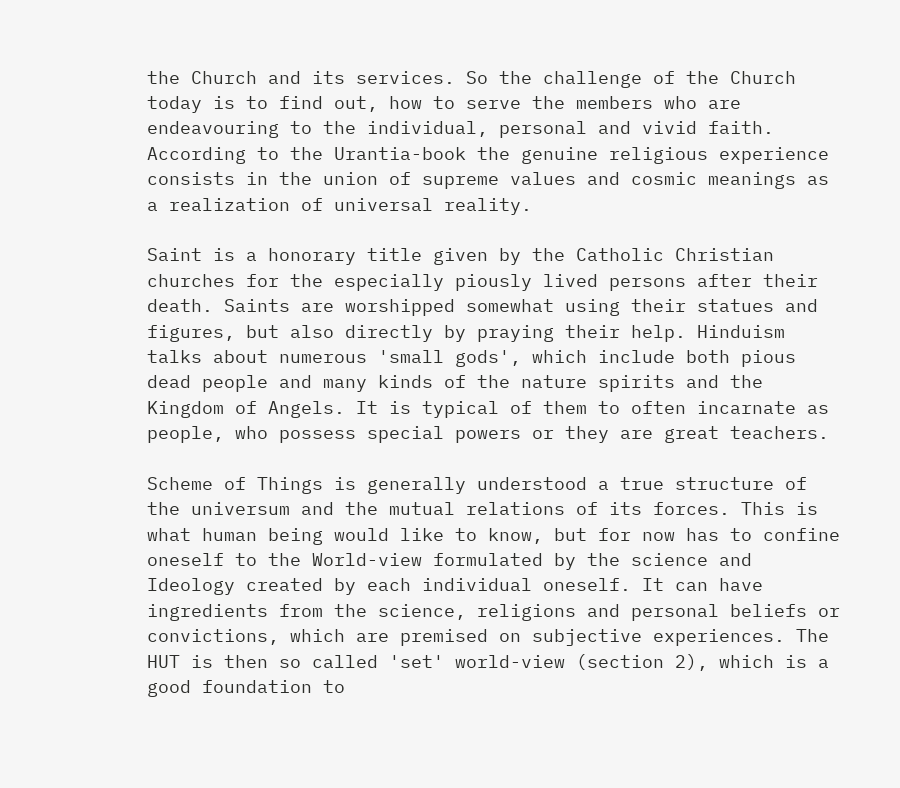the Church and its services. So the challenge of the Church today is to find out, how to serve the members who are endeavouring to the individual, personal and vivid faith. According to the Urantia-book the genuine religious experience consists in the union of supreme values and cosmic meanings as a realization of universal reality.

Saint is a honorary title given by the Catholic Christian churches for the especially piously lived persons after their death. Saints are worshipped somewhat using their statues and figures, but also directly by praying their help. Hinduism talks about numerous 'small gods', which include both pious dead people and many kinds of the nature spirits and the Kingdom of Angels. It is typical of them to often incarnate as people, who possess special powers or they are great teachers.

Scheme of Things is generally understood a true structure of the universum and the mutual relations of its forces. This is what human being would like to know, but for now has to confine oneself to the World-view formulated by the science and Ideology created by each individual oneself. It can have ingredients from the science, religions and personal beliefs or convictions, which are premised on subjective experiences. The HUT is then so called 'set' world-view (section 2), which is a good foundation to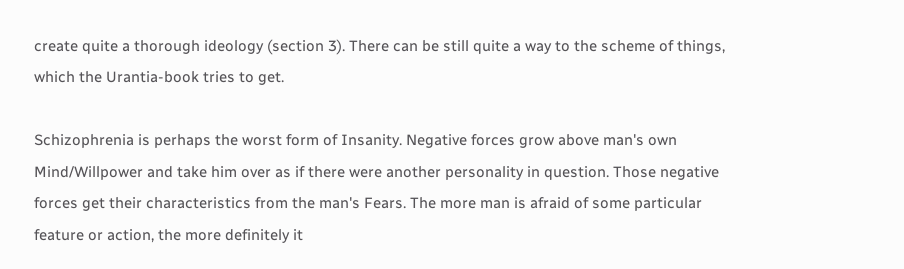create quite a thorough ideology (section 3). There can be still quite a way to the scheme of things, which the Urantia-book tries to get.

Schizophrenia is perhaps the worst form of Insanity. Negative forces grow above man's own Mind/Willpower and take him over as if there were another personality in question. Those negative forces get their characteristics from the man's Fears. The more man is afraid of some particular feature or action, the more definitely it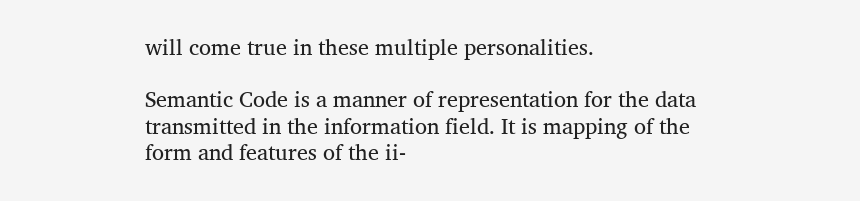will come true in these multiple personalities.

Semantic Code is a manner of representation for the data transmitted in the information field. It is mapping of the form and features of the ii-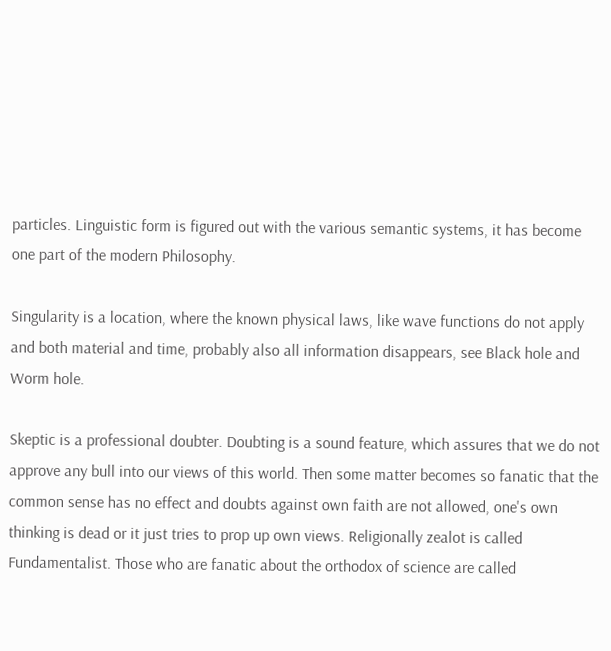particles. Linguistic form is figured out with the various semantic systems, it has become one part of the modern Philosophy.

Singularity is a location, where the known physical laws, like wave functions do not apply and both material and time, probably also all information disappears, see Black hole and Worm hole.

Skeptic is a professional doubter. Doubting is a sound feature, which assures that we do not approve any bull into our views of this world. Then some matter becomes so fanatic that the common sense has no effect and doubts against own faith are not allowed, one's own thinking is dead or it just tries to prop up own views. Religionally zealot is called Fundamentalist. Those who are fanatic about the orthodox of science are called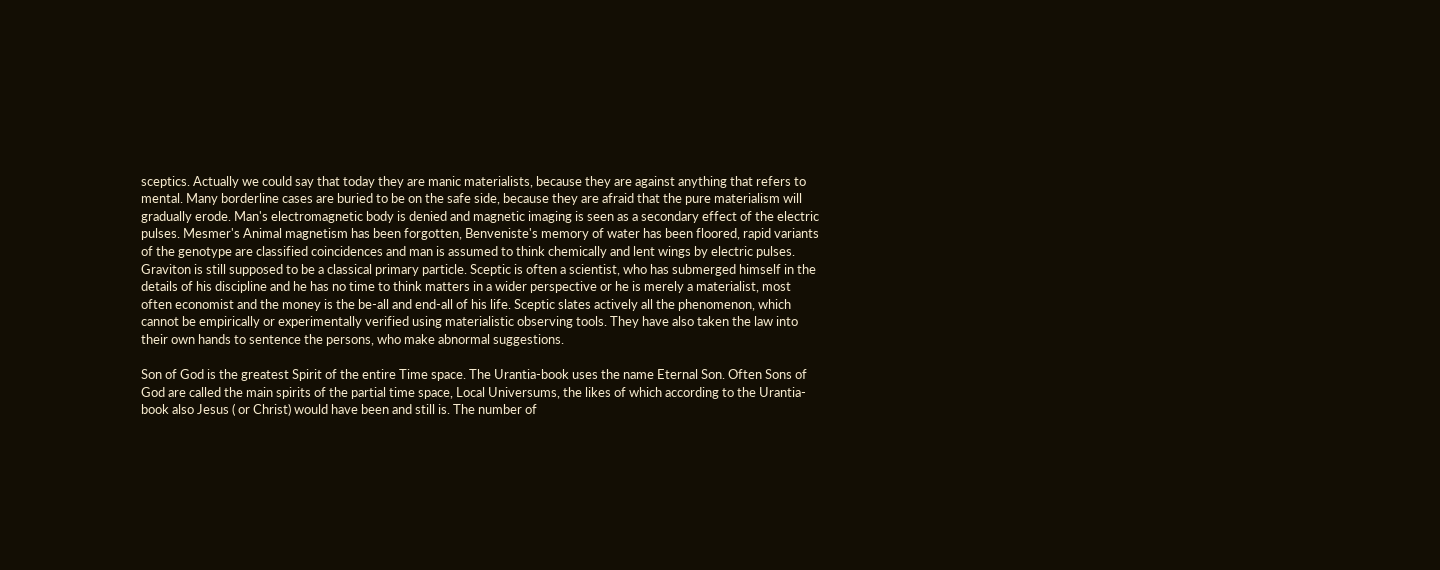sceptics. Actually we could say that today they are manic materialists, because they are against anything that refers to mental. Many borderline cases are buried to be on the safe side, because they are afraid that the pure materialism will gradually erode. Man's electromagnetic body is denied and magnetic imaging is seen as a secondary effect of the electric pulses. Mesmer's Animal magnetism has been forgotten, Benveniste's memory of water has been floored, rapid variants of the genotype are classified coincidences and man is assumed to think chemically and lent wings by electric pulses. Graviton is still supposed to be a classical primary particle. Sceptic is often a scientist, who has submerged himself in the details of his discipline and he has no time to think matters in a wider perspective or he is merely a materialist, most often economist and the money is the be-all and end-all of his life. Sceptic slates actively all the phenomenon, which cannot be empirically or experimentally verified using materialistic observing tools. They have also taken the law into their own hands to sentence the persons, who make abnormal suggestions.

Son of God is the greatest Spirit of the entire Time space. The Urantia-book uses the name Eternal Son. Often Sons of God are called the main spirits of the partial time space, Local Universums, the likes of which according to the Urantia-book also Jesus ( or Christ) would have been and still is. The number of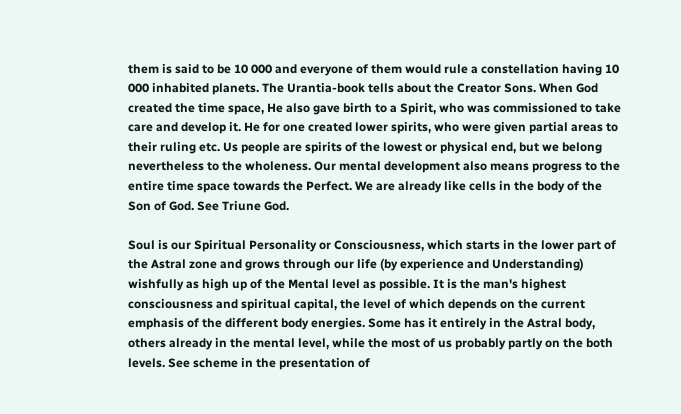them is said to be 10 000 and everyone of them would rule a constellation having 10 000 inhabited planets. The Urantia-book tells about the Creator Sons. When God created the time space, He also gave birth to a Spirit, who was commissioned to take care and develop it. He for one created lower spirits, who were given partial areas to their ruling etc. Us people are spirits of the lowest or physical end, but we belong nevertheless to the wholeness. Our mental development also means progress to the entire time space towards the Perfect. We are already like cells in the body of the Son of God. See Triune God.

Soul is our Spiritual Personality or Consciousness, which starts in the lower part of the Astral zone and grows through our life (by experience and Understanding) wishfully as high up of the Mental level as possible. It is the man's highest consciousness and spiritual capital, the level of which depends on the current emphasis of the different body energies. Some has it entirely in the Astral body, others already in the mental level, while the most of us probably partly on the both levels. See scheme in the presentation of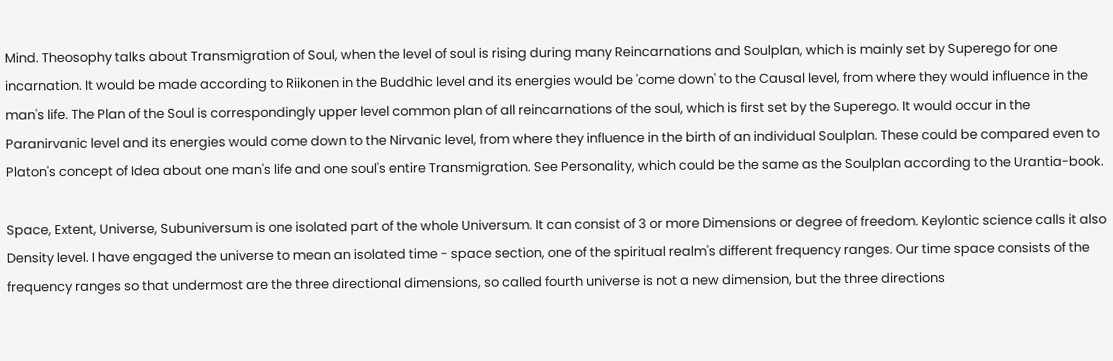Mind. Theosophy talks about Transmigration of Soul, when the level of soul is rising during many Reincarnations and Soulplan, which is mainly set by Superego for one incarnation. It would be made according to Riikonen in the Buddhic level and its energies would be 'come down' to the Causal level, from where they would influence in the man's life. The Plan of the Soul is correspondingly upper level common plan of all reincarnations of the soul, which is first set by the Superego. It would occur in the Paranirvanic level and its energies would come down to the Nirvanic level, from where they influence in the birth of an individual Soulplan. These could be compared even to Platon's concept of Idea about one man's life and one soul's entire Transmigration. See Personality, which could be the same as the Soulplan according to the Urantia-book.

Space, Extent, Universe, Subuniversum is one isolated part of the whole Universum. It can consist of 3 or more Dimensions or degree of freedom. Keylontic science calls it also Density level. I have engaged the universe to mean an isolated time - space section, one of the spiritual realm's different frequency ranges. Our time space consists of the frequency ranges so that undermost are the three directional dimensions, so called fourth universe is not a new dimension, but the three directions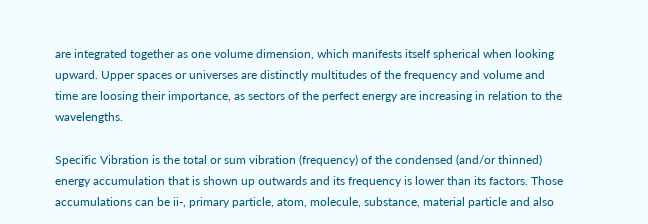are integrated together as one volume dimension, which manifests itself spherical when looking upward. Upper spaces or universes are distinctly multitudes of the frequency and volume and time are loosing their importance, as sectors of the perfect energy are increasing in relation to the wavelengths.

Specific Vibration is the total or sum vibration (frequency) of the condensed (and/or thinned) energy accumulation that is shown up outwards and its frequency is lower than its factors. Those accumulations can be ii-, primary particle, atom, molecule, substance, material particle and also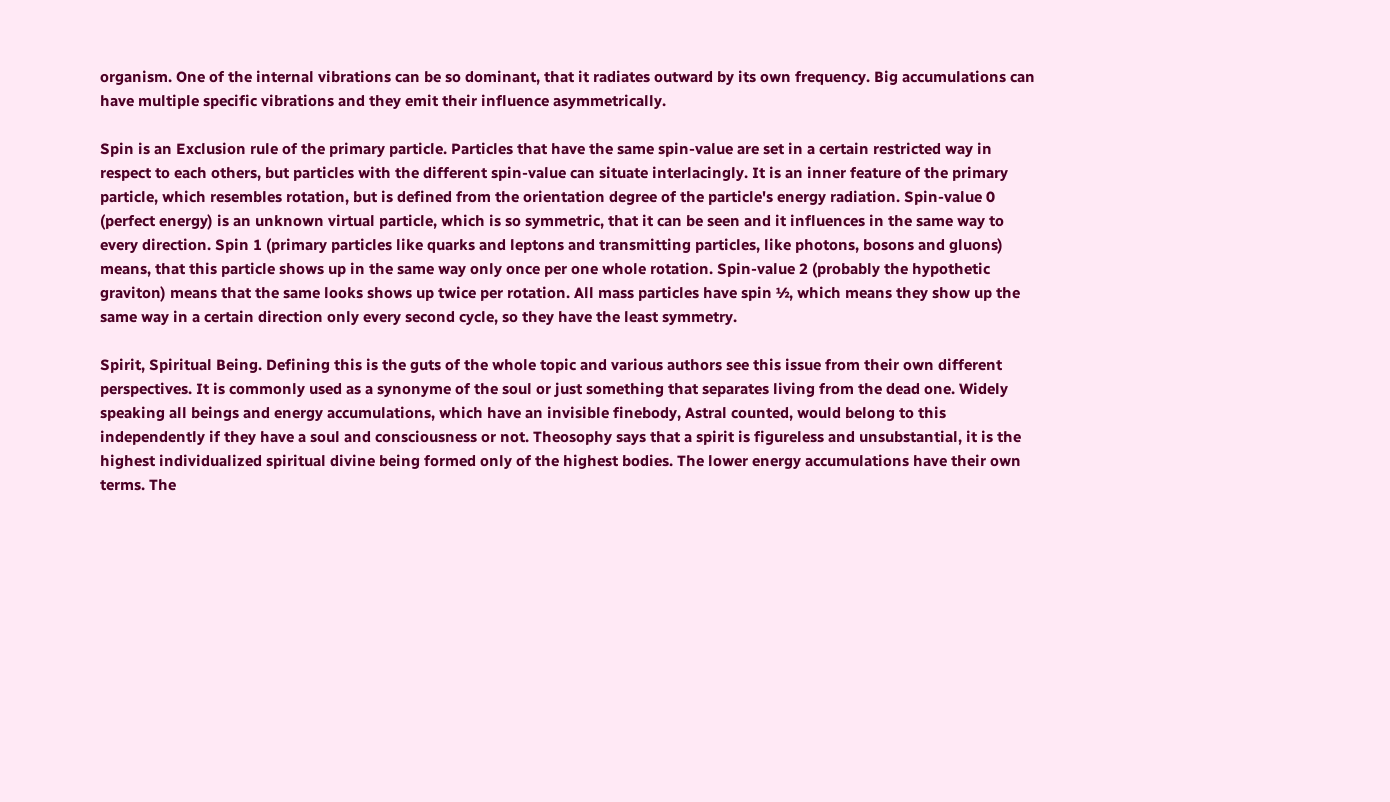organism. One of the internal vibrations can be so dominant, that it radiates outward by its own frequency. Big accumulations can have multiple specific vibrations and they emit their influence asymmetrically.

Spin is an Exclusion rule of the primary particle. Particles that have the same spin-value are set in a certain restricted way in respect to each others, but particles with the different spin-value can situate interlacingly. It is an inner feature of the primary particle, which resembles rotation, but is defined from the orientation degree of the particle's energy radiation. Spin-value 0 (perfect energy) is an unknown virtual particle, which is so symmetric, that it can be seen and it influences in the same way to every direction. Spin 1 (primary particles like quarks and leptons and transmitting particles, like photons, bosons and gluons) means, that this particle shows up in the same way only once per one whole rotation. Spin-value 2 (probably the hypothetic graviton) means that the same looks shows up twice per rotation. All mass particles have spin ½, which means they show up the same way in a certain direction only every second cycle, so they have the least symmetry.

Spirit, Spiritual Being. Defining this is the guts of the whole topic and various authors see this issue from their own different perspectives. It is commonly used as a synonyme of the soul or just something that separates living from the dead one. Widely speaking all beings and energy accumulations, which have an invisible finebody, Astral counted, would belong to this independently if they have a soul and consciousness or not. Theosophy says that a spirit is figureless and unsubstantial, it is the highest individualized spiritual divine being formed only of the highest bodies. The lower energy accumulations have their own terms. The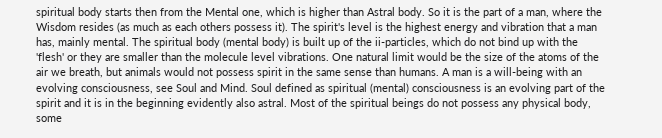spiritual body starts then from the Mental one, which is higher than Astral body. So it is the part of a man, where the Wisdom resides (as much as each others possess it). The spirit's level is the highest energy and vibration that a man has, mainly mental. The spiritual body (mental body) is built up of the ii-particles, which do not bind up with the 'flesh' or they are smaller than the molecule level vibrations. One natural limit would be the size of the atoms of the air we breath, but animals would not possess spirit in the same sense than humans. A man is a will-being with an evolving consciousness, see Soul and Mind. Soul defined as spiritual (mental) consciousness is an evolving part of the spirit and it is in the beginning evidently also astral. Most of the spiritual beings do not possess any physical body, some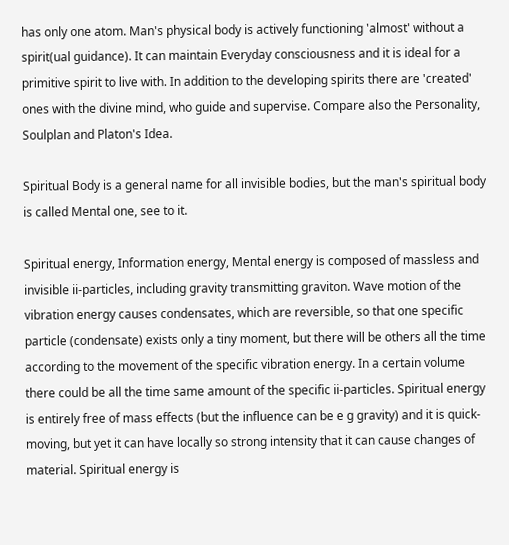has only one atom. Man's physical body is actively functioning 'almost' without a spirit(ual guidance). It can maintain Everyday consciousness and it is ideal for a primitive spirit to live with. In addition to the developing spirits there are 'created' ones with the divine mind, who guide and supervise. Compare also the Personality, Soulplan and Platon's Idea.

Spiritual Body is a general name for all invisible bodies, but the man's spiritual body is called Mental one, see to it.

Spiritual energy, Information energy, Mental energy is composed of massless and invisible ii-particles, including gravity transmitting graviton. Wave motion of the vibration energy causes condensates, which are reversible, so that one specific particle (condensate) exists only a tiny moment, but there will be others all the time according to the movement of the specific vibration energy. In a certain volume there could be all the time same amount of the specific ii-particles. Spiritual energy is entirely free of mass effects (but the influence can be e g gravity) and it is quick-moving, but yet it can have locally so strong intensity that it can cause changes of material. Spiritual energy is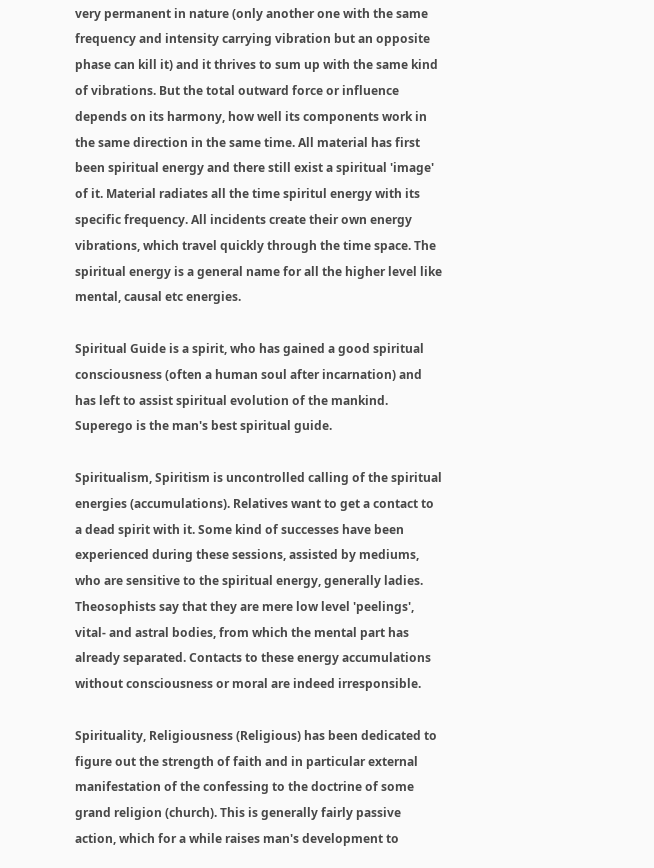very permanent in nature (only another one with the same frequency and intensity carrying vibration but an opposite phase can kill it) and it thrives to sum up with the same kind of vibrations. But the total outward force or influence depends on its harmony, how well its components work in the same direction in the same time. All material has first been spiritual energy and there still exist a spiritual 'image' of it. Material radiates all the time spiritul energy with its specific frequency. All incidents create their own energy vibrations, which travel quickly through the time space. The spiritual energy is a general name for all the higher level like mental, causal etc energies.

Spiritual Guide is a spirit, who has gained a good spiritual consciousness (often a human soul after incarnation) and has left to assist spiritual evolution of the mankind. Superego is the man's best spiritual guide.

Spiritualism, Spiritism is uncontrolled calling of the spiritual energies (accumulations). Relatives want to get a contact to a dead spirit with it. Some kind of successes have been experienced during these sessions, assisted by mediums, who are sensitive to the spiritual energy, generally ladies. Theosophists say that they are mere low level 'peelings', vital- and astral bodies, from which the mental part has already separated. Contacts to these energy accumulations without consciousness or moral are indeed irresponsible.

Spirituality, Religiousness (Religious) has been dedicated to figure out the strength of faith and in particular external manifestation of the confessing to the doctrine of some grand religion (church). This is generally fairly passive action, which for a while raises man's development to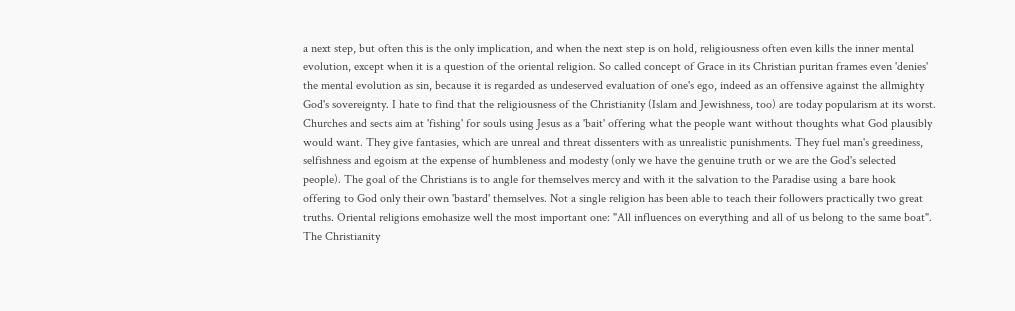a next step, but often this is the only implication, and when the next step is on hold, religiousness often even kills the inner mental evolution, except when it is a question of the oriental religion. So called concept of Grace in its Christian puritan frames even 'denies' the mental evolution as sin, because it is regarded as undeserved evaluation of one's ego, indeed as an offensive against the allmighty God's sovereignty. I hate to find that the religiousness of the Christianity (Islam and Jewishness, too) are today popularism at its worst. Churches and sects aim at 'fishing' for souls using Jesus as a 'bait' offering what the people want without thoughts what God plausibly would want. They give fantasies, which are unreal and threat dissenters with as unrealistic punishments. They fuel man's greediness, selfishness and egoism at the expense of humbleness and modesty (only we have the genuine truth or we are the God's selected people). The goal of the Christians is to angle for themselves mercy and with it the salvation to the Paradise using a bare hook offering to God only their own 'bastard' themselves. Not a single religion has been able to teach their followers practically two great truths. Oriental religions emohasize well the most important one: "All influences on everything and all of us belong to the same boat". The Christianity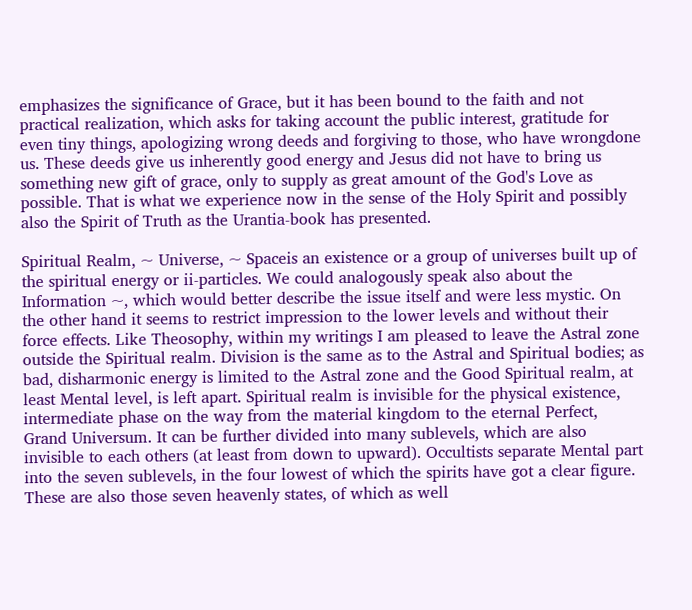emphasizes the significance of Grace, but it has been bound to the faith and not practical realization, which asks for taking account the public interest, gratitude for even tiny things, apologizing wrong deeds and forgiving to those, who have wrongdone us. These deeds give us inherently good energy and Jesus did not have to bring us something new gift of grace, only to supply as great amount of the God's Love as possible. That is what we experience now in the sense of the Holy Spirit and possibly also the Spirit of Truth as the Urantia-book has presented.

Spiritual Realm, ~ Universe, ~ Spaceis an existence or a group of universes built up of the spiritual energy or ii-particles. We could analogously speak also about the Information ~, which would better describe the issue itself and were less mystic. On the other hand it seems to restrict impression to the lower levels and without their force effects. Like Theosophy, within my writings I am pleased to leave the Astral zone outside the Spiritual realm. Division is the same as to the Astral and Spiritual bodies; as bad, disharmonic energy is limited to the Astral zone and the Good Spiritual realm, at least Mental level, is left apart. Spiritual realm is invisible for the physical existence, intermediate phase on the way from the material kingdom to the eternal Perfect, Grand Universum. It can be further divided into many sublevels, which are also invisible to each others (at least from down to upward). Occultists separate Mental part into the seven sublevels, in the four lowest of which the spirits have got a clear figure. These are also those seven heavenly states, of which as well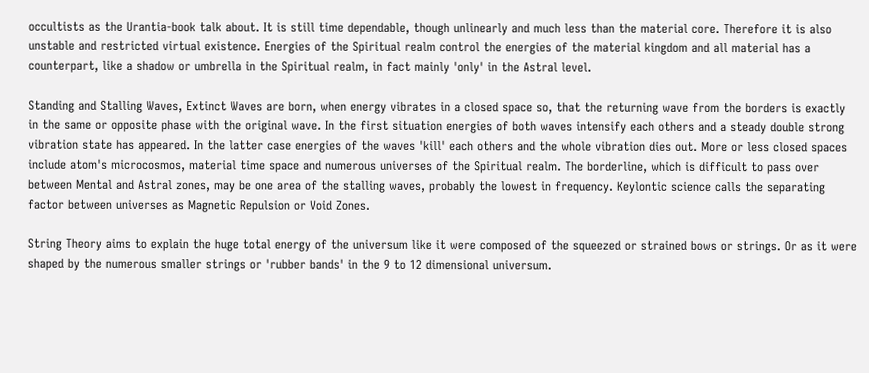occultists as the Urantia-book talk about. It is still time dependable, though unlinearly and much less than the material core. Therefore it is also unstable and restricted virtual existence. Energies of the Spiritual realm control the energies of the material kingdom and all material has a counterpart, like a shadow or umbrella in the Spiritual realm, in fact mainly 'only' in the Astral level.

Standing and Stalling Waves, Extinct Waves are born, when energy vibrates in a closed space so, that the returning wave from the borders is exactly in the same or opposite phase with the original wave. In the first situation energies of both waves intensify each others and a steady double strong vibration state has appeared. In the latter case energies of the waves 'kill' each others and the whole vibration dies out. More or less closed spaces include atom's microcosmos, material time space and numerous universes of the Spiritual realm. The borderline, which is difficult to pass over between Mental and Astral zones, may be one area of the stalling waves, probably the lowest in frequency. Keylontic science calls the separating factor between universes as Magnetic Repulsion or Void Zones.

String Theory aims to explain the huge total energy of the universum like it were composed of the squeezed or strained bows or strings. Or as it were shaped by the numerous smaller strings or 'rubber bands' in the 9 to 12 dimensional universum.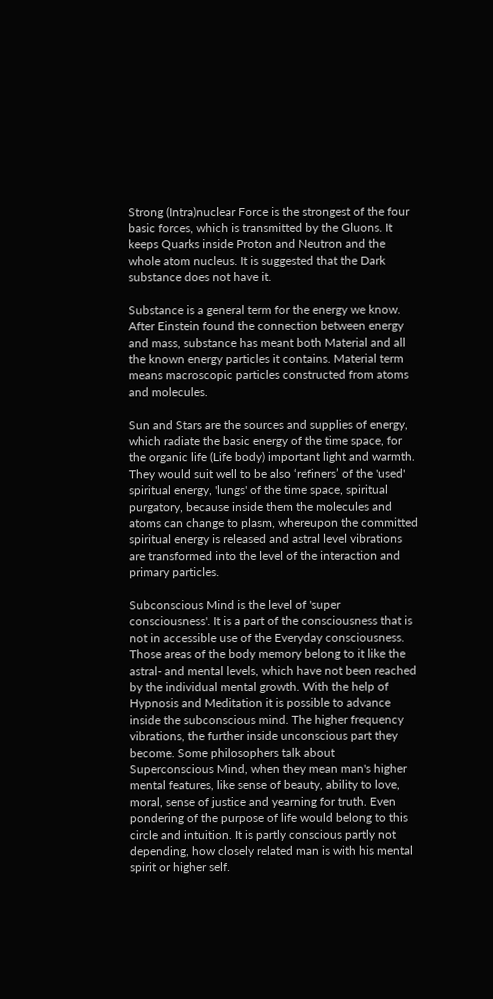Strong (Intra)nuclear Force is the strongest of the four basic forces, which is transmitted by the Gluons. It keeps Quarks inside Proton and Neutron and the whole atom nucleus. It is suggested that the Dark substance does not have it.

Substance is a general term for the energy we know. After Einstein found the connection between energy and mass, substance has meant both Material and all the known energy particles it contains. Material term means macroscopic particles constructed from atoms and molecules.

Sun and Stars are the sources and supplies of energy, which radiate the basic energy of the time space, for the organic life (Life body) important light and warmth. They would suit well to be also ‘refiners’ of the 'used' spiritual energy, 'lungs' of the time space, spiritual purgatory, because inside them the molecules and atoms can change to plasm, whereupon the committed spiritual energy is released and astral level vibrations are transformed into the level of the interaction and primary particles.

Subconscious Mind is the level of 'super consciousness'. It is a part of the consciousness that is not in accessible use of the Everyday consciousness. Those areas of the body memory belong to it like the astral- and mental levels, which have not been reached by the individual mental growth. With the help of Hypnosis and Meditation it is possible to advance inside the subconscious mind. The higher frequency vibrations, the further inside unconscious part they become. Some philosophers talk about Superconscious Mind, when they mean man's higher mental features, like sense of beauty, ability to love, moral, sense of justice and yearning for truth. Even pondering of the purpose of life would belong to this circle and intuition. It is partly conscious partly not depending, how closely related man is with his mental spirit or higher self.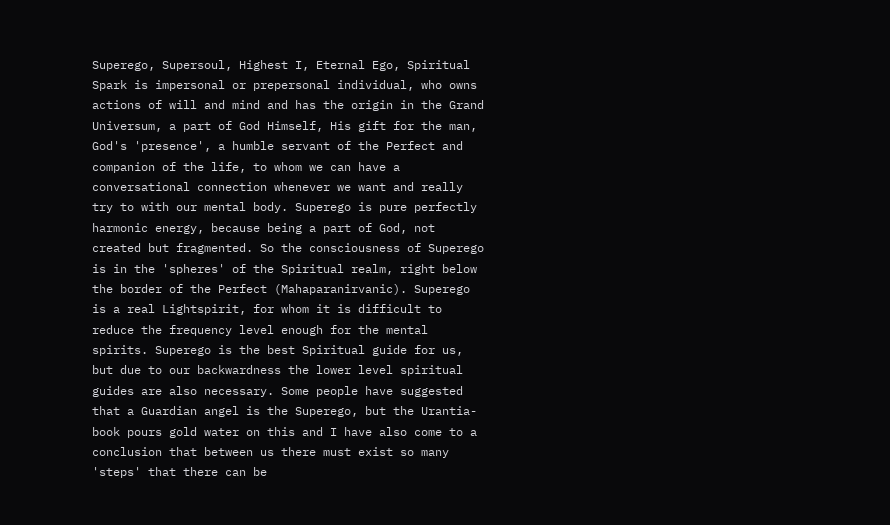Superego, Supersoul, Highest I, Eternal Ego, Spiritual Spark is impersonal or prepersonal individual, who owns actions of will and mind and has the origin in the Grand Universum, a part of God Himself, His gift for the man, God's 'presence', a humble servant of the Perfect and companion of the life, to whom we can have a conversational connection whenever we want and really try to with our mental body. Superego is pure perfectly harmonic energy, because being a part of God, not created but fragmented. So the consciousness of Superego is in the 'spheres' of the Spiritual realm, right below the border of the Perfect (Mahaparanirvanic). Superego is a real Lightspirit, for whom it is difficult to reduce the frequency level enough for the mental spirits. Superego is the best Spiritual guide for us, but due to our backwardness the lower level spiritual guides are also necessary. Some people have suggested that a Guardian angel is the Superego, but the Urantia-book pours gold water on this and I have also come to a conclusion that between us there must exist so many 'steps' that there can be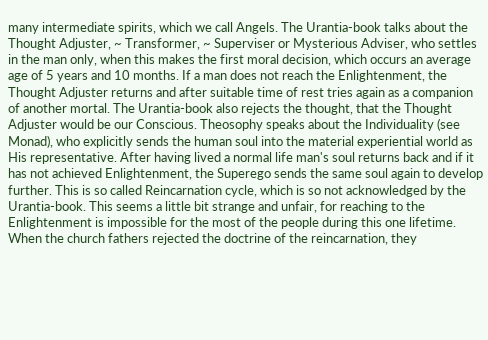many intermediate spirits, which we call Angels. The Urantia-book talks about the Thought Adjuster, ~ Transformer, ~ Superviser or Mysterious Adviser, who settles in the man only, when this makes the first moral decision, which occurs an average age of 5 years and 10 months. If a man does not reach the Enlightenment, the Thought Adjuster returns and after suitable time of rest tries again as a companion of another mortal. The Urantia-book also rejects the thought, that the Thought Adjuster would be our Conscious. Theosophy speaks about the Individuality (see Monad), who explicitly sends the human soul into the material experiential world as His representative. After having lived a normal life man's soul returns back and if it has not achieved Enlightenment, the Superego sends the same soul again to develop further. This is so called Reincarnation cycle, which is so not acknowledged by the Urantia-book. This seems a little bit strange and unfair, for reaching to the Enlightenment is impossible for the most of the people during this one lifetime. When the church fathers rejected the doctrine of the reincarnation, they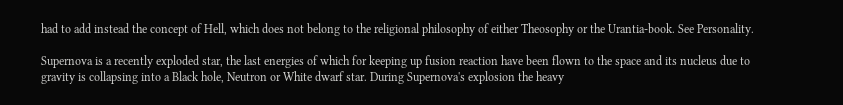had to add instead the concept of Hell, which does not belong to the religional philosophy of either Theosophy or the Urantia-book. See Personality.

Supernova is a recently exploded star, the last energies of which for keeping up fusion reaction have been flown to the space and its nucleus due to gravity is collapsing into a Black hole, Neutron or White dwarf star. During Supernova's explosion the heavy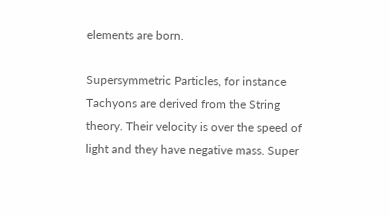elements are born.

Supersymmetric Particles, for instance Tachyons are derived from the String theory. Their velocity is over the speed of light and they have negative mass. Super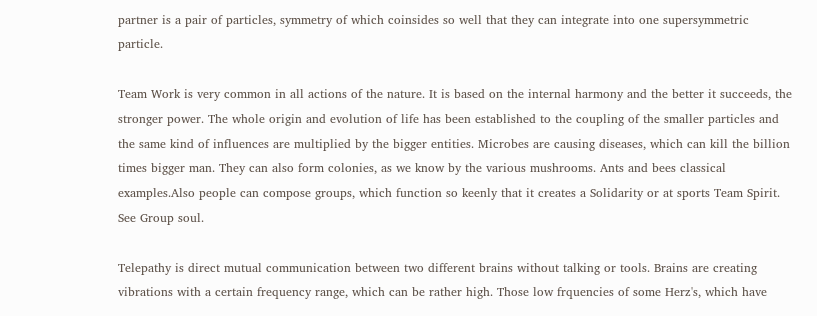partner is a pair of particles, symmetry of which coinsides so well that they can integrate into one supersymmetric particle.

Team Work is very common in all actions of the nature. It is based on the internal harmony and the better it succeeds, the stronger power. The whole origin and evolution of life has been established to the coupling of the smaller particles and the same kind of influences are multiplied by the bigger entities. Microbes are causing diseases, which can kill the billion times bigger man. They can also form colonies, as we know by the various mushrooms. Ants and bees classical examples.Also people can compose groups, which function so keenly that it creates a Solidarity or at sports Team Spirit. See Group soul.

Telepathy is direct mutual communication between two different brains without talking or tools. Brains are creating vibrations with a certain frequency range, which can be rather high. Those low frquencies of some Herz's, which have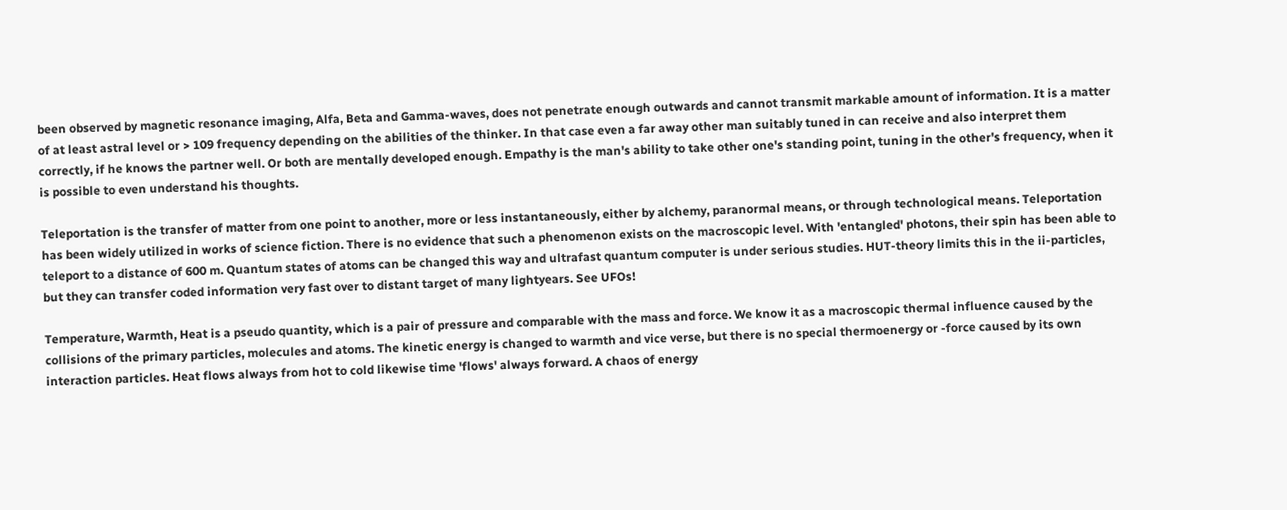been observed by magnetic resonance imaging, Alfa, Beta and Gamma-waves, does not penetrate enough outwards and cannot transmit markable amount of information. It is a matter of at least astral level or > 109 frequency depending on the abilities of the thinker. In that case even a far away other man suitably tuned in can receive and also interpret them correctly, if he knows the partner well. Or both are mentally developed enough. Empathy is the man's ability to take other one's standing point, tuning in the other's frequency, when it is possible to even understand his thoughts.

Teleportation is the transfer of matter from one point to another, more or less instantaneously, either by alchemy, paranormal means, or through technological means. Teleportation has been widely utilized in works of science fiction. There is no evidence that such a phenomenon exists on the macroscopic level. With 'entangled' photons, their spin has been able to teleport to a distance of 600 m. Quantum states of atoms can be changed this way and ultrafast quantum computer is under serious studies. HUT-theory limits this in the ii-particles, but they can transfer coded information very fast over to distant target of many lightyears. See UFOs!

Temperature, Warmth, Heat is a pseudo quantity, which is a pair of pressure and comparable with the mass and force. We know it as a macroscopic thermal influence caused by the collisions of the primary particles, molecules and atoms. The kinetic energy is changed to warmth and vice verse, but there is no special thermoenergy or -force caused by its own interaction particles. Heat flows always from hot to cold likewise time 'flows' always forward. A chaos of energy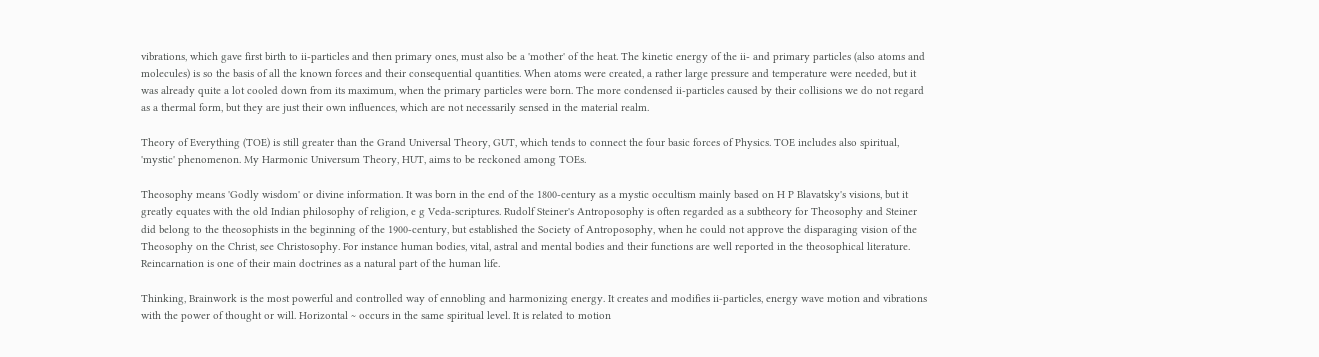vibrations, which gave first birth to ii-particles and then primary ones, must also be a 'mother' of the heat. The kinetic energy of the ii- and primary particles (also atoms and molecules) is so the basis of all the known forces and their consequential quantities. When atoms were created, a rather large pressure and temperature were needed, but it was already quite a lot cooled down from its maximum, when the primary particles were born. The more condensed ii-particles caused by their collisions we do not regard as a thermal form, but they are just their own influences, which are not necessarily sensed in the material realm.

Theory of Everything (TOE) is still greater than the Grand Universal Theory, GUT, which tends to connect the four basic forces of Physics. TOE includes also spiritual, 'mystic' phenomenon. My Harmonic Universum Theory, HUT, aims to be reckoned among TOEs.

Theosophy means 'Godly wisdom' or divine information. It was born in the end of the 1800-century as a mystic occultism mainly based on H P Blavatsky's visions, but it greatly equates with the old Indian philosophy of religion, e g Veda-scriptures. Rudolf Steiner's Antroposophy is often regarded as a subtheory for Theosophy and Steiner did belong to the theosophists in the beginning of the 1900-century, but established the Society of Antroposophy, when he could not approve the disparaging vision of the Theosophy on the Christ, see Christosophy. For instance human bodies, vital, astral and mental bodies and their functions are well reported in the theosophical literature. Reincarnation is one of their main doctrines as a natural part of the human life.

Thinking, Brainwork is the most powerful and controlled way of ennobling and harmonizing energy. It creates and modifies ii-particles, energy wave motion and vibrations with the power of thought or will. Horizontal ~ occurs in the same spiritual level. It is related to motion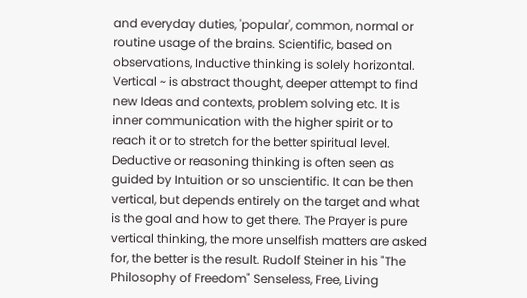and everyday duties, 'popular', common, normal or routine usage of the brains. Scientific, based on observations, Inductive thinking is solely horizontal. Vertical ~ is abstract thought, deeper attempt to find new Ideas and contexts, problem solving etc. It is inner communication with the higher spirit or to reach it or to stretch for the better spiritual level. Deductive or reasoning thinking is often seen as guided by Intuition or so unscientific. It can be then vertical, but depends entirely on the target and what is the goal and how to get there. The Prayer is pure vertical thinking, the more unselfish matters are asked for, the better is the result. Rudolf Steiner in his "The Philosophy of Freedom" Senseless, Free, Living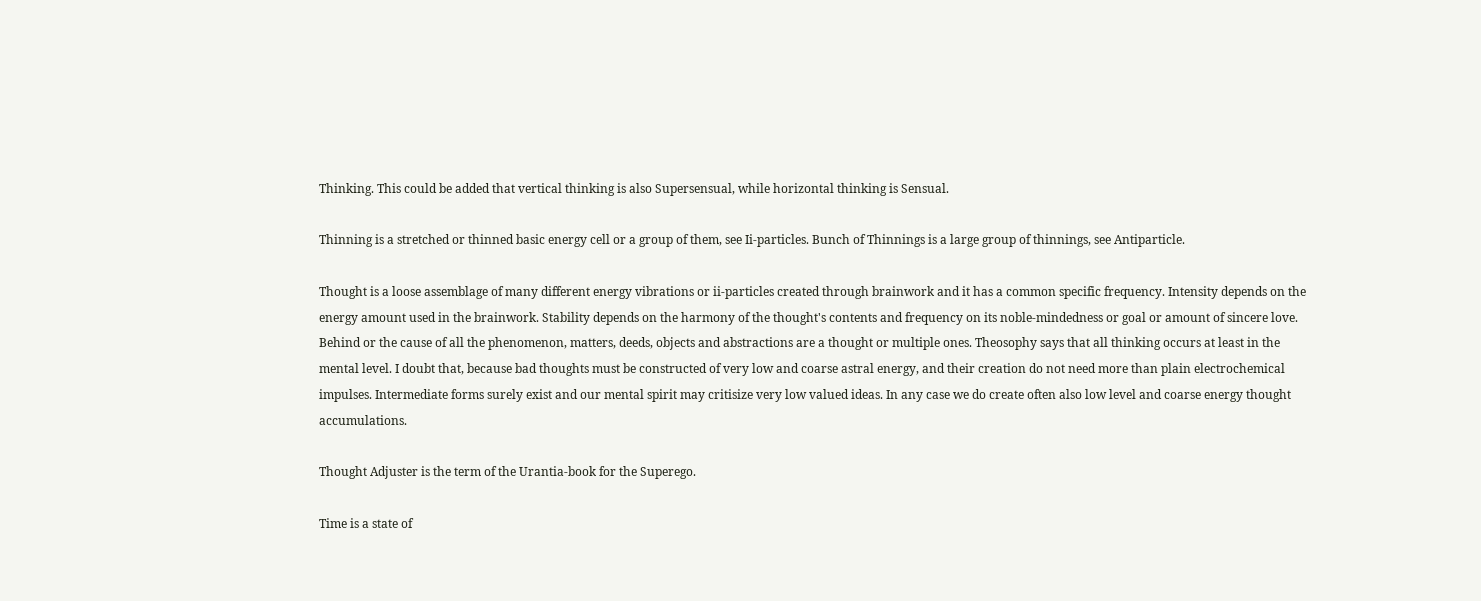Thinking. This could be added that vertical thinking is also Supersensual, while horizontal thinking is Sensual.

Thinning is a stretched or thinned basic energy cell or a group of them, see Ii-particles. Bunch of Thinnings is a large group of thinnings, see Antiparticle.

Thought is a loose assemblage of many different energy vibrations or ii-particles created through brainwork and it has a common specific frequency. Intensity depends on the energy amount used in the brainwork. Stability depends on the harmony of the thought's contents and frequency on its noble-mindedness or goal or amount of sincere love. Behind or the cause of all the phenomenon, matters, deeds, objects and abstractions are a thought or multiple ones. Theosophy says that all thinking occurs at least in the mental level. I doubt that, because bad thoughts must be constructed of very low and coarse astral energy, and their creation do not need more than plain electrochemical impulses. Intermediate forms surely exist and our mental spirit may critisize very low valued ideas. In any case we do create often also low level and coarse energy thought accumulations.

Thought Adjuster is the term of the Urantia-book for the Superego.

Time is a state of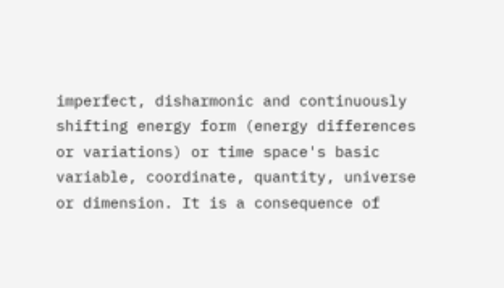imperfect, disharmonic and continuously shifting energy form (energy differences or variations) or time space's basic variable, coordinate, quantity, universe or dimension. It is a consequence of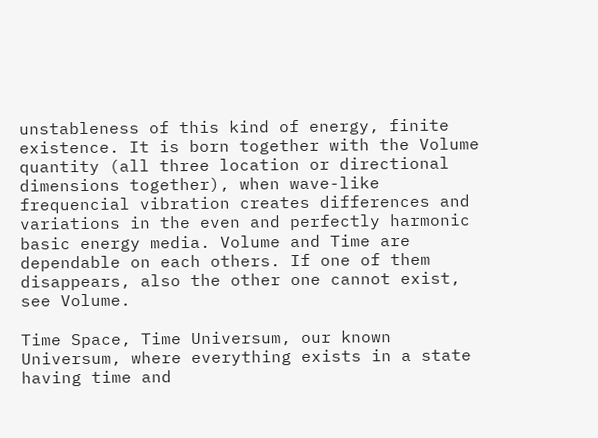unstableness of this kind of energy, finite existence. It is born together with the Volume quantity (all three location or directional dimensions together), when wave-like frequencial vibration creates differences and variations in the even and perfectly harmonic basic energy media. Volume and Time are dependable on each others. If one of them disappears, also the other one cannot exist, see Volume.

Time Space, Time Universum, our known Universum, where everything exists in a state having time and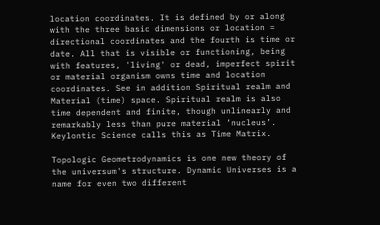location coordinates. It is defined by or along with the three basic dimensions or location = directional coordinates and the fourth is time or date. All that is visible or functioning, being with features, 'living' or dead, imperfect spirit or material organism owns time and location coordinates. See in addition Spiritual realm and Material (time) space. Spiritual realm is also time dependent and finite, though unlinearly and remarkably less than pure material ’nucleus’. Keylontic Science calls this as Time Matrix.

Topologic Geometrodynamics is one new theory of the universum's structure. Dynamic Universes is a name for even two different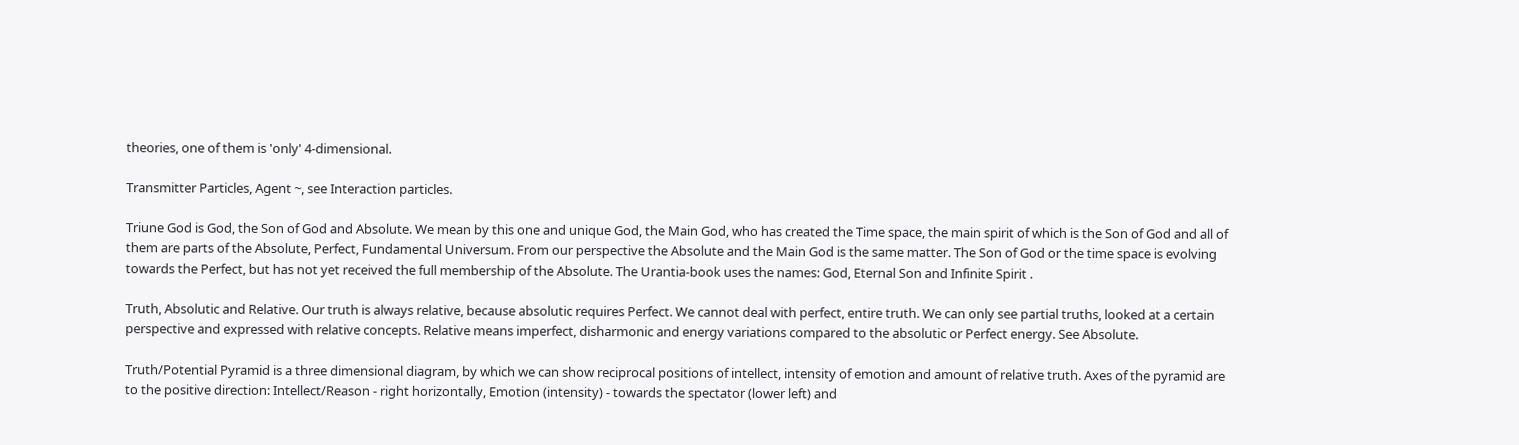theories, one of them is 'only' 4-dimensional.

Transmitter Particles, Agent ~, see Interaction particles.

Triune God is God, the Son of God and Absolute. We mean by this one and unique God, the Main God, who has created the Time space, the main spirit of which is the Son of God and all of them are parts of the Absolute, Perfect, Fundamental Universum. From our perspective the Absolute and the Main God is the same matter. The Son of God or the time space is evolving towards the Perfect, but has not yet received the full membership of the Absolute. The Urantia-book uses the names: God, Eternal Son and Infinite Spirit .

Truth, Absolutic and Relative. Our truth is always relative, because absolutic requires Perfect. We cannot deal with perfect, entire truth. We can only see partial truths, looked at a certain perspective and expressed with relative concepts. Relative means imperfect, disharmonic and energy variations compared to the absolutic or Perfect energy. See Absolute.

Truth/Potential Pyramid is a three dimensional diagram, by which we can show reciprocal positions of intellect, intensity of emotion and amount of relative truth. Axes of the pyramid are to the positive direction: Intellect/Reason - right horizontally, Emotion (intensity) - towards the spectator (lower left) and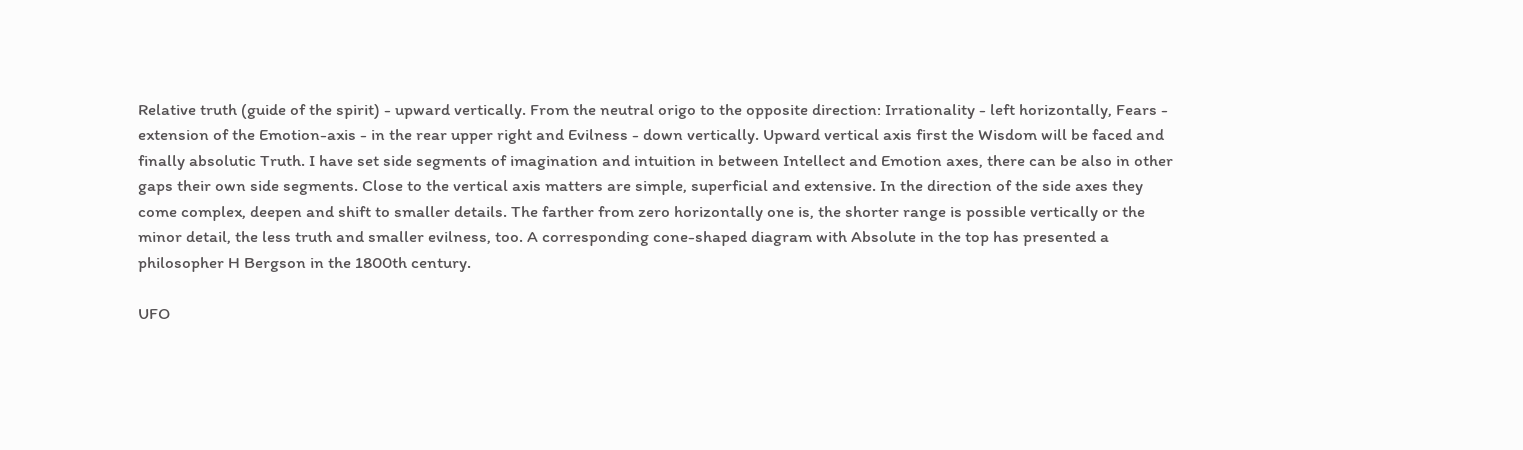Relative truth (guide of the spirit) - upward vertically. From the neutral origo to the opposite direction: Irrationality - left horizontally, Fears - extension of the Emotion-axis - in the rear upper right and Evilness - down vertically. Upward vertical axis first the Wisdom will be faced and finally absolutic Truth. I have set side segments of imagination and intuition in between Intellect and Emotion axes, there can be also in other gaps their own side segments. Close to the vertical axis matters are simple, superficial and extensive. In the direction of the side axes they come complex, deepen and shift to smaller details. The farther from zero horizontally one is, the shorter range is possible vertically or the minor detail, the less truth and smaller evilness, too. A corresponding cone-shaped diagram with Absolute in the top has presented a philosopher H Bergson in the 1800th century.

UFO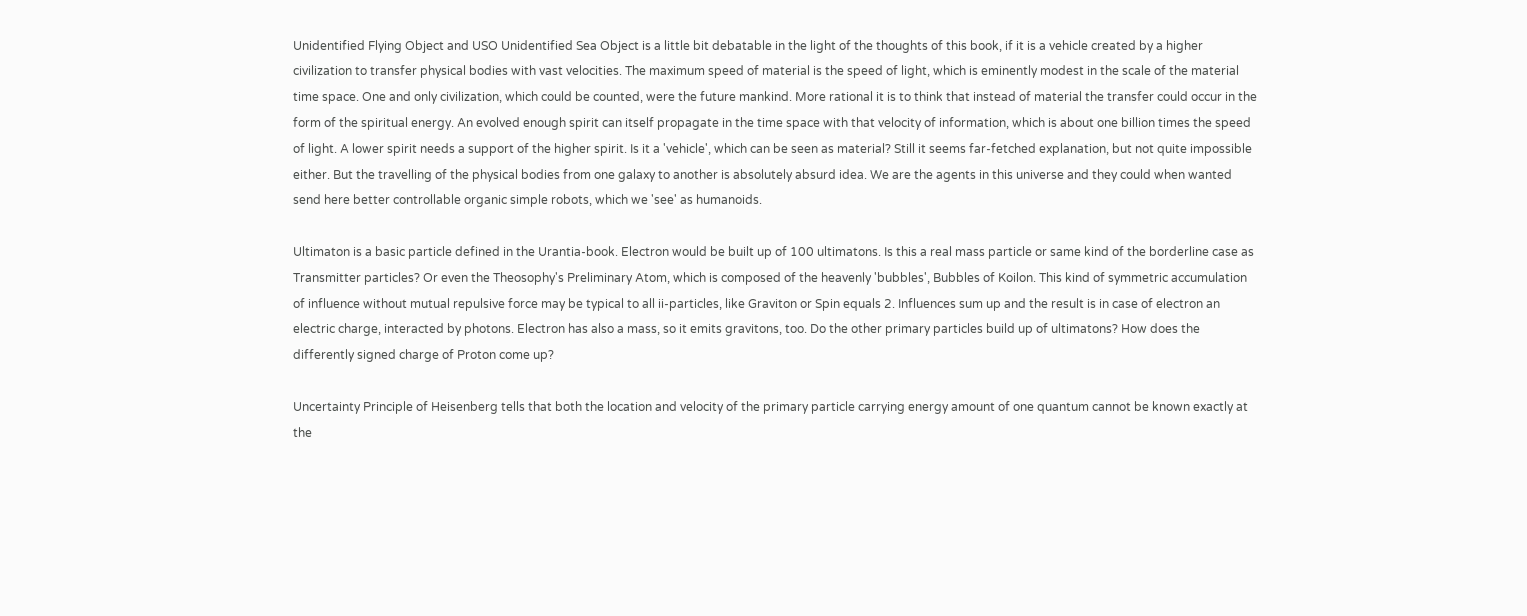Unidentified Flying Object and USO Unidentified Sea Object is a little bit debatable in the light of the thoughts of this book, if it is a vehicle created by a higher civilization to transfer physical bodies with vast velocities. The maximum speed of material is the speed of light, which is eminently modest in the scale of the material time space. One and only civilization, which could be counted, were the future mankind. More rational it is to think that instead of material the transfer could occur in the form of the spiritual energy. An evolved enough spirit can itself propagate in the time space with that velocity of information, which is about one billion times the speed of light. A lower spirit needs a support of the higher spirit. Is it a 'vehicle', which can be seen as material? Still it seems far-fetched explanation, but not quite impossible either. But the travelling of the physical bodies from one galaxy to another is absolutely absurd idea. We are the agents in this universe and they could when wanted send here better controllable organic simple robots, which we 'see' as humanoids.

Ultimaton is a basic particle defined in the Urantia-book. Electron would be built up of 100 ultimatons. Is this a real mass particle or same kind of the borderline case as Transmitter particles? Or even the Theosophy's Preliminary Atom, which is composed of the heavenly 'bubbles', Bubbles of Koilon. This kind of symmetric accumulation of influence without mutual repulsive force may be typical to all ii-particles, like Graviton or Spin equals 2. Influences sum up and the result is in case of electron an electric charge, interacted by photons. Electron has also a mass, so it emits gravitons, too. Do the other primary particles build up of ultimatons? How does the differently signed charge of Proton come up?

Uncertainty Principle of Heisenberg tells that both the location and velocity of the primary particle carrying energy amount of one quantum cannot be known exactly at the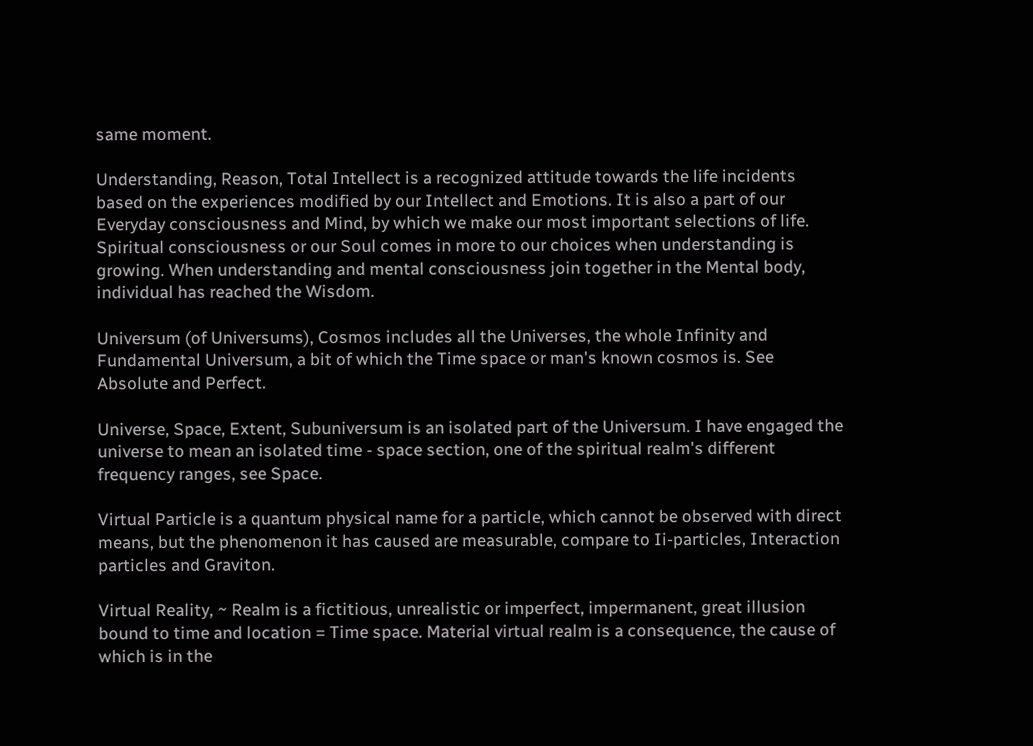same moment.

Understanding, Reason, Total Intellect is a recognized attitude towards the life incidents based on the experiences modified by our Intellect and Emotions. It is also a part of our Everyday consciousness and Mind, by which we make our most important selections of life. Spiritual consciousness or our Soul comes in more to our choices when understanding is growing. When understanding and mental consciousness join together in the Mental body, individual has reached the Wisdom.

Universum (of Universums), Cosmos includes all the Universes, the whole Infinity and Fundamental Universum, a bit of which the Time space or man's known cosmos is. See Absolute and Perfect.

Universe, Space, Extent, Subuniversum is an isolated part of the Universum. I have engaged the universe to mean an isolated time - space section, one of the spiritual realm's different frequency ranges, see Space.

Virtual Particle is a quantum physical name for a particle, which cannot be observed with direct means, but the phenomenon it has caused are measurable, compare to Ii-particles, Interaction particles and Graviton.

Virtual Reality, ~ Realm is a fictitious, unrealistic or imperfect, impermanent, great illusion bound to time and location = Time space. Material virtual realm is a consequence, the cause of which is in the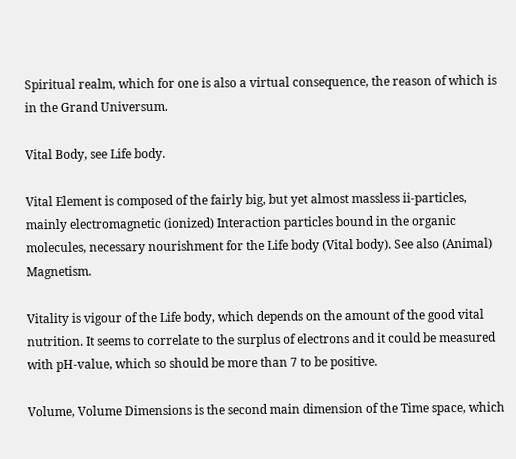Spiritual realm, which for one is also a virtual consequence, the reason of which is in the Grand Universum.

Vital Body, see Life body.

Vital Element is composed of the fairly big, but yet almost massless ii-particles, mainly electromagnetic (ionized) Interaction particles bound in the organic molecules, necessary nourishment for the Life body (Vital body). See also (Animal) Magnetism.

Vitality is vigour of the Life body, which depends on the amount of the good vital nutrition. It seems to correlate to the surplus of electrons and it could be measured with pH-value, which so should be more than 7 to be positive.

Volume, Volume Dimensions is the second main dimension of the Time space, which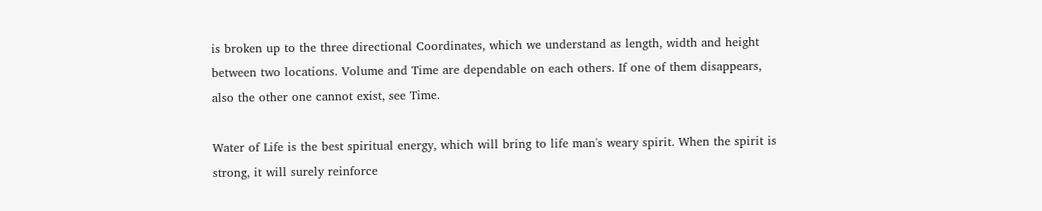is broken up to the three directional Coordinates, which we understand as length, width and height between two locations. Volume and Time are dependable on each others. If one of them disappears, also the other one cannot exist, see Time.

Water of Life is the best spiritual energy, which will bring to life man's weary spirit. When the spirit is strong, it will surely reinforce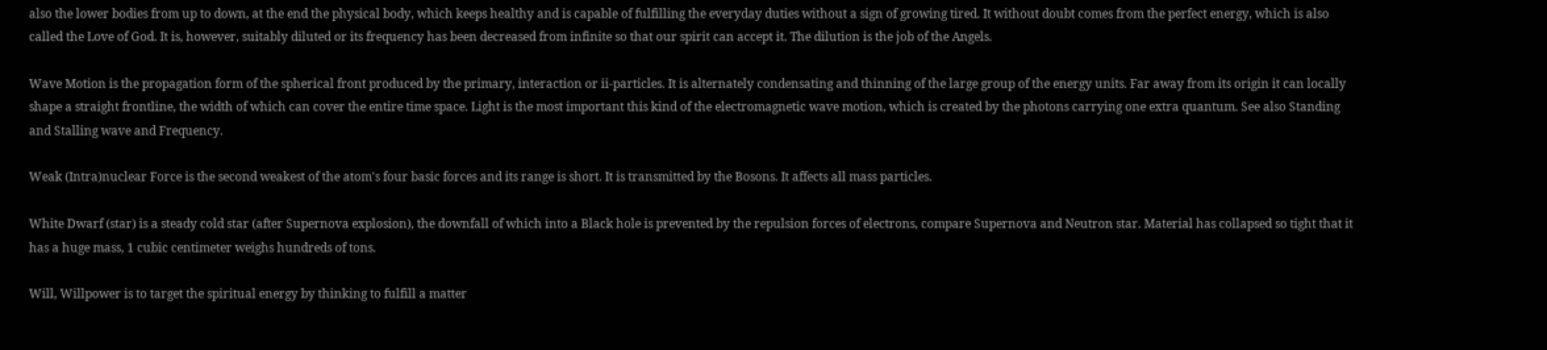also the lower bodies from up to down, at the end the physical body, which keeps healthy and is capable of fulfilling the everyday duties without a sign of growing tired. It without doubt comes from the perfect energy, which is also called the Love of God. It is, however, suitably diluted or its frequency has been decreased from infinite so that our spirit can accept it. The dilution is the job of the Angels.

Wave Motion is the propagation form of the spherical front produced by the primary, interaction or ii-particles. It is alternately condensating and thinning of the large group of the energy units. Far away from its origin it can locally shape a straight frontline, the width of which can cover the entire time space. Light is the most important this kind of the electromagnetic wave motion, which is created by the photons carrying one extra quantum. See also Standing and Stalling wave and Frequency.

Weak (Intra)nuclear Force is the second weakest of the atom's four basic forces and its range is short. It is transmitted by the Bosons. It affects all mass particles.

White Dwarf (star) is a steady cold star (after Supernova explosion), the downfall of which into a Black hole is prevented by the repulsion forces of electrons, compare Supernova and Neutron star. Material has collapsed so tight that it has a huge mass, 1 cubic centimeter weighs hundreds of tons.

Will, Willpower is to target the spiritual energy by thinking to fulfill a matter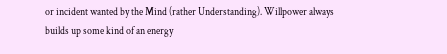or incident wanted by the Mind (rather Understanding). Willpower always builds up some kind of an energy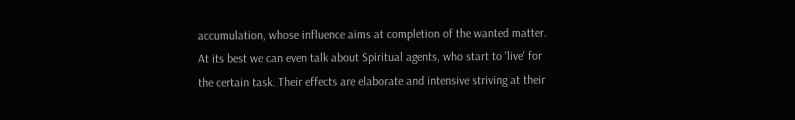accumulation, whose influence aims at completion of the wanted matter. At its best we can even talk about Spiritual agents, who start to 'live' for the certain task. Their effects are elaborate and intensive striving at their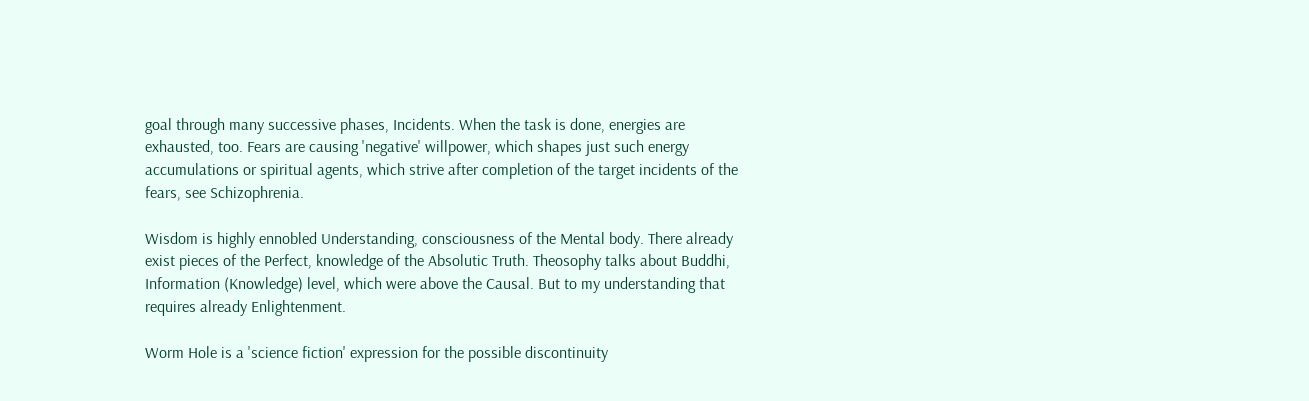goal through many successive phases, Incidents. When the task is done, energies are exhausted, too. Fears are causing 'negative' willpower, which shapes just such energy accumulations or spiritual agents, which strive after completion of the target incidents of the fears, see Schizophrenia.

Wisdom is highly ennobled Understanding, consciousness of the Mental body. There already exist pieces of the Perfect, knowledge of the Absolutic Truth. Theosophy talks about Buddhi, Information (Knowledge) level, which were above the Causal. But to my understanding that requires already Enlightenment.

Worm Hole is a 'science fiction' expression for the possible discontinuity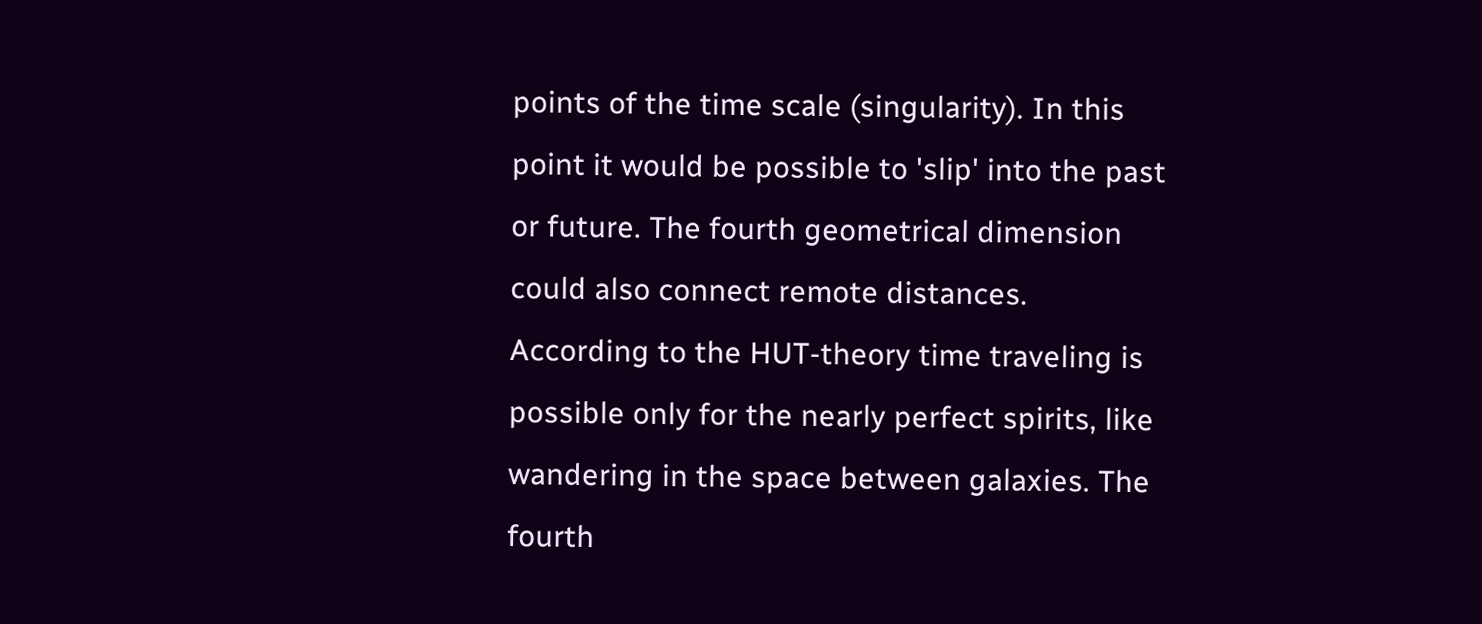points of the time scale (singularity). In this point it would be possible to 'slip' into the past or future. The fourth geometrical dimension could also connect remote distances. According to the HUT-theory time traveling is possible only for the nearly perfect spirits, like wandering in the space between galaxies. The fourth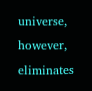universe, however, eliminates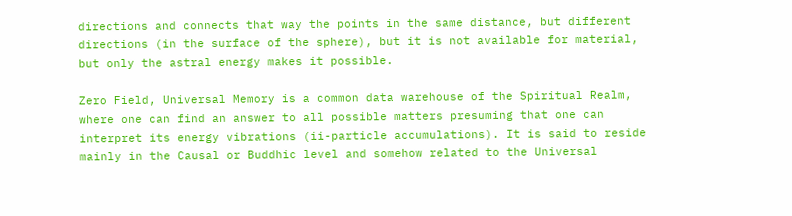directions and connects that way the points in the same distance, but different directions (in the surface of the sphere), but it is not available for material, but only the astral energy makes it possible.

Zero Field, Universal Memory is a common data warehouse of the Spiritual Realm, where one can find an answer to all possible matters presuming that one can interpret its energy vibrations (ii-particle accumulations). It is said to reside mainly in the Causal or Buddhic level and somehow related to the Universal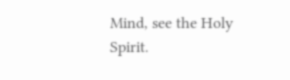Mind, see the Holy Spirit.